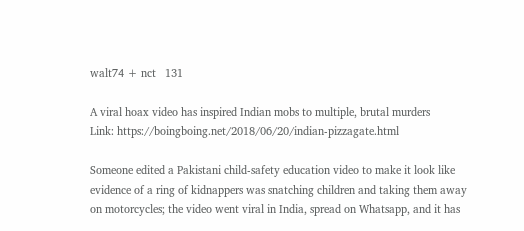walt74 + nct   131

A viral hoax video has inspired Indian mobs to multiple, brutal murders
Link: https://boingboing.net/2018/06/20/indian-pizzagate.html

Someone edited a Pakistani child-safety education video to make it look like evidence of a ring of kidnappers was snatching children and taking them away on motorcycles; the video went viral in India, spread on Whatsapp, and it has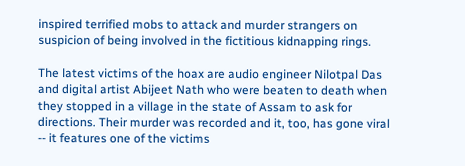inspired terrified mobs to attack and murder strangers on suspicion of being involved in the fictitious kidnapping rings.

The latest victims of the hoax are audio engineer Nilotpal Das and digital artist Abijeet Nath who were beaten to death when they stopped in a village in the state of Assam to ask for directions. Their murder was recorded and it, too, has gone viral -- it features one of the victims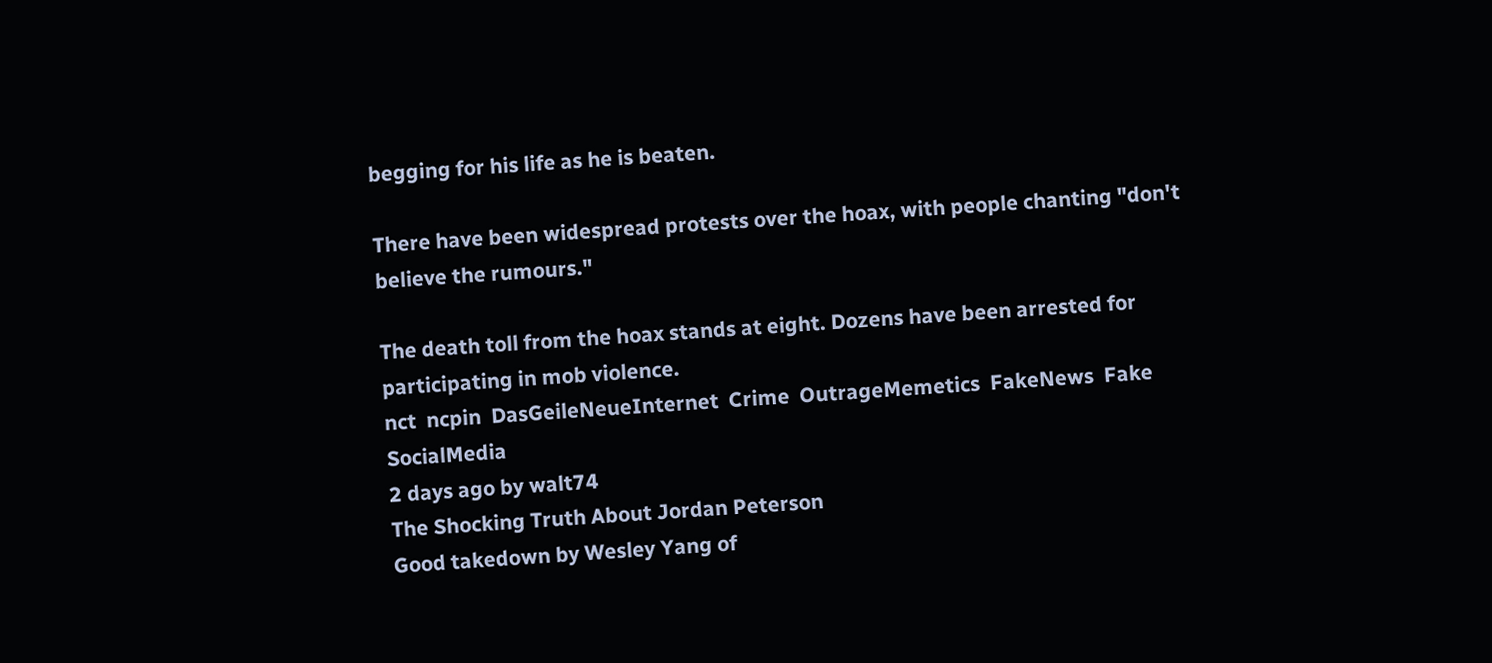begging for his life as he is beaten.

There have been widespread protests over the hoax, with people chanting "don't believe the rumours."

The death toll from the hoax stands at eight. Dozens have been arrested for participating in mob violence.
nct  ncpin  DasGeileNeueInternet  Crime  OutrageMemetics  FakeNews  Fake  SocialMedia
2 days ago by walt74
The Shocking Truth About Jordan Peterson
Good takedown by Wesley Yang of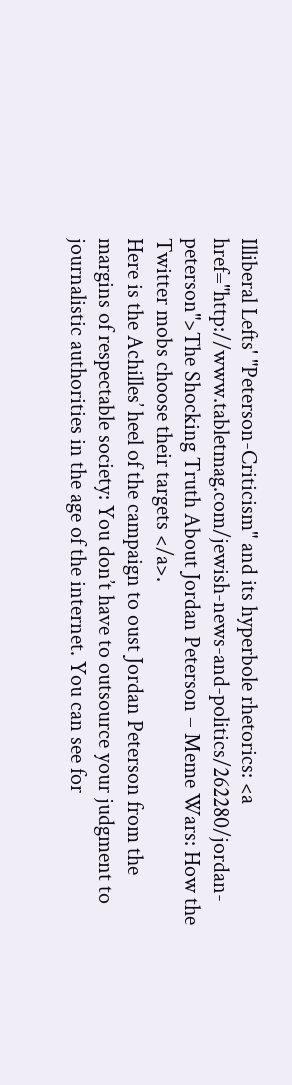Illiberal Lefts' "Peterson-Criticism" and its hyperbole rhetorics: <a href="http://www.tabletmag.com/jewish-news-and-politics/262280/jordan-peterson">The Shocking Truth About Jordan Peterson – Meme Wars: How the Twitter mobs choose their targets </a>.
Here is the Achilles’ heel of the campaign to oust Jordan Peterson from the margins of respectable society: You don’t have to outsource your judgment to journalistic authorities in the age of the internet. You can see for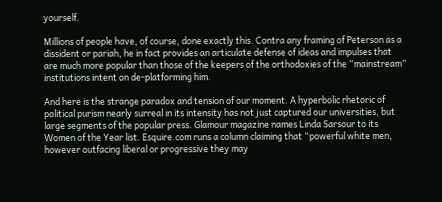yourself.

Millions of people have, of course, done exactly this. Contra any framing of Peterson as a dissident or pariah, he in fact provides an articulate defense of ideas and impulses that are much more popular than those of the keepers of the orthodoxies of the “mainstream” institutions intent on de-platforming him.

And here is the strange paradox and tension of our moment. A hyperbolic rhetoric of political purism nearly surreal in its intensity has not just captured our universities, but large segments of the popular press. Glamour magazine names Linda Sarsour to its Women of the Year list. Esquire.com runs a column claiming that “powerful white men, however outfacing liberal or progressive they may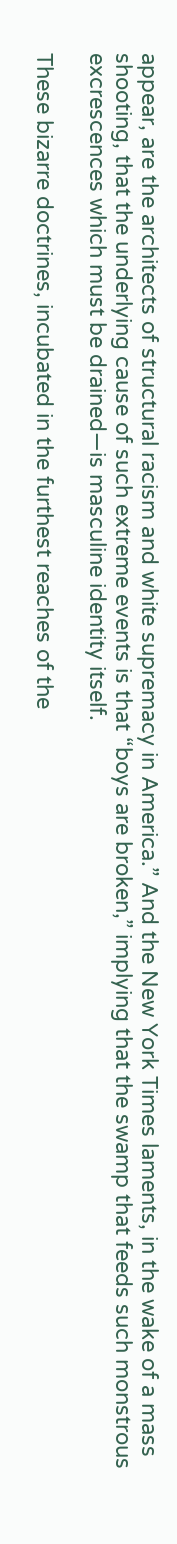appear, are the architects of structural racism and white supremacy in America.” And the New York Times laments, in the wake of a mass shooting, that the underlying cause of such extreme events is that “boys are broken,” implying that the swamp that feeds such monstrous excrescences which must be drained—is masculine identity itself.

These bizarre doctrines, incubated in the furthest reaches of the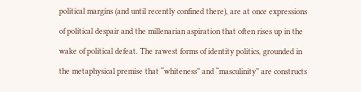political margins (and until recently confined there), are at once expressions of political despair and the millenarian aspiration that often rises up in the wake of political defeat. The rawest forms of identity politics, grounded in the metaphysical premise that “whiteness” and “masculinity” are constructs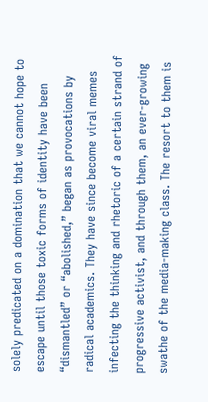solely predicated on a domination that we cannot hope to escape until those toxic forms of identity have been “dismantled” or “abolished,” began as provocations by radical academics. They have since become viral memes infecting the thinking and rhetoric of a certain strand of progressive activist, and through them, an ever-growing swathe of the media-making class. The resort to them is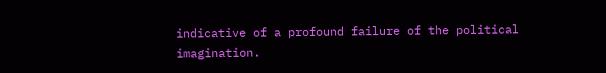indicative of a profound failure of the political imagination.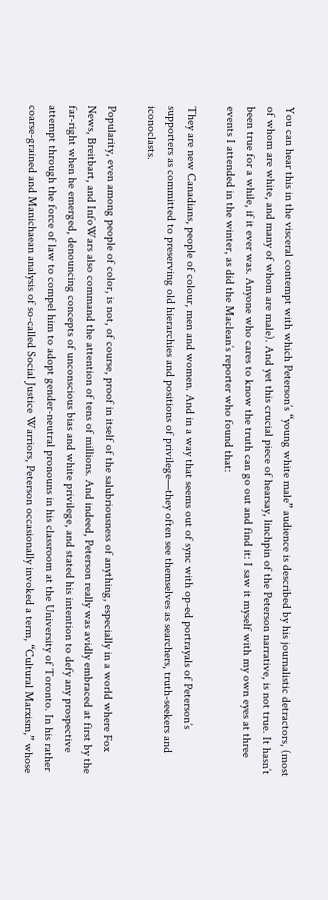You can hear this in the visceral contempt with which Peterson’s “young white male” audience is described by his journalistic detractors, (most of whom are white, and many of whom are male). And yet this crucial piece of hearsay, linchpin of the Peterson narrative, is not true. It hasn’t been true for a while, if it ever was. Anyone who cares to know the truth can go out and find it: I saw it myself with my own eyes at three events I attended in the winter, as did the Maclean’s reporter who found that:

They are new Canadians, people of colour, men and women. And in a way that seems out of sync with op-ed portrayals of Peterson’s supporters as committed to preserving old hierarchies and positions of privilege—they often see themselves as searchers, truth-seekers and iconoclasts.

Popularity, even among people of color, is not, of course, proof in itself of the salubriousness of anything, especially in a world where Fox News, Breitbart, and InfoWars also command the attention of tens of millions. And indeed, Peterson really was avidly embraced at first by the far-right when he emerged, denouncing concepts of unconscious bias and white privilege, and stated his intention to defy any prospective attempt through the force of law to compel him to adopt gender-neutral pronouns in his classroom at the University of Toronto. In his rather coarse-grained and Manichaean analysis of so-called Social Justice Warriors, Peterson occasionally invoked a term, “Cultural Marxism,” whose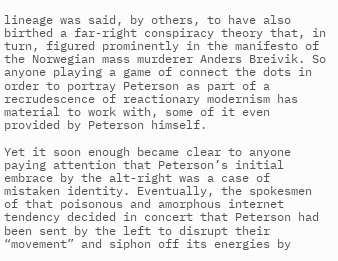lineage was said, by others, to have also birthed a far-right conspiracy theory that, in turn, figured prominently in the manifesto of the Norwegian mass murderer Anders Breivik. So anyone playing a game of connect the dots in order to portray Peterson as part of a recrudescence of reactionary modernism has material to work with, some of it even provided by Peterson himself.

Yet it soon enough became clear to anyone paying attention that Peterson’s initial embrace by the alt-right was a case of mistaken identity. Eventually, the spokesmen of that poisonous and amorphous internet tendency decided in concert that Peterson had been sent by the left to disrupt their “movement” and siphon off its energies by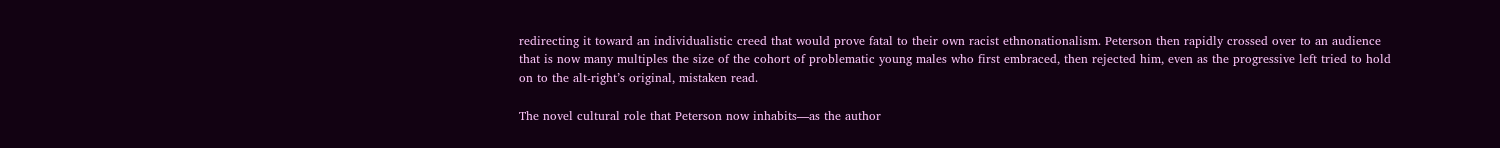redirecting it toward an individualistic creed that would prove fatal to their own racist ethnonationalism. Peterson then rapidly crossed over to an audience that is now many multiples the size of the cohort of problematic young males who first embraced, then rejected him, even as the progressive left tried to hold on to the alt-right’s original, mistaken read.

The novel cultural role that Peterson now inhabits—as the author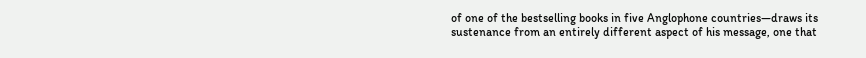of one of the bestselling books in five Anglophone countries—draws its sustenance from an entirely different aspect of his message, one that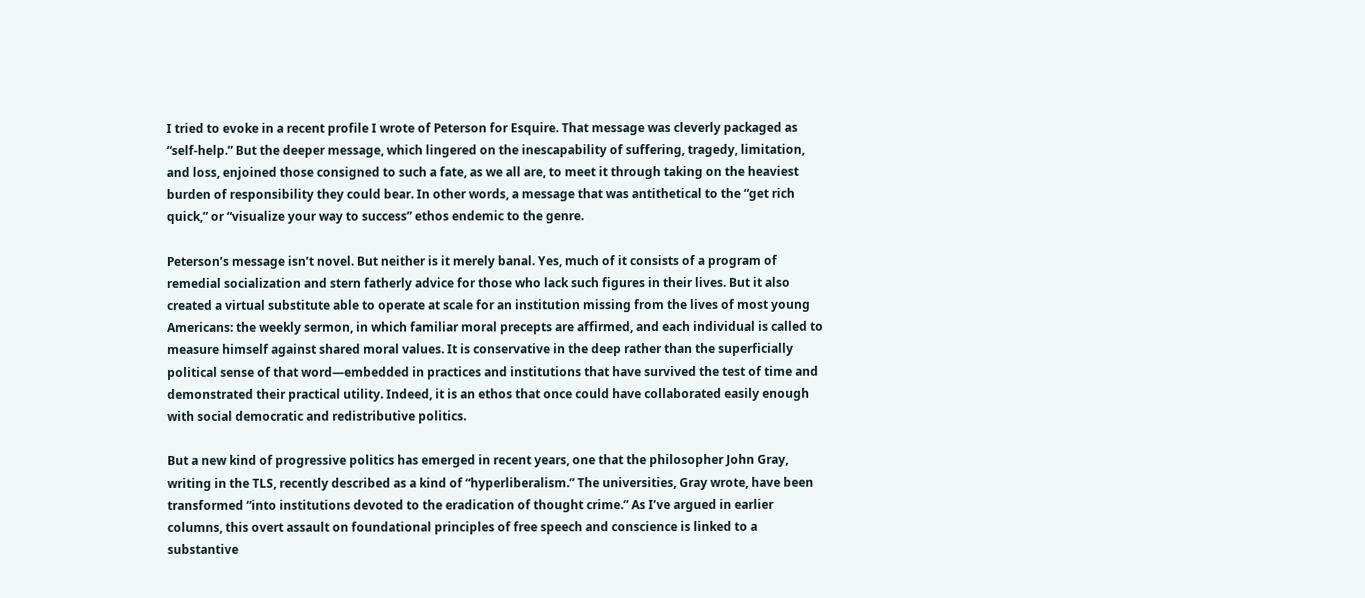I tried to evoke in a recent profile I wrote of Peterson for Esquire. That message was cleverly packaged as “self-help.” But the deeper message, which lingered on the inescapability of suffering, tragedy, limitation, and loss, enjoined those consigned to such a fate, as we all are, to meet it through taking on the heaviest burden of responsibility they could bear. In other words, a message that was antithetical to the “get rich quick,” or “visualize your way to success” ethos endemic to the genre.

Peterson’s message isn’t novel. But neither is it merely banal. Yes, much of it consists of a program of remedial socialization and stern fatherly advice for those who lack such figures in their lives. But it also created a virtual substitute able to operate at scale for an institution missing from the lives of most young Americans: the weekly sermon, in which familiar moral precepts are affirmed, and each individual is called to measure himself against shared moral values. It is conservative in the deep rather than the superficially political sense of that word—embedded in practices and institutions that have survived the test of time and demonstrated their practical utility. Indeed, it is an ethos that once could have collaborated easily enough with social democratic and redistributive politics.

But a new kind of progressive politics has emerged in recent years, one that the philosopher John Gray, writing in the TLS, recently described as a kind of “hyperliberalism.” The universities, Gray wrote, have been transformed “into institutions devoted to the eradication of thought crime.” As I’ve argued in earlier columns, this overt assault on foundational principles of free speech and conscience is linked to a substantive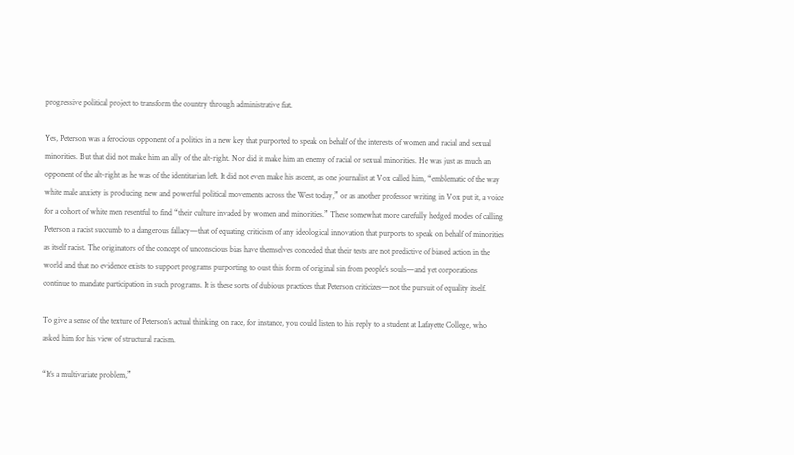progressive political project to transform the country through administrative fiat.

Yes, Peterson was a ferocious opponent of a politics in a new key that purported to speak on behalf of the interests of women and racial and sexual minorities. But that did not make him an ally of the alt-right. Nor did it make him an enemy of racial or sexual minorities. He was just as much an opponent of the alt-right as he was of the identitarian left. It did not even make his ascent, as one journalist at Vox called him, “emblematic of the way white male anxiety is producing new and powerful political movements across the West today,” or as another professor writing in Vox put it, a voice for a cohort of white men resentful to find “their culture invaded by women and minorities.” These somewhat more carefully hedged modes of calling Peterson a racist succumb to a dangerous fallacy—that of equating criticism of any ideological innovation that purports to speak on behalf of minorities as itself racist. The originators of the concept of unconscious bias have themselves conceded that their tests are not predictive of biased action in the world and that no evidence exists to support programs purporting to oust this form of original sin from people’s souls—and yet corporations continue to mandate participation in such programs. It is these sorts of dubious practices that Peterson criticizes—not the pursuit of equality itself.

To give a sense of the texture of Peterson’s actual thinking on race, for instance, you could listen to his reply to a student at Lafayette College, who asked him for his view of structural racism.

“It’s a multivariate problem,”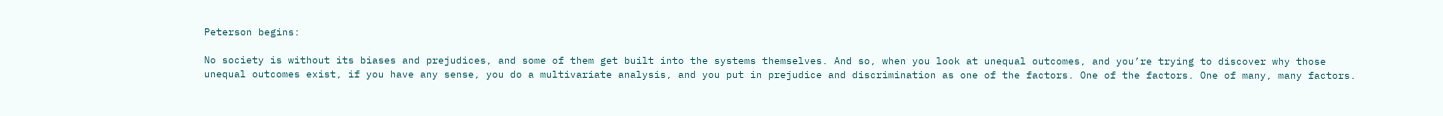Peterson begins:

No society is without its biases and prejudices, and some of them get built into the systems themselves. And so, when you look at unequal outcomes, and you’re trying to discover why those unequal outcomes exist, if you have any sense, you do a multivariate analysis, and you put in prejudice and discrimination as one of the factors. One of the factors. One of many, many factors.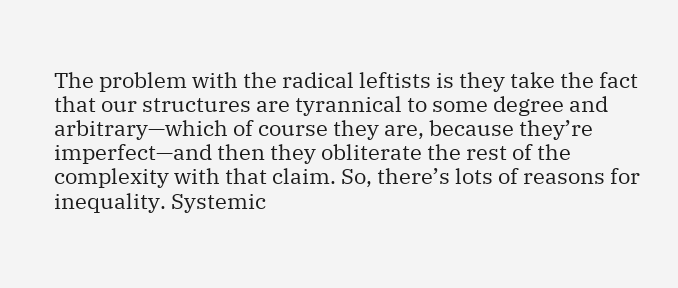The problem with the radical leftists is they take the fact that our structures are tyrannical to some degree and arbitrary—which of course they are, because they’re imperfect—and then they obliterate the rest of the complexity with that claim. So, there’s lots of reasons for inequality. Systemic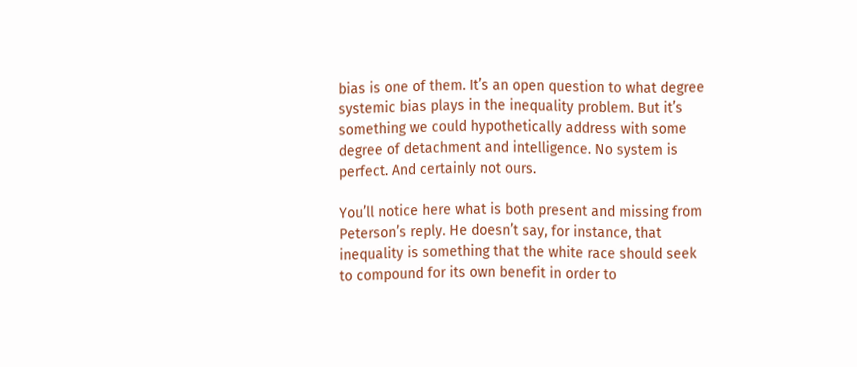bias is one of them. It’s an open question to what degree systemic bias plays in the inequality problem. But it’s something we could hypothetically address with some degree of detachment and intelligence. No system is perfect. And certainly not ours.

You’ll notice here what is both present and missing from Peterson’s reply. He doesn’t say, for instance, that inequality is something that the white race should seek to compound for its own benefit in order to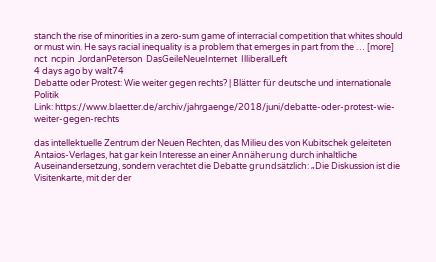stanch the rise of minorities in a zero-sum game of interracial competition that whites should or must win. He says racial inequality is a problem that emerges in part from the … [more]
nct  ncpin  JordanPeterson  DasGeileNeueInternet  IlliberalLeft
4 days ago by walt74
Debatte oder Protest: Wie weiter gegen rechts? | Blätter für deutsche und internationale Politik
Link: https://www.blaetter.de/archiv/jahrgaenge/2018/juni/debatte-oder-protest-wie-weiter-gegen-rechts

das intellektuelle Zentrum der Neuen Rechten, das Milieu des von Kubitschek geleiteten Antaios-Verlages, hat gar kein Interesse an einer Annäherung durch inhaltliche Auseinandersetzung, sondern verachtet die Debatte grundsätzlich: „Die Diskussion ist die Visitenkarte, mit der der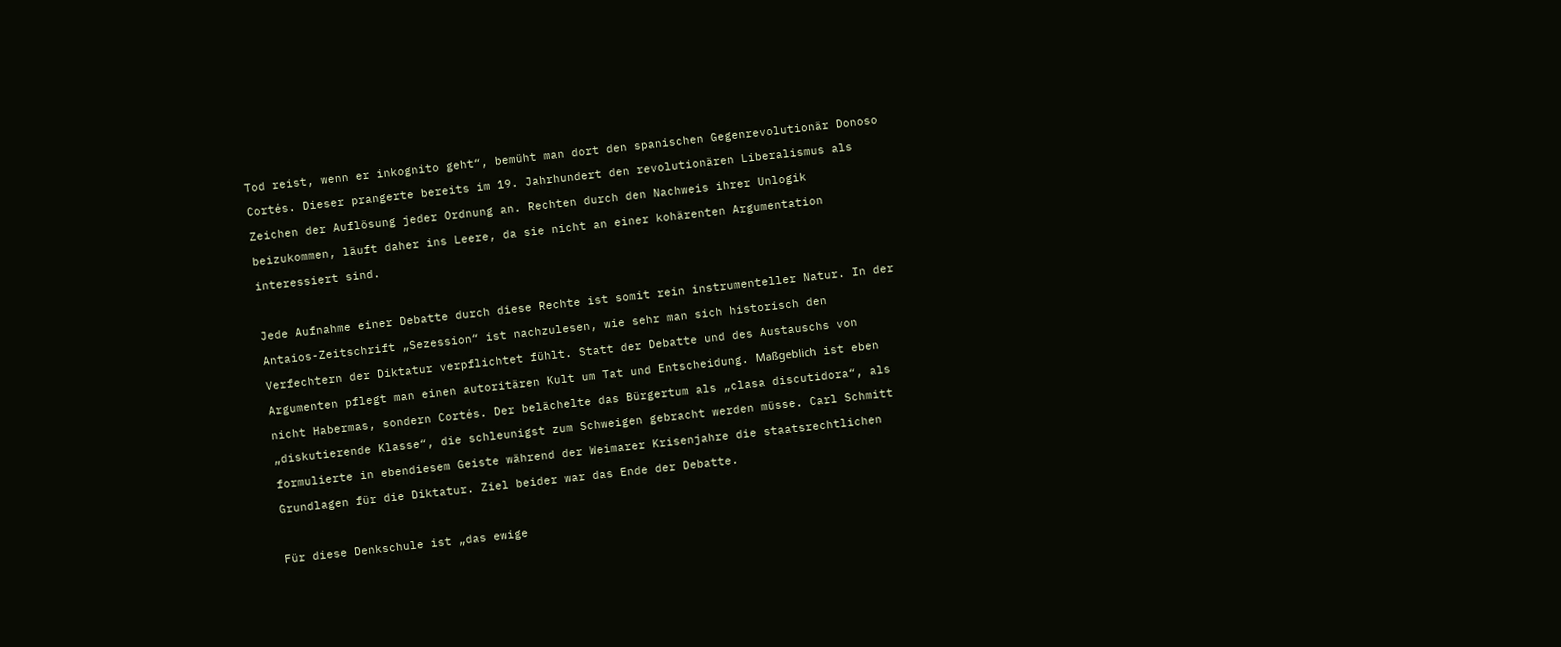Tod reist, wenn er inkognito geht“, bemüht man dort den spanischen Gegenrevolutionär Donoso Cortés. Dieser prangerte bereits im 19. Jahrhundert den revolutionären Liberalismus als Zeichen der Auflösung jeder Ordnung an. Rechten durch den Nachweis ihrer Unlogik beizukommen, läuft daher ins Leere, da sie nicht an einer kohärenten Argumentation interessiert sind.

Jede Aufnahme einer Debatte durch diese Rechte ist somit rein instrumenteller Natur. In der Antaios-Zeitschrift „Sezession“ ist nachzulesen, wie sehr man sich historisch den Verfechtern der Diktatur verpflichtet fühlt. Statt der Debatte und des Austauschs von Argumenten pflegt man einen autoritären Kult um Tat und Entscheidung. Maßgeblich ist eben nicht Habermas, sondern Cortés. Der belächelte das Bürgertum als „clasa discutidora“, als „diskutierende Klasse“, die schleunigst zum Schweigen gebracht werden müsse. Carl Schmitt formulierte in ebendiesem Geiste während der Weimarer Krisenjahre die staatsrechtlichen Grundlagen für die Diktatur. Ziel beider war das Ende der Debatte.

Für diese Denkschule ist „das ewige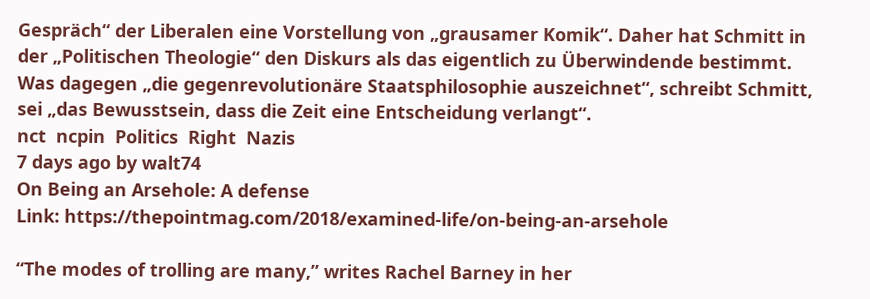Gespräch“ der Liberalen eine Vorstellung von „grausamer Komik“. Daher hat Schmitt in der „Politischen Theologie“ den Diskurs als das eigentlich zu Überwindende bestimmt. Was dagegen „die gegenrevolutionäre Staatsphilosophie auszeichnet“, schreibt Schmitt, sei „das Bewusstsein, dass die Zeit eine Entscheidung verlangt“.
nct  ncpin  Politics  Right  Nazis
7 days ago by walt74
On Being an Arsehole: A defense
Link: https://thepointmag.com/2018/examined-life/on-being-an-arsehole

“The modes of trolling are many,” writes Rachel Barney in her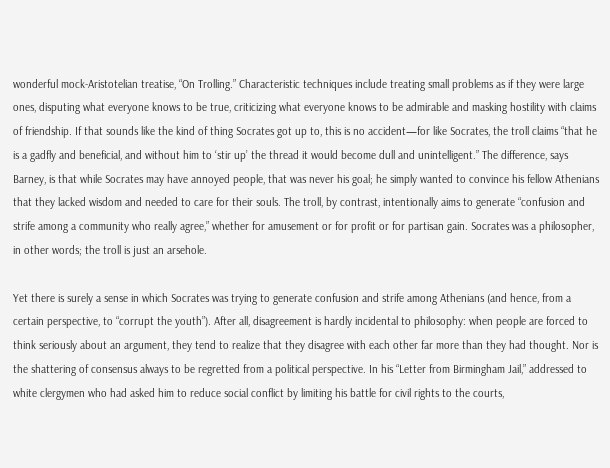wonderful mock-Aristotelian treatise, “On Trolling.” Characteristic techniques include treating small problems as if they were large ones, disputing what everyone knows to be true, criticizing what everyone knows to be admirable and masking hostility with claims of friendship. If that sounds like the kind of thing Socrates got up to, this is no accident—for like Socrates, the troll claims “that he is a gadfly and beneficial, and without him to ‘stir up’ the thread it would become dull and unintelligent.” The difference, says Barney, is that while Socrates may have annoyed people, that was never his goal; he simply wanted to convince his fellow Athenians that they lacked wisdom and needed to care for their souls. The troll, by contrast, intentionally aims to generate “confusion and strife among a community who really agree,” whether for amusement or for profit or for partisan gain. Socrates was a philosopher, in other words; the troll is just an arsehole.

Yet there is surely a sense in which Socrates was trying to generate confusion and strife among Athenians (and hence, from a certain perspective, to “corrupt the youth”). After all, disagreement is hardly incidental to philosophy: when people are forced to think seriously about an argument, they tend to realize that they disagree with each other far more than they had thought. Nor is the shattering of consensus always to be regretted from a political perspective. In his “Letter from Birmingham Jail,” addressed to white clergymen who had asked him to reduce social conflict by limiting his battle for civil rights to the courts,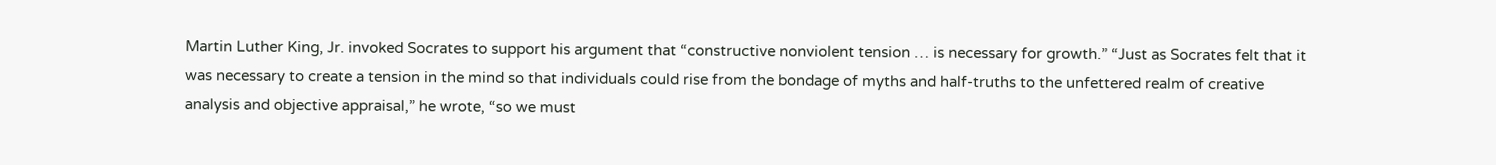Martin Luther King, Jr. invoked Socrates to support his argument that “constructive nonviolent tension … is necessary for growth.” “Just as Socrates felt that it was necessary to create a tension in the mind so that individuals could rise from the bondage of myths and half-truths to the unfettered realm of creative analysis and objective appraisal,” he wrote, “so we must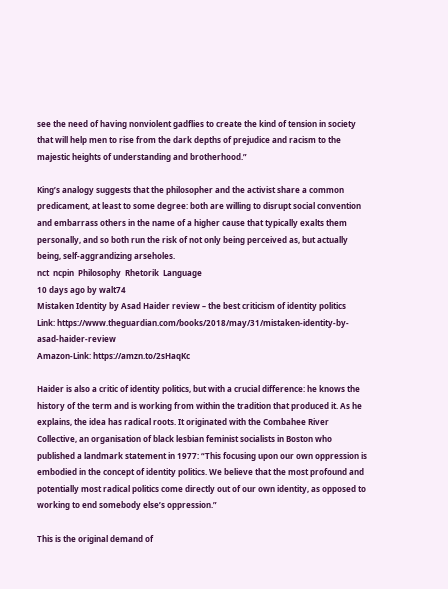see the need of having nonviolent gadflies to create the kind of tension in society that will help men to rise from the dark depths of prejudice and racism to the majestic heights of understanding and brotherhood.”

King’s analogy suggests that the philosopher and the activist share a common predicament, at least to some degree: both are willing to disrupt social convention and embarrass others in the name of a higher cause that typically exalts them personally, and so both run the risk of not only being perceived as, but actually being, self-aggrandizing arseholes.
nct  ncpin  Philosophy  Rhetorik  Language
10 days ago by walt74
Mistaken Identity by Asad Haider review – the best criticism of identity politics
Link: https://www.theguardian.com/books/2018/may/31/mistaken-identity-by-asad-haider-review
Amazon-Link: https://amzn.to/2sHaqKc

Haider is also a critic of identity politics, but with a crucial difference: he knows the history of the term and is working from within the tradition that produced it. As he explains, the idea has radical roots. It originated with the Combahee River Collective, an organisation of black lesbian feminist socialists in Boston who published a landmark statement in 1977: “This focusing upon our own oppression is embodied in the concept of identity politics. We believe that the most profound and potentially most radical politics come directly out of our own identity, as opposed to working to end somebody else’s oppression.”

This is the original demand of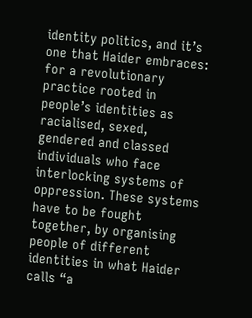identity politics, and it’s one that Haider embraces: for a revolutionary practice rooted in people’s identities as racialised, sexed, gendered and classed individuals who face interlocking systems of oppression. These systems have to be fought together, by organising people of different identities in what Haider calls “a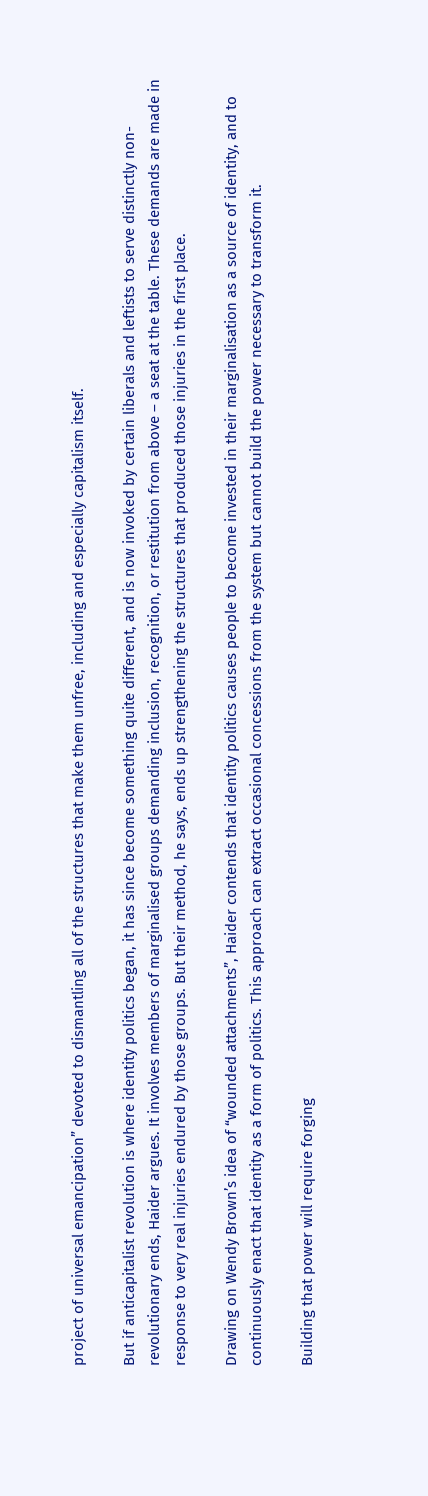project of universal emancipation” devoted to dismantling all of the structures that make them unfree, including and especially capitalism itself.

But if anticapitalist revolution is where identity politics began, it has since become something quite different, and is now invoked by certain liberals and leftists to serve distinctly non-revolutionary ends, Haider argues. It involves members of marginalised groups demanding inclusion, recognition, or restitution from above – a seat at the table. These demands are made in response to very real injuries endured by those groups. But their method, he says, ends up strengthening the structures that produced those injuries in the first place.

Drawing on Wendy Brown’s idea of “wounded attachments”, Haider contends that identity politics causes people to become invested in their marginalisation as a source of identity, and to continuously enact that identity as a form of politics. This approach can extract occasional concessions from the system but cannot build the power necessary to transform it.

Building that power will require forging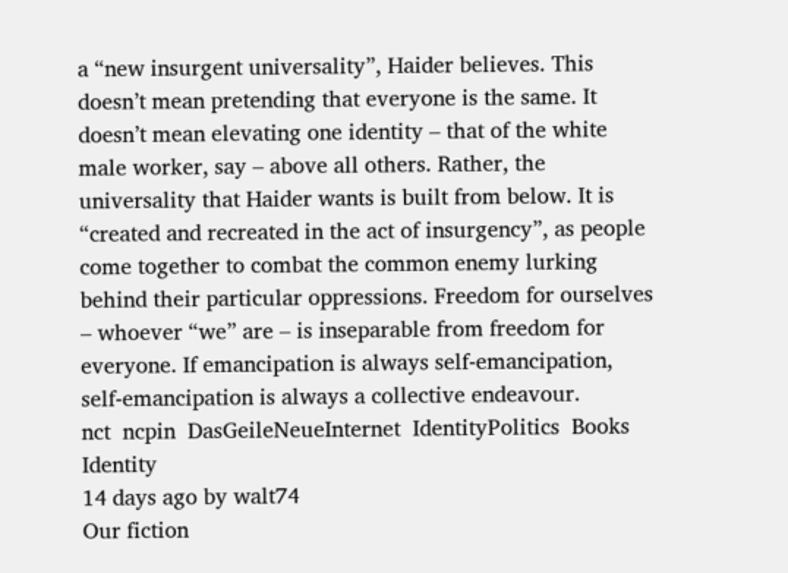a “new insurgent universality”, Haider believes. This doesn’t mean pretending that everyone is the same. It doesn’t mean elevating one identity – that of the white male worker, say – above all others. Rather, the universality that Haider wants is built from below. It is “created and recreated in the act of insurgency”, as people come together to combat the common enemy lurking behind their particular oppressions. Freedom for ourselves – whoever “we” are – is inseparable from freedom for everyone. If emancipation is always self-emancipation, self-emancipation is always a collective endeavour.
nct  ncpin  DasGeileNeueInternet  IdentityPolitics  Books  Identity
14 days ago by walt74
Our fiction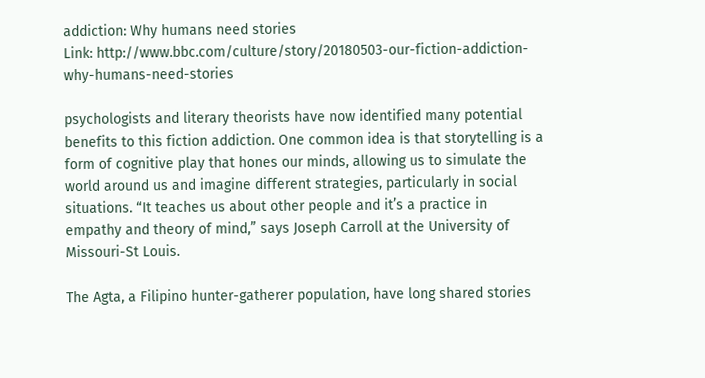addiction: Why humans need stories
Link: http://www.bbc.com/culture/story/20180503-our-fiction-addiction-why-humans-need-stories

psychologists and literary theorists have now identified many potential benefits to this fiction addiction. One common idea is that storytelling is a form of cognitive play that hones our minds, allowing us to simulate the world around us and imagine different strategies, particularly in social situations. “It teaches us about other people and it’s a practice in empathy and theory of mind,” says Joseph Carroll at the University of Missouri-St Louis.

The Agta, a Filipino hunter-gatherer population, have long shared stories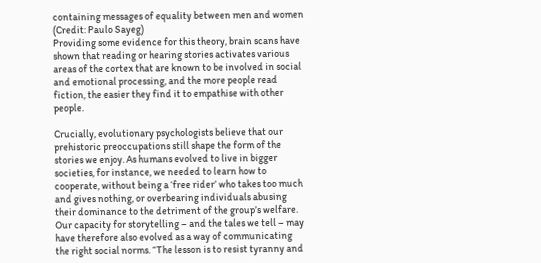containing messages of equality between men and women (Credit: Paulo Sayeg)
Providing some evidence for this theory, brain scans have shown that reading or hearing stories activates various areas of the cortex that are known to be involved in social and emotional processing, and the more people read fiction, the easier they find it to empathise with other people.

Crucially, evolutionary psychologists believe that our prehistoric preoccupations still shape the form of the stories we enjoy. As humans evolved to live in bigger societies, for instance, we needed to learn how to cooperate, without being a ‘free rider’ who takes too much and gives nothing, or overbearing individuals abusing their dominance to the detriment of the group’s welfare. Our capacity for storytelling – and the tales we tell – may have therefore also evolved as a way of communicating the right social norms. “The lesson is to resist tyranny and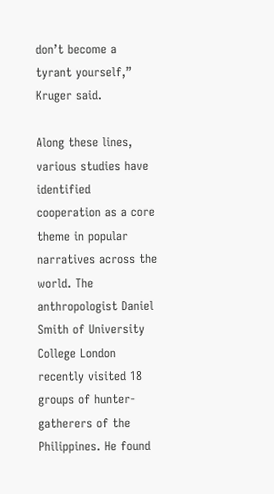don’t become a tyrant yourself,” Kruger said.

Along these lines, various studies have identified cooperation as a core theme in popular narratives across the world. The anthropologist Daniel Smith of University College London recently visited 18 groups of hunter-gatherers of the Philippines. He found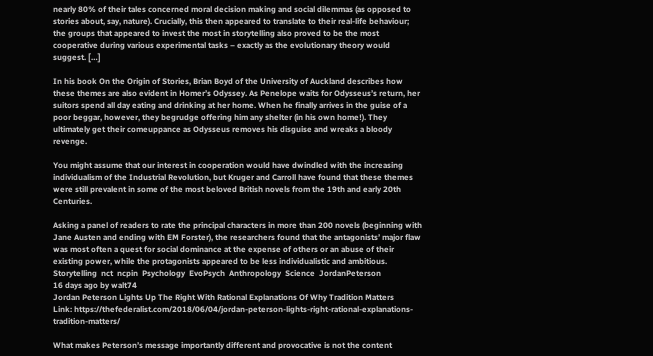nearly 80% of their tales concerned moral decision making and social dilemmas (as opposed to stories about, say, nature). Crucially, this then appeared to translate to their real-life behaviour; the groups that appeared to invest the most in storytelling also proved to be the most cooperative during various experimental tasks – exactly as the evolutionary theory would suggest. […]

In his book On the Origin of Stories, Brian Boyd of the University of Auckland describes how these themes are also evident in Homer’s Odyssey. As Penelope waits for Odysseus’s return, her suitors spend all day eating and drinking at her home. When he finally arrives in the guise of a poor beggar, however, they begrudge offering him any shelter (in his own home!). They ultimately get their comeuppance as Odysseus removes his disguise and wreaks a bloody revenge.

You might assume that our interest in cooperation would have dwindled with the increasing individualism of the Industrial Revolution, but Kruger and Carroll have found that these themes were still prevalent in some of the most beloved British novels from the 19th and early 20th Centuries.

Asking a panel of readers to rate the principal characters in more than 200 novels (beginning with Jane Austen and ending with EM Forster), the researchers found that the antagonists’ major flaw was most often a quest for social dominance at the expense of others or an abuse of their existing power, while the protagonists appeared to be less individualistic and ambitious.
Storytelling  nct  ncpin  Psychology  EvoPsych  Anthropology  Science  JordanPeterson
16 days ago by walt74
Jordan Peterson Lights Up The Right With Rational Explanations Of Why Tradition Matters
Link: https://thefederalist.com/2018/06/04/jordan-peterson-lights-right-rational-explanations-tradition-matters/

What makes Peterson’s message importantly different and provocative is not the content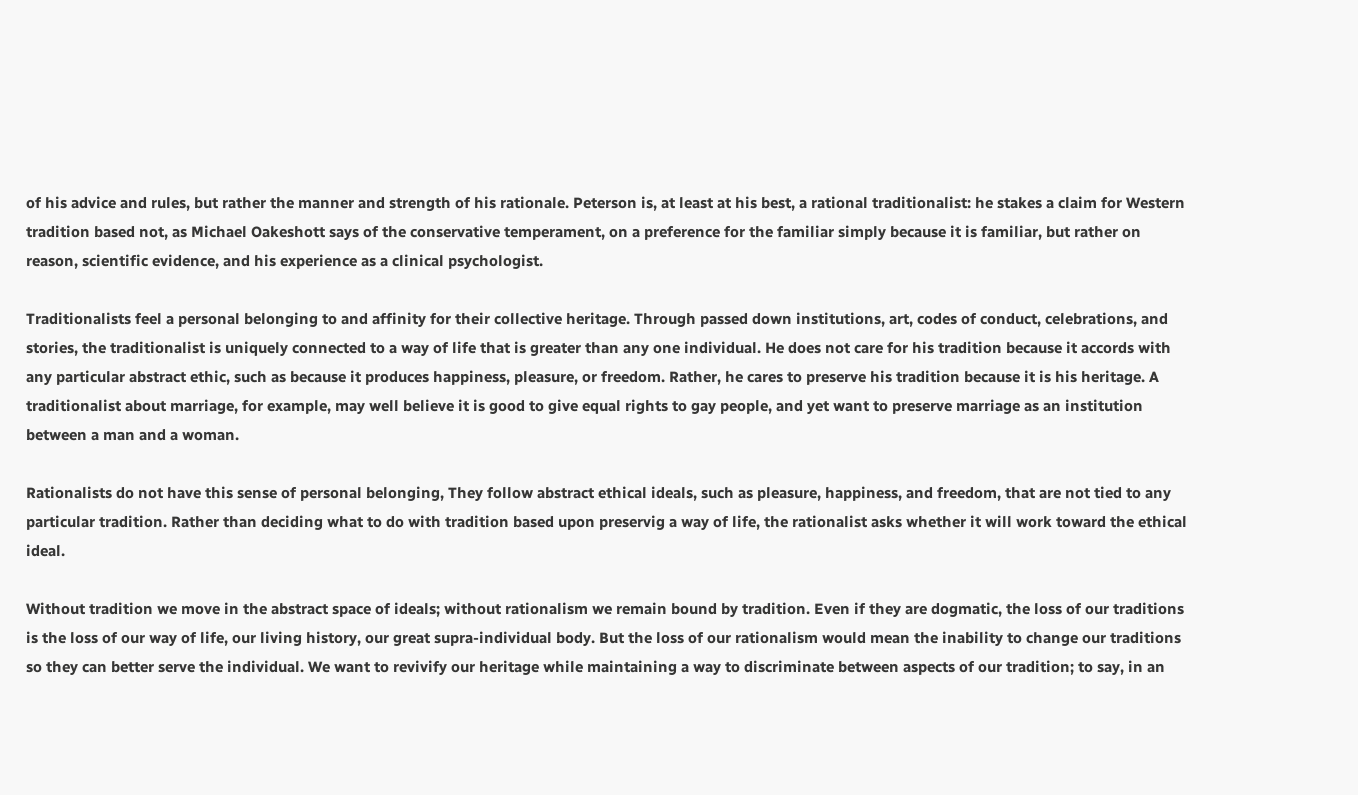of his advice and rules, but rather the manner and strength of his rationale. Peterson is, at least at his best, a rational traditionalist: he stakes a claim for Western tradition based not, as Michael Oakeshott says of the conservative temperament, on a preference for the familiar simply because it is familiar, but rather on reason, scientific evidence, and his experience as a clinical psychologist.

Traditionalists feel a personal belonging to and affinity for their collective heritage. Through passed down institutions, art, codes of conduct, celebrations, and stories, the traditionalist is uniquely connected to a way of life that is greater than any one individual. He does not care for his tradition because it accords with any particular abstract ethic, such as because it produces happiness, pleasure, or freedom. Rather, he cares to preserve his tradition because it is his heritage. A traditionalist about marriage, for example, may well believe it is good to give equal rights to gay people, and yet want to preserve marriage as an institution between a man and a woman.

Rationalists do not have this sense of personal belonging, They follow abstract ethical ideals, such as pleasure, happiness, and freedom, that are not tied to any particular tradition. Rather than deciding what to do with tradition based upon preservig a way of life, the rationalist asks whether it will work toward the ethical ideal.

Without tradition we move in the abstract space of ideals; without rationalism we remain bound by tradition. Even if they are dogmatic, the loss of our traditions is the loss of our way of life, our living history, our great supra-individual body. But the loss of our rationalism would mean the inability to change our traditions so they can better serve the individual. We want to revivify our heritage while maintaining a way to discriminate between aspects of our tradition; to say, in an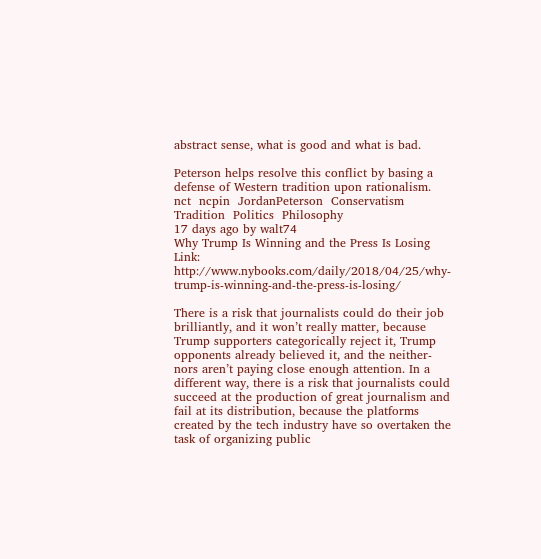abstract sense, what is good and what is bad.

Peterson helps resolve this conflict by basing a defense of Western tradition upon rationalism.
nct  ncpin  JordanPeterson  Conservatism  Tradition  Politics  Philosophy
17 days ago by walt74
Why Trump Is Winning and the Press Is Losing
Link: http://www.nybooks.com/daily/2018/04/25/why-trump-is-winning-and-the-press-is-losing/

There is a risk that journalists could do their job brilliantly, and it won’t really matter, because Trump supporters categorically reject it, Trump opponents already believed it, and the neither-nors aren’t paying close enough attention. In a different way, there is a risk that journalists could succeed at the production of great journalism and fail at its distribution, because the platforms created by the tech industry have so overtaken the task of organizing public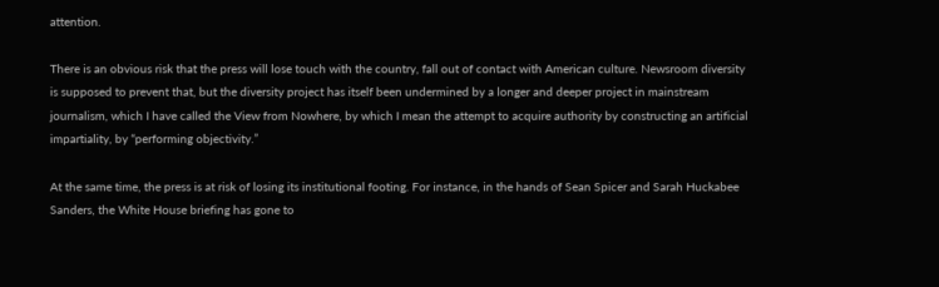attention.

There is an obvious risk that the press will lose touch with the country, fall out of contact with American culture. Newsroom diversity is supposed to prevent that, but the diversity project has itself been undermined by a longer and deeper project in mainstream journalism, which I have called the View from Nowhere, by which I mean the attempt to acquire authority by constructing an artificial impartiality, by “performing objectivity.”

At the same time, the press is at risk of losing its institutional footing. For instance, in the hands of Sean Spicer and Sarah Huckabee Sanders, the White House briefing has gone to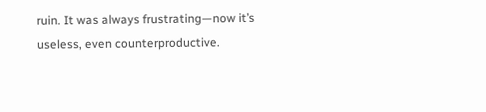ruin. It was always frustrating—now it’s useless, even counterproductive.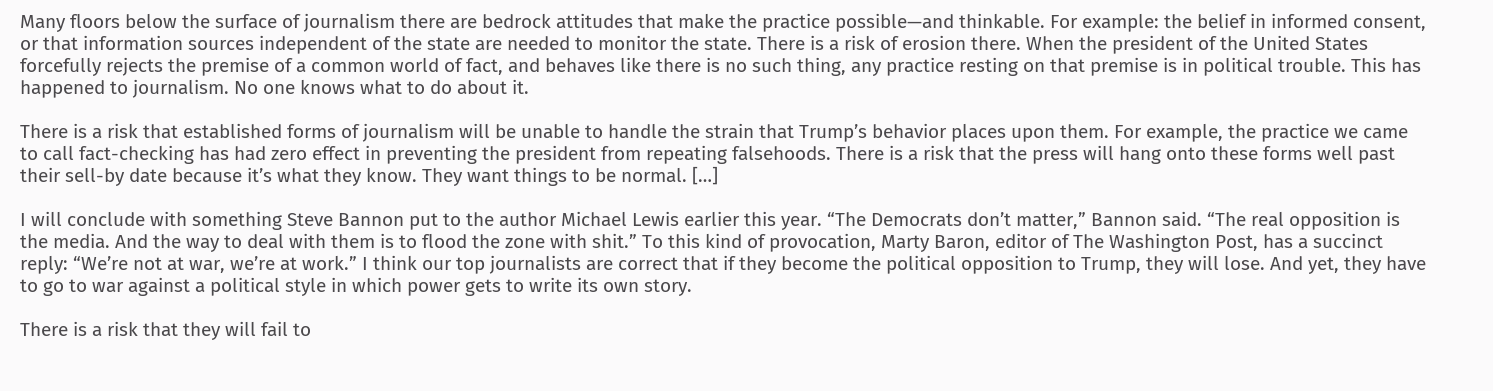Many floors below the surface of journalism there are bedrock attitudes that make the practice possible—and thinkable. For example: the belief in informed consent, or that information sources independent of the state are needed to monitor the state. There is a risk of erosion there. When the president of the United States forcefully rejects the premise of a common world of fact, and behaves like there is no such thing, any practice resting on that premise is in political trouble. This has happened to journalism. No one knows what to do about it.

There is a risk that established forms of journalism will be unable to handle the strain that Trump’s behavior places upon them. For example, the practice we came to call fact-checking has had zero effect in preventing the president from repeating falsehoods. There is a risk that the press will hang onto these forms well past their sell-by date because it’s what they know. They want things to be normal. […]

I will conclude with something Steve Bannon put to the author Michael Lewis earlier this year. “The Democrats don’t matter,” Bannon said. “The real opposition is the media. And the way to deal with them is to flood the zone with shit.” To this kind of provocation, Marty Baron, editor of The Washington Post, has a succinct reply: “We’re not at war, we’re at work.” I think our top journalists are correct that if they become the political opposition to Trump, they will lose. And yet, they have to go to war against a political style in which power gets to write its own story.

There is a risk that they will fail to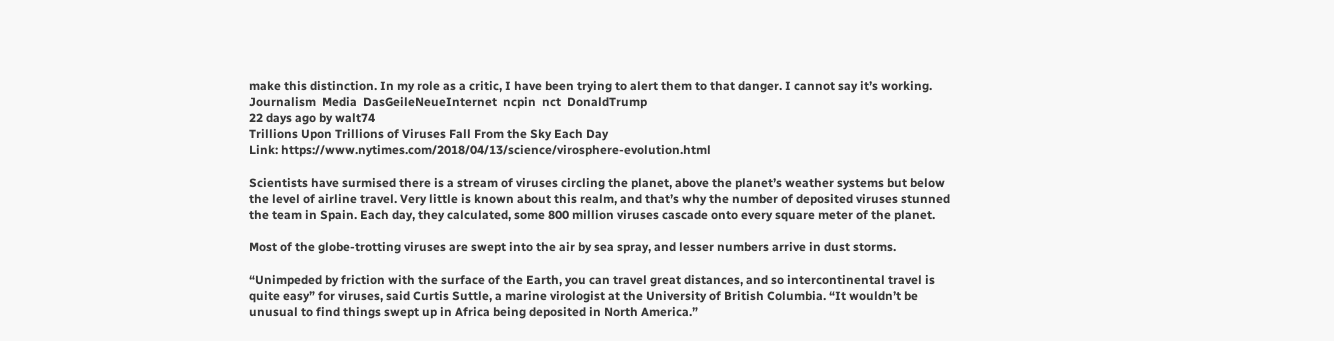make this distinction. In my role as a critic, I have been trying to alert them to that danger. I cannot say it’s working.
Journalism  Media  DasGeileNeueInternet  ncpin  nct  DonaldTrump
22 days ago by walt74
Trillions Upon Trillions of Viruses Fall From the Sky Each Day
Link: https://www.nytimes.com/2018/04/13/science/virosphere-evolution.html

Scientists have surmised there is a stream of viruses circling the planet, above the planet’s weather systems but below the level of airline travel. Very little is known about this realm, and that’s why the number of deposited viruses stunned the team in Spain. Each day, they calculated, some 800 million viruses cascade onto every square meter of the planet.

Most of the globe-trotting viruses are swept into the air by sea spray, and lesser numbers arrive in dust storms.

“Unimpeded by friction with the surface of the Earth, you can travel great distances, and so intercontinental travel is quite easy” for viruses, said Curtis Suttle, a marine virologist at the University of British Columbia. “It wouldn’t be unusual to find things swept up in Africa being deposited in North America.”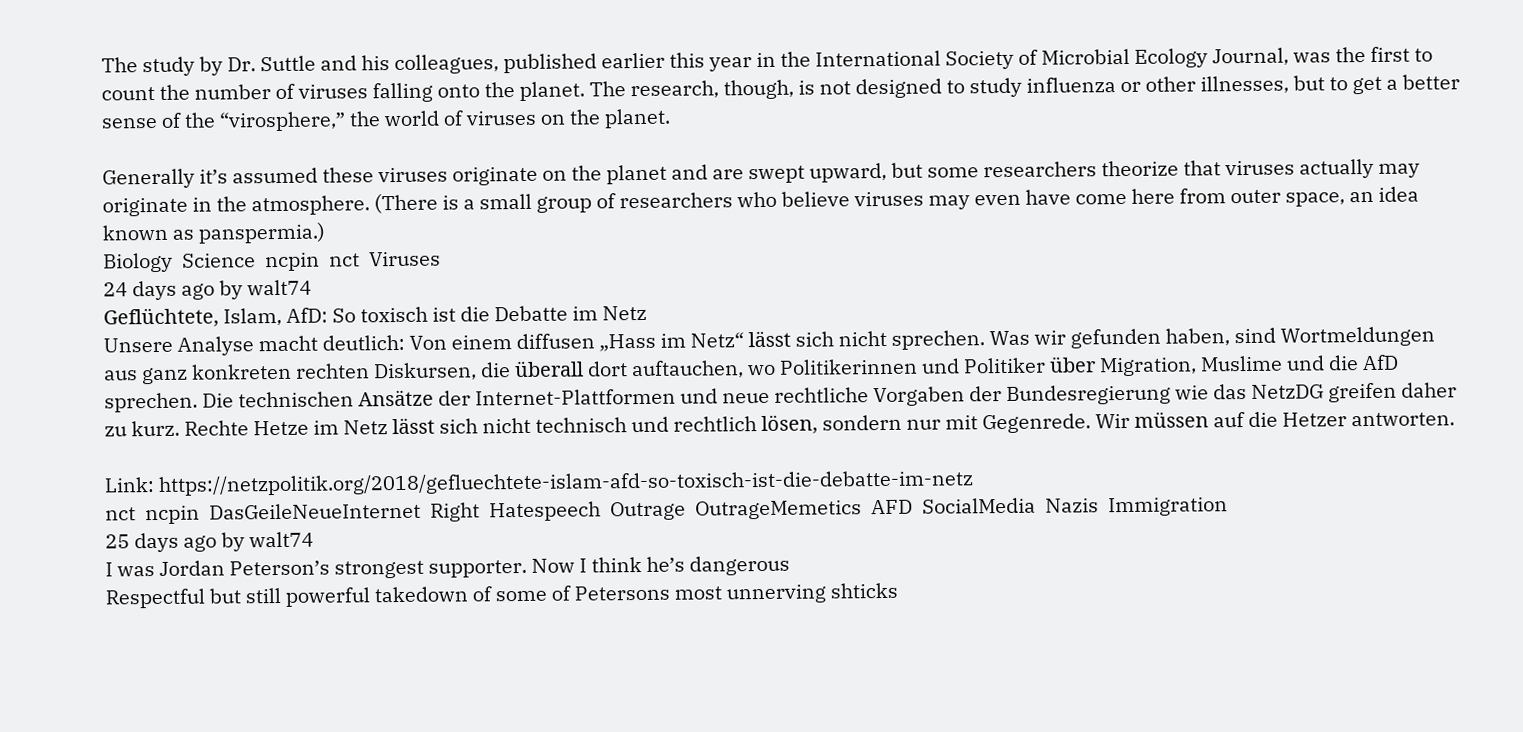The study by Dr. Suttle and his colleagues, published earlier this year in the International Society of Microbial Ecology Journal, was the first to count the number of viruses falling onto the planet. The research, though, is not designed to study influenza or other illnesses, but to get a better sense of the “virosphere,” the world of viruses on the planet.

Generally it’s assumed these viruses originate on the planet and are swept upward, but some researchers theorize that viruses actually may originate in the atmosphere. (There is a small group of researchers who believe viruses may even have come here from outer space, an idea known as panspermia.)
Biology  Science  ncpin  nct  Viruses
24 days ago by walt74
Geflüchtete, Islam, AfD: So toxisch ist die Debatte im Netz
Unsere Analyse macht deutlich: Von einem diffusen „Hass im Netz“ lässt sich nicht sprechen. Was wir gefunden haben, sind Wortmeldungen aus ganz konkreten rechten Diskursen, die überall dort auftauchen, wo Politikerinnen und Politiker über Migration, Muslime und die AfD sprechen. Die technischen Ansätze der Internet-Plattformen und neue rechtliche Vorgaben der Bundesregierung wie das NetzDG greifen daher zu kurz. Rechte Hetze im Netz lässt sich nicht technisch und rechtlich lösen, sondern nur mit Gegenrede. Wir müssen auf die Hetzer antworten.

Link: https://netzpolitik.org/2018/gefluechtete-islam-afd-so-toxisch-ist-die-debatte-im-netz
nct  ncpin  DasGeileNeueInternet  Right  Hatespeech  Outrage  OutrageMemetics  AFD  SocialMedia  Nazis  Immigration
25 days ago by walt74
I was Jordan Peterson’s strongest supporter. Now I think he’s dangerous
Respectful but still powerful takedown of some of Petersons most unnerving shticks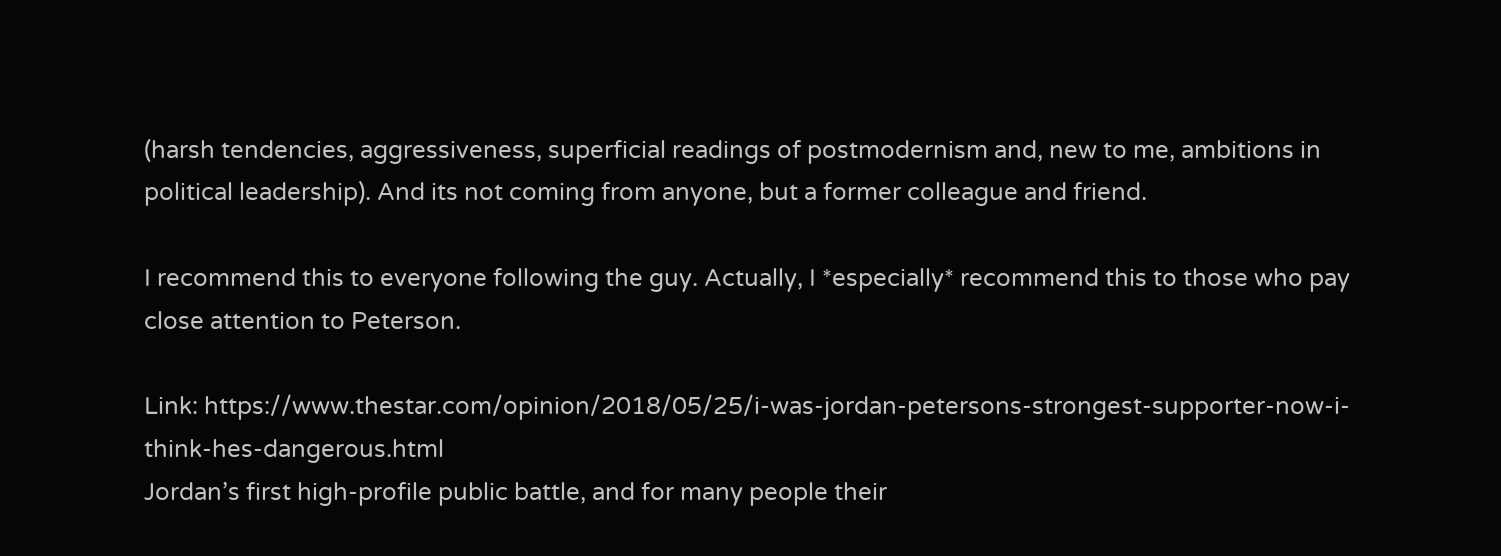(harsh tendencies, aggressiveness, superficial readings of postmodernism and, new to me, ambitions in political leadership). And its not coming from anyone, but a former colleague and friend.

I recommend this to everyone following the guy. Actually, I *especially* recommend this to those who pay close attention to Peterson.

Link: https://www.thestar.com/opinion/2018/05/25/i-was-jordan-petersons-strongest-supporter-now-i-think-hes-dangerous.html
Jordan’s first high-profile public battle, and for many people their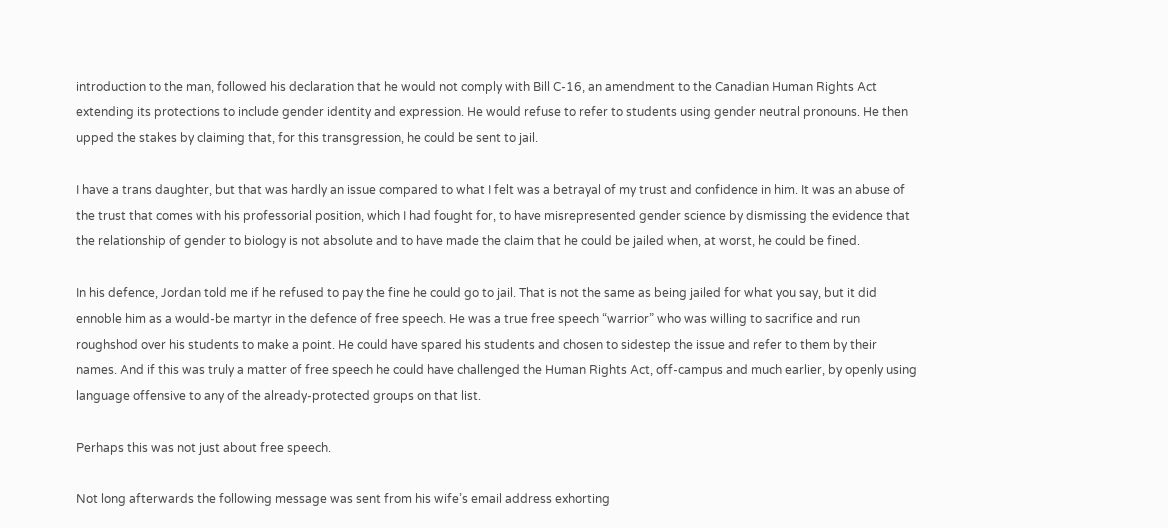introduction to the man, followed his declaration that he would not comply with Bill C-16, an amendment to the Canadian Human Rights Act extending its protections to include gender identity and expression. He would refuse to refer to students using gender neutral pronouns. He then upped the stakes by claiming that, for this transgression, he could be sent to jail.

I have a trans daughter, but that was hardly an issue compared to what I felt was a betrayal of my trust and confidence in him. It was an abuse of the trust that comes with his professorial position, which I had fought for, to have misrepresented gender science by dismissing the evidence that the relationship of gender to biology is not absolute and to have made the claim that he could be jailed when, at worst, he could be fined.

In his defence, Jordan told me if he refused to pay the fine he could go to jail. That is not the same as being jailed for what you say, but it did ennoble him as a would-be martyr in the defence of free speech. He was a true free speech “warrior” who was willing to sacrifice and run roughshod over his students to make a point. He could have spared his students and chosen to sidestep the issue and refer to them by their names. And if this was truly a matter of free speech he could have challenged the Human Rights Act, off-campus and much earlier, by openly using language offensive to any of the already-protected groups on that list.

Perhaps this was not just about free speech.

Not long afterwards the following message was sent from his wife’s email address exhorting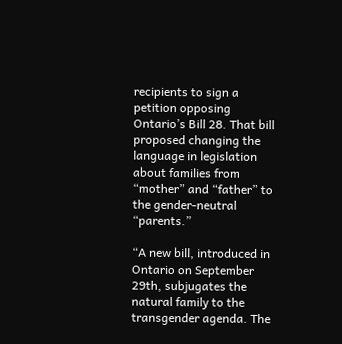recipients to sign a petition opposing Ontario’s Bill 28. That bill proposed changing the language in legislation about families from “mother” and “father” to the gender-neutral “parents.”

“A new bill, introduced in Ontario on September 29th, subjugates the natural family to the transgender agenda. The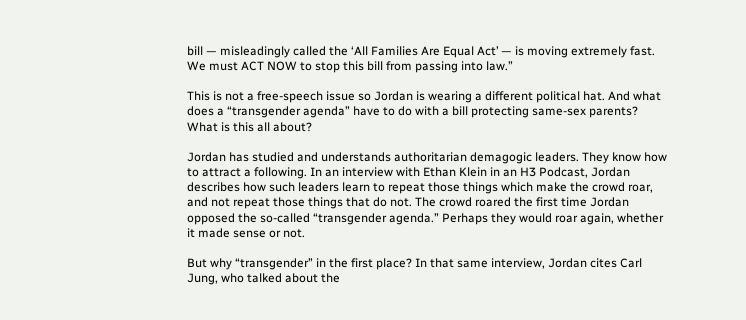bill — misleadingly called the ‘All Families Are Equal Act’ — is moving extremely fast. We must ACT NOW to stop this bill from passing into law.”

This is not a free-speech issue so Jordan is wearing a different political hat. And what does a “transgender agenda” have to do with a bill protecting same-sex parents? What is this all about?

Jordan has studied and understands authoritarian demagogic leaders. They know how to attract a following. In an interview with Ethan Klein in an H3 Podcast, Jordan describes how such leaders learn to repeat those things which make the crowd roar, and not repeat those things that do not. The crowd roared the first time Jordan opposed the so-called “transgender agenda.” Perhaps they would roar again, whether it made sense or not.

But why “transgender” in the first place? In that same interview, Jordan cites Carl Jung, who talked about the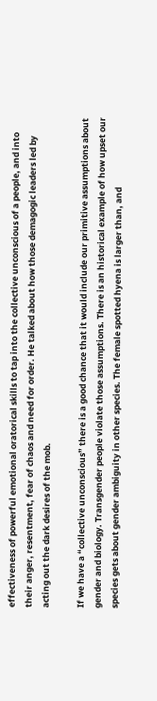effectiveness of powerful emotional oratorical skills to tap into the collective unconscious of a people, and into their anger, resentment, fear of chaos and need for order. He talked about how those demagogic leaders led by acting out the dark desires of the mob.

If we have a “collective unconscious” there is a good chance that it would include our primitive assumptions about gender and biology. Transgender people violate those assumptions. There is an historical example of how upset our species gets about gender ambiguity in other species. The female spotted hyena is larger than, and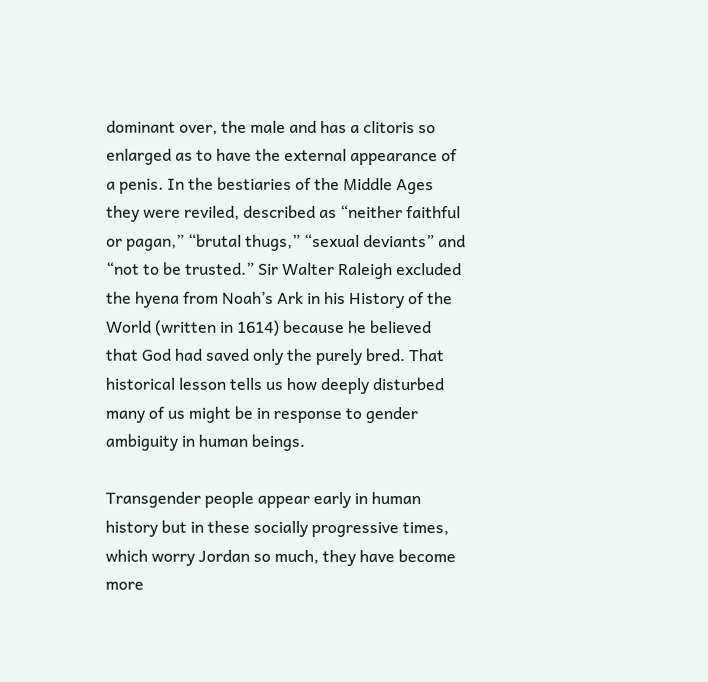dominant over, the male and has a clitoris so enlarged as to have the external appearance of a penis. In the bestiaries of the Middle Ages they were reviled, described as “neither faithful or pagan,” “brutal thugs,” “sexual deviants” and “not to be trusted.” Sir Walter Raleigh excluded the hyena from Noah’s Ark in his History of the World (written in 1614) because he believed that God had saved only the purely bred. That historical lesson tells us how deeply disturbed many of us might be in response to gender ambiguity in human beings.

Transgender people appear early in human history but in these socially progressive times, which worry Jordan so much, they have become more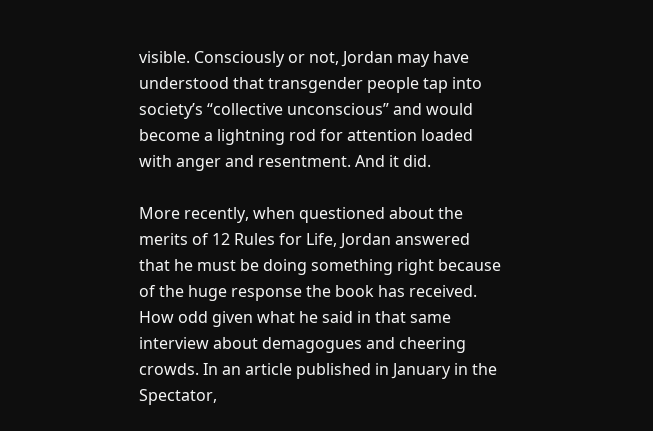visible. Consciously or not, Jordan may have understood that transgender people tap into society’s “collective unconscious” and would become a lightning rod for attention loaded with anger and resentment. And it did.

More recently, when questioned about the merits of 12 Rules for Life, Jordan answered that he must be doing something right because of the huge response the book has received. How odd given what he said in that same interview about demagogues and cheering crowds. In an article published in January in the Spectator,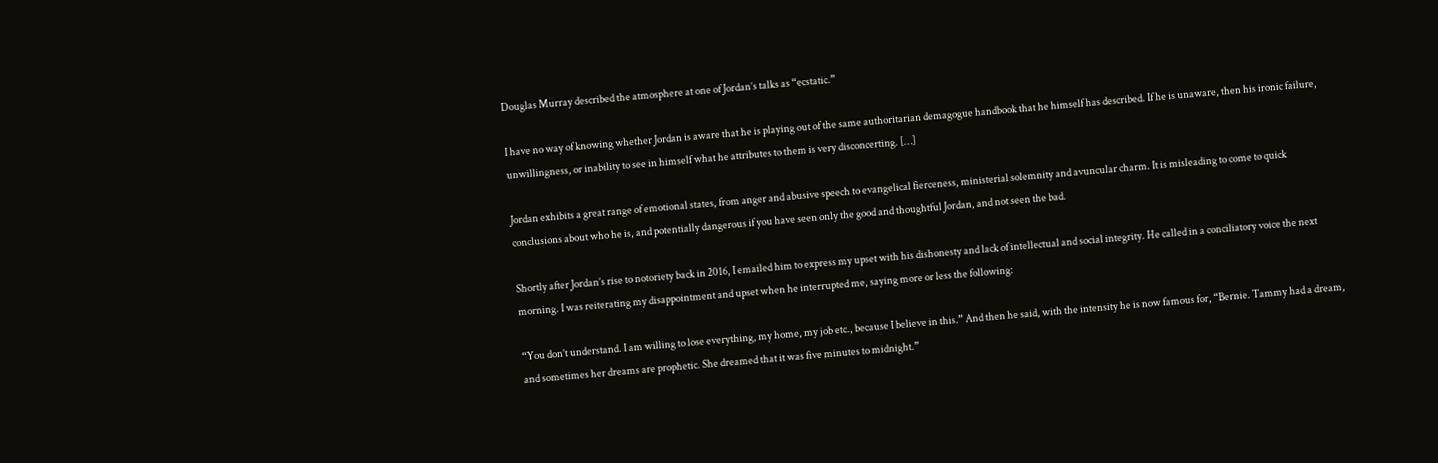Douglas Murray described the atmosphere at one of Jordan’s talks as “ecstatic.”

I have no way of knowing whether Jordan is aware that he is playing out of the same authoritarian demagogue handbook that he himself has described. If he is unaware, then his ironic failure, unwillingness, or inability to see in himself what he attributes to them is very disconcerting. […]

Jordan exhibits a great range of emotional states, from anger and abusive speech to evangelical fierceness, ministerial solemnity and avuncular charm. It is misleading to come to quick conclusions about who he is, and potentially dangerous if you have seen only the good and thoughtful Jordan, and not seen the bad.

Shortly after Jordan’s rise to notoriety back in 2016, I emailed him to express my upset with his dishonesty and lack of intellectual and social integrity. He called in a conciliatory voice the next morning. I was reiterating my disappointment and upset when he interrupted me, saying more or less the following:

“You don’t understand. I am willing to lose everything, my home, my job etc., because I believe in this.” And then he said, with the intensity he is now famous for, “Bernie. Tammy had a dream, and sometimes her dreams are prophetic. She dreamed that it was five minutes to midnight.”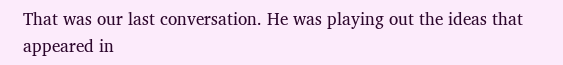That was our last conversation. He was playing out the ideas that appeared in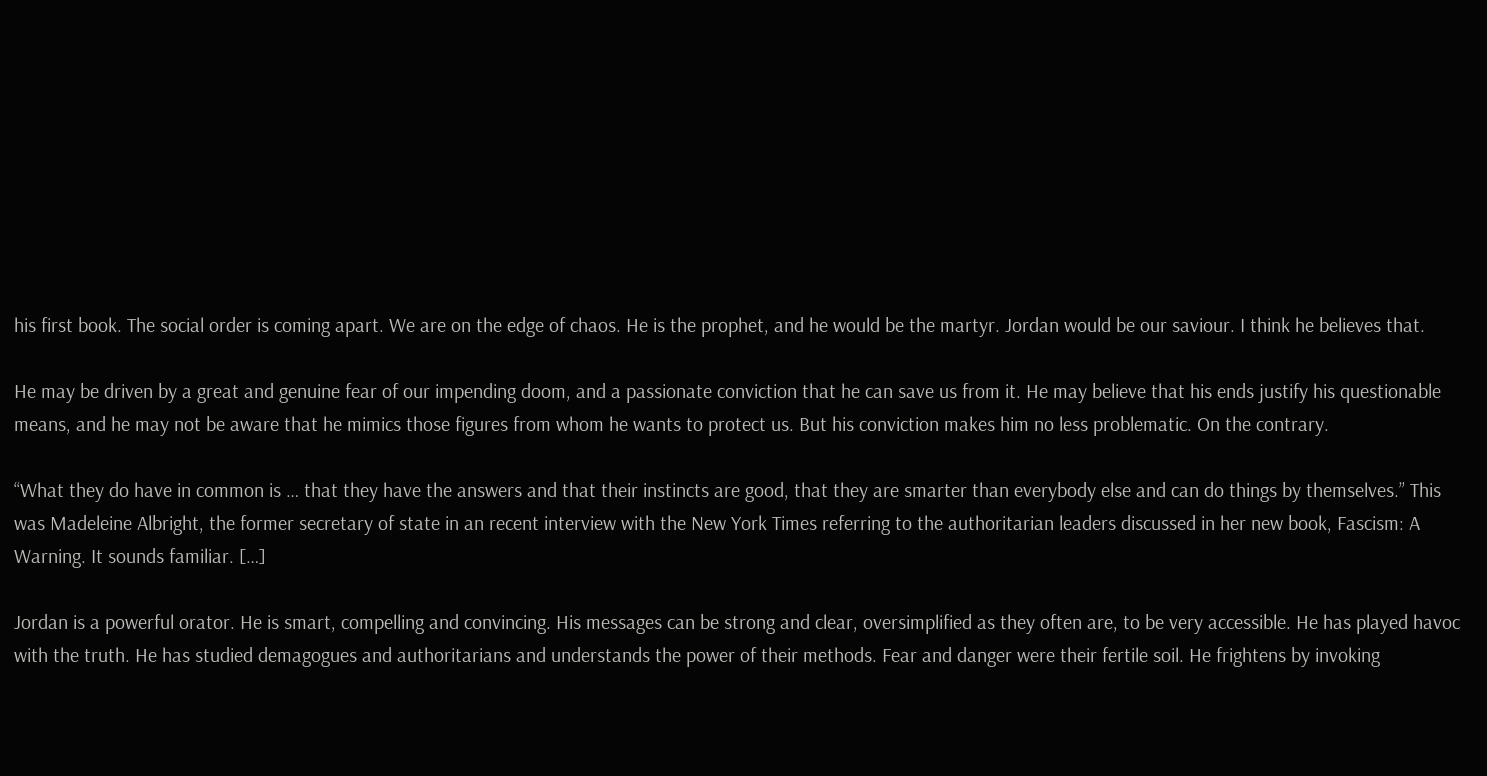his first book. The social order is coming apart. We are on the edge of chaos. He is the prophet, and he would be the martyr. Jordan would be our saviour. I think he believes that.

He may be driven by a great and genuine fear of our impending doom, and a passionate conviction that he can save us from it. He may believe that his ends justify his questionable means, and he may not be aware that he mimics those figures from whom he wants to protect us. But his conviction makes him no less problematic. On the contrary.

“What they do have in common is … that they have the answers and that their instincts are good, that they are smarter than everybody else and can do things by themselves.” This was Madeleine Albright, the former secretary of state in an recent interview with the New York Times referring to the authoritarian leaders discussed in her new book, Fascism: A Warning. It sounds familiar. […]

Jordan is a powerful orator. He is smart, compelling and convincing. His messages can be strong and clear, oversimplified as they often are, to be very accessible. He has played havoc with the truth. He has studied demagogues and authoritarians and understands the power of their methods. Fear and danger were their fertile soil. He frightens by invoking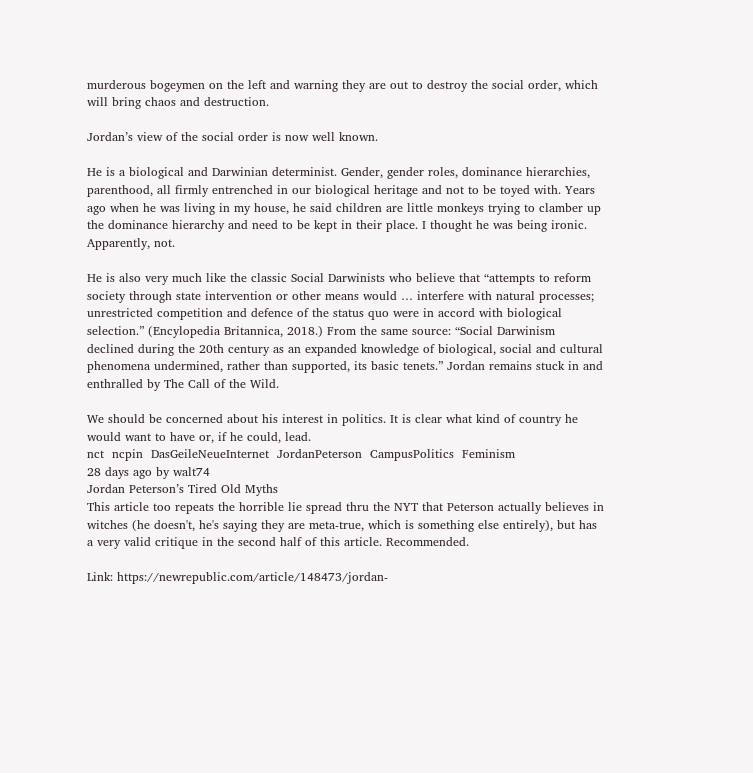murderous bogeymen on the left and warning they are out to destroy the social order, which will bring chaos and destruction.

Jordan’s view of the social order is now well known.

He is a biological and Darwinian determinist. Gender, gender roles, dominance hierarchies, parenthood, all firmly entrenched in our biological heritage and not to be toyed with. Years ago when he was living in my house, he said children are little monkeys trying to clamber up the dominance hierarchy and need to be kept in their place. I thought he was being ironic. Apparently, not.

He is also very much like the classic Social Darwinists who believe that “attempts to reform society through state intervention or other means would … interfere with natural processes; unrestricted competition and defence of the status quo were in accord with biological selection.” (Encylopedia Britannica, 2018.) From the same source: “Social Darwinism declined during the 20th century as an expanded knowledge of biological, social and cultural phenomena undermined, rather than supported, its basic tenets.” Jordan remains stuck in and enthralled by The Call of the Wild.

We should be concerned about his interest in politics. It is clear what kind of country he would want to have or, if he could, lead.
nct  ncpin  DasGeileNeueInternet  JordanPeterson  CampusPolitics  Feminism
28 days ago by walt74
Jordan Peterson’s Tired Old Myths
This article too repeats the horrible lie spread thru the NYT that Peterson actually believes in witches (he doesn't, he's saying they are meta-true, which is something else entirely), but has a very valid critique in the second half of this article. Recommended.

Link: https://newrepublic.com/article/148473/jordan-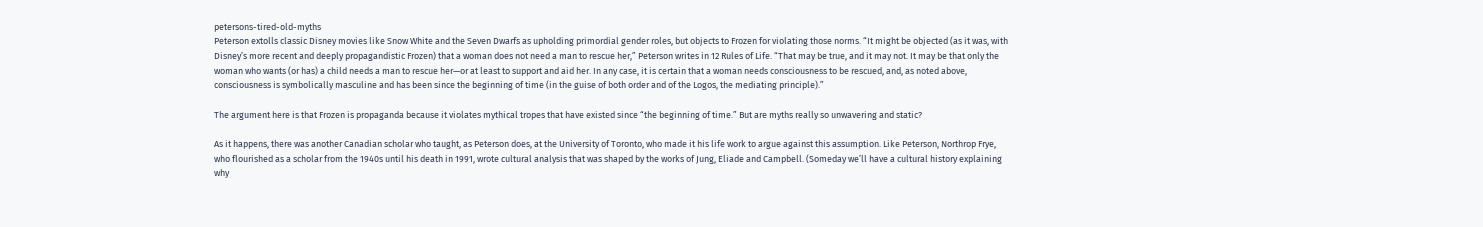petersons-tired-old-myths
Peterson extolls classic Disney movies like Snow White and the Seven Dwarfs as upholding primordial gender roles, but objects to Frozen for violating those norms. “It might be objected (as it was, with Disney’s more recent and deeply propagandistic Frozen) that a woman does not need a man to rescue her,” Peterson writes in 12 Rules of Life. “That may be true, and it may not. It may be that only the woman who wants (or has) a child needs a man to rescue her—or at least to support and aid her. In any case, it is certain that a woman needs consciousness to be rescued, and, as noted above, consciousness is symbolically masculine and has been since the beginning of time (in the guise of both order and of the Logos, the mediating principle).”

The argument here is that Frozen is propaganda because it violates mythical tropes that have existed since “the beginning of time.” But are myths really so unwavering and static?

As it happens, there was another Canadian scholar who taught, as Peterson does, at the University of Toronto, who made it his life work to argue against this assumption. Like Peterson, Northrop Frye, who flourished as a scholar from the 1940s until his death in 1991, wrote cultural analysis that was shaped by the works of Jung, Eliade and Campbell. (Someday we’ll have a cultural history explaining why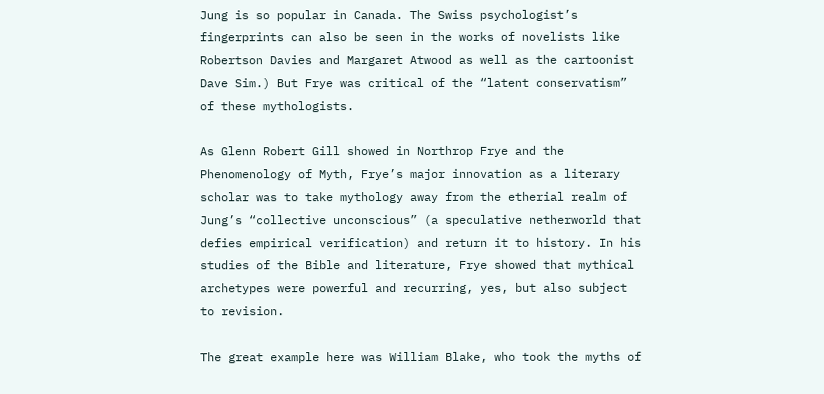Jung is so popular in Canada. The Swiss psychologist’s fingerprints can also be seen in the works of novelists like Robertson Davies and Margaret Atwood as well as the cartoonist Dave Sim.) But Frye was critical of the “latent conservatism” of these mythologists.

As Glenn Robert Gill showed in Northrop Frye and the Phenomenology of Myth, Frye’s major innovation as a literary scholar was to take mythology away from the etherial realm of Jung’s “collective unconscious” (a speculative netherworld that defies empirical verification) and return it to history. In his studies of the Bible and literature, Frye showed that mythical archetypes were powerful and recurring, yes, but also subject to revision.

The great example here was William Blake, who took the myths of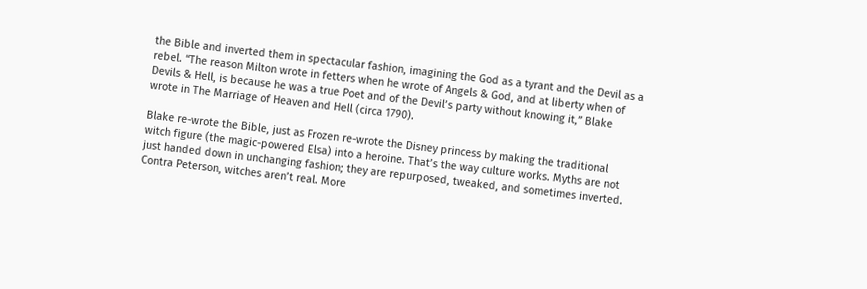the Bible and inverted them in spectacular fashion, imagining the God as a tyrant and the Devil as a rebel. “The reason Milton wrote in fetters when he wrote of Angels & God, and at liberty when of Devils & Hell, is because he was a true Poet and of the Devil’s party without knowing it,” Blake wrote in The Marriage of Heaven and Hell (circa 1790).

Blake re-wrote the Bible, just as Frozen re-wrote the Disney princess by making the traditional witch figure (the magic-powered Elsa) into a heroine. That’s the way culture works. Myths are not just handed down in unchanging fashion; they are repurposed, tweaked, and sometimes inverted. Contra Peterson, witches aren’t real. More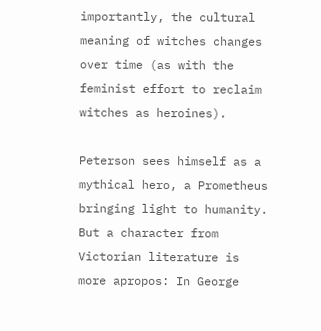importantly, the cultural meaning of witches changes over time (as with the feminist effort to reclaim witches as heroines).

Peterson sees himself as a mythical hero, a Prometheus bringing light to humanity. But a character from Victorian literature is more apropos: In George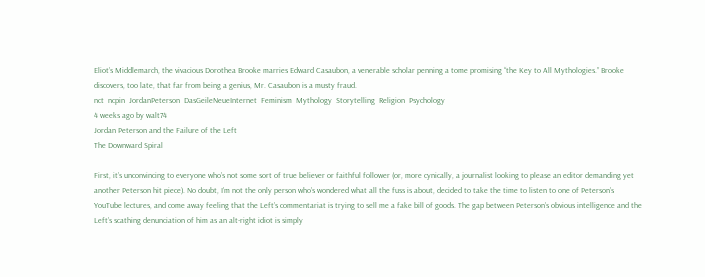Eliot’s Middlemarch, the vivacious Dorothea Brooke marries Edward Casaubon, a venerable scholar penning a tome promising “the Key to All Mythologies.” Brooke discovers, too late, that far from being a genius, Mr. Casaubon is a musty fraud.
nct  ncpin  JordanPeterson  DasGeileNeueInternet  Feminism  Mythology  Storytelling  Religion  Psychology
4 weeks ago by walt74
Jordan Peterson and the Failure of the Left
The Downward Spiral

First, it’s unconvincing to everyone who’s not some sort of true believer or faithful follower (or, more cynically, a journalist looking to please an editor demanding yet another Peterson hit piece). No doubt, I’m not the only person who’s wondered what all the fuss is about, decided to take the time to listen to one of Peterson’s YouTube lectures, and come away feeling that the Left’s commentariat is trying to sell me a fake bill of goods. The gap between Peterson’s obvious intelligence and the Left’s scathing denunciation of him as an alt-right idiot is simply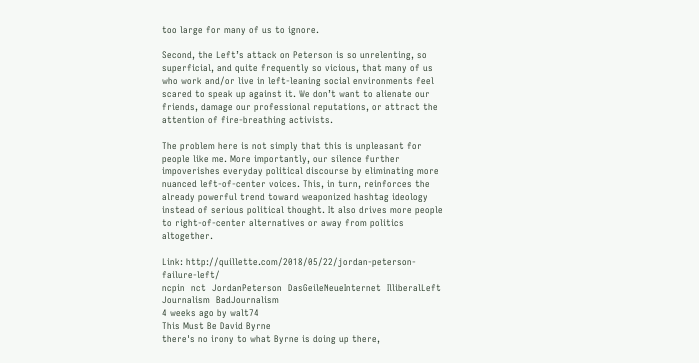too large for many of us to ignore.

Second, the Left’s attack on Peterson is so unrelenting, so superficial, and quite frequently so vicious, that many of us who work and/or live in left-leaning social environments feel scared to speak up against it. We don’t want to alienate our friends, damage our professional reputations, or attract the attention of fire-breathing activists.

The problem here is not simply that this is unpleasant for people like me. More importantly, our silence further impoverishes everyday political discourse by eliminating more nuanced left-of-center voices. This, in turn, reinforces the already powerful trend toward weaponized hashtag ideology instead of serious political thought. It also drives more people to right-of-center alternatives or away from politics altogether.

Link: http://quillette.com/2018/05/22/jordan-peterson-failure-left/
ncpin  nct  JordanPeterson  DasGeileNeueInternet  IlliberalLeft  Journalism  BadJournalism
4 weeks ago by walt74
This Must Be David Byrne
there's no irony to what Byrne is doing up there,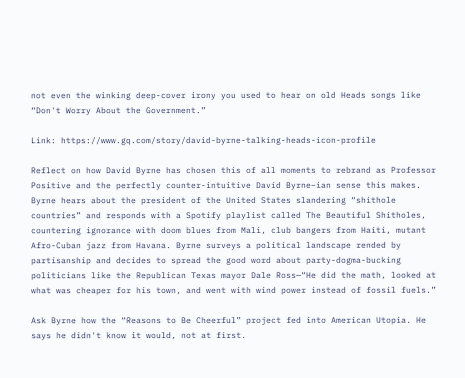not even the winking deep-cover irony you used to hear on old Heads songs like “Don't Worry About the Government.”

Link: https://www.gq.com/story/david-byrne-talking-heads-icon-profile

Reflect on how David Byrne has chosen this of all moments to rebrand as Professor Positive and the perfectly counter-intuitive David Byrne–ian sense this makes. Byrne hears about the president of the United States slandering “shithole countries” and responds with a Spotify playlist called The Beautiful Shitholes, countering ignorance with doom blues from Mali, club bangers from Haiti, mutant Afro-Cuban jazz from Havana. Byrne surveys a political landscape rended by partisanship and decides to spread the good word about party-dogma-bucking politicians like the Republican Texas mayor Dale Ross—“He did the math, looked at what was cheaper for his town, and went with wind power instead of fossil fuels.”

Ask Byrne how the “Reasons to Be Cheerful” project fed into American Utopia. He says he didn't know it would, not at first.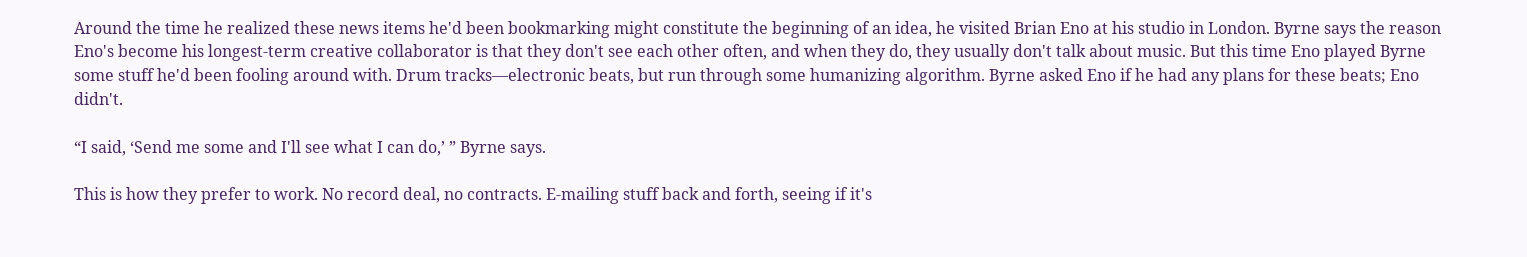Around the time he realized these news items he'd been bookmarking might constitute the beginning of an idea, he visited Brian Eno at his studio in London. Byrne says the reason Eno's become his longest-term creative collaborator is that they don't see each other often, and when they do, they usually don't talk about music. But this time Eno played Byrne some stuff he'd been fooling around with. Drum tracks—electronic beats, but run through some humanizing algorithm. Byrne asked Eno if he had any plans for these beats; Eno didn't.

“I said, ‘Send me some and I'll see what I can do,’ ” Byrne says.

This is how they prefer to work. No record deal, no contracts. E-mailing stuff back and forth, seeing if it's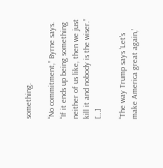something.

“No commitment,” Byrne says. “If it ends up being something neither of us like, then we just kill it and nobody is the wiser.” […]

“The way Trump says ‘Let's make America great again,’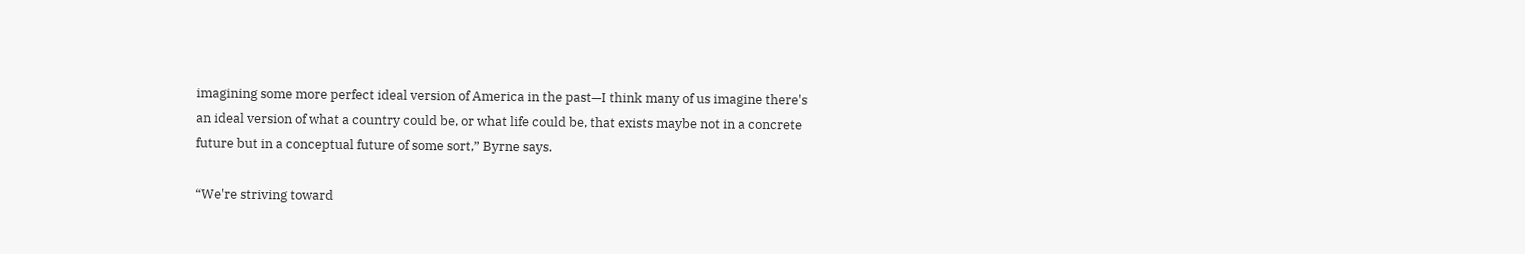imagining some more perfect ideal version of America in the past—I think many of us imagine there's an ideal version of what a country could be, or what life could be, that exists maybe not in a concrete future but in a conceptual future of some sort,” Byrne says.

“We're striving toward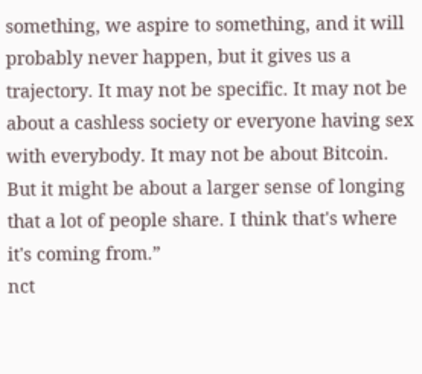something, we aspire to something, and it will probably never happen, but it gives us a trajectory. It may not be specific. It may not be about a cashless society or everyone having sex with everybody. It may not be about Bitcoin. But it might be about a larger sense of longing that a lot of people share. I think that's where it's coming from.”
nct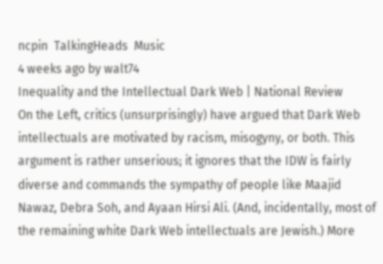ncpin  TalkingHeads  Music
4 weeks ago by walt74
Inequality and the Intellectual Dark Web | National Review
On the Left, critics (unsurprisingly) have argued that Dark Web intellectuals are motivated by racism, misogyny, or both. This argument is rather unserious; it ignores that the IDW is fairly diverse and commands the sympathy of people like Maajid Nawaz, Debra Soh, and Ayaan Hirsi Ali. (And, incidentally, most of the remaining white Dark Web intellectuals are Jewish.) More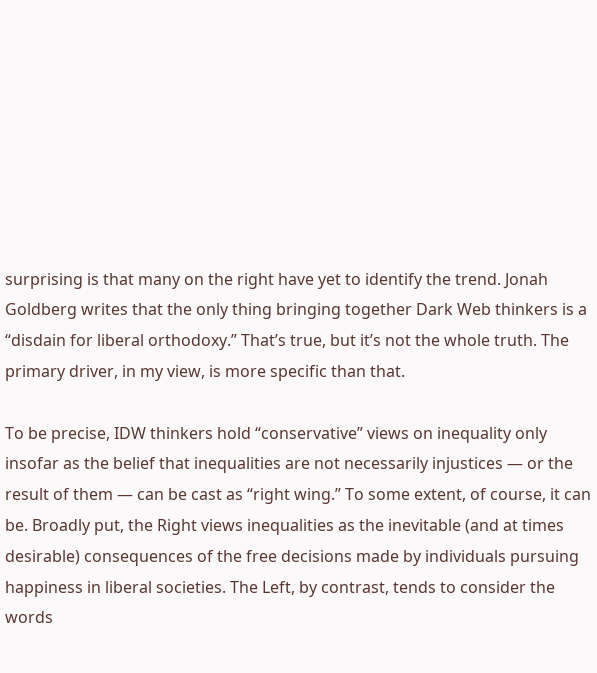surprising is that many on the right have yet to identify the trend. Jonah Goldberg writes that the only thing bringing together Dark Web thinkers is a “disdain for liberal orthodoxy.” That’s true, but it’s not the whole truth. The primary driver, in my view, is more specific than that.

To be precise, IDW thinkers hold “conservative” views on inequality only insofar as the belief that inequalities are not necessarily injustices — or the result of them — can be cast as “right wing.” To some extent, of course, it can be. Broadly put, the Right views inequalities as the inevitable (and at times desirable) consequences of the free decisions made by individuals pursuing happiness in liberal societies. The Left, by contrast, tends to consider the words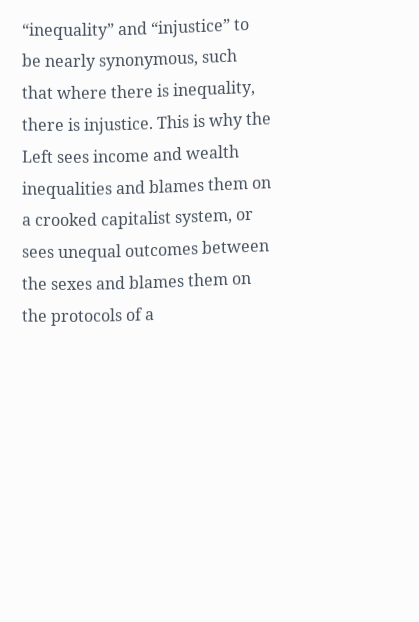“inequality” and “injustice” to be nearly synonymous, such that where there is inequality, there is injustice. This is why the Left sees income and wealth inequalities and blames them on a crooked capitalist system, or sees unequal outcomes between the sexes and blames them on the protocols of a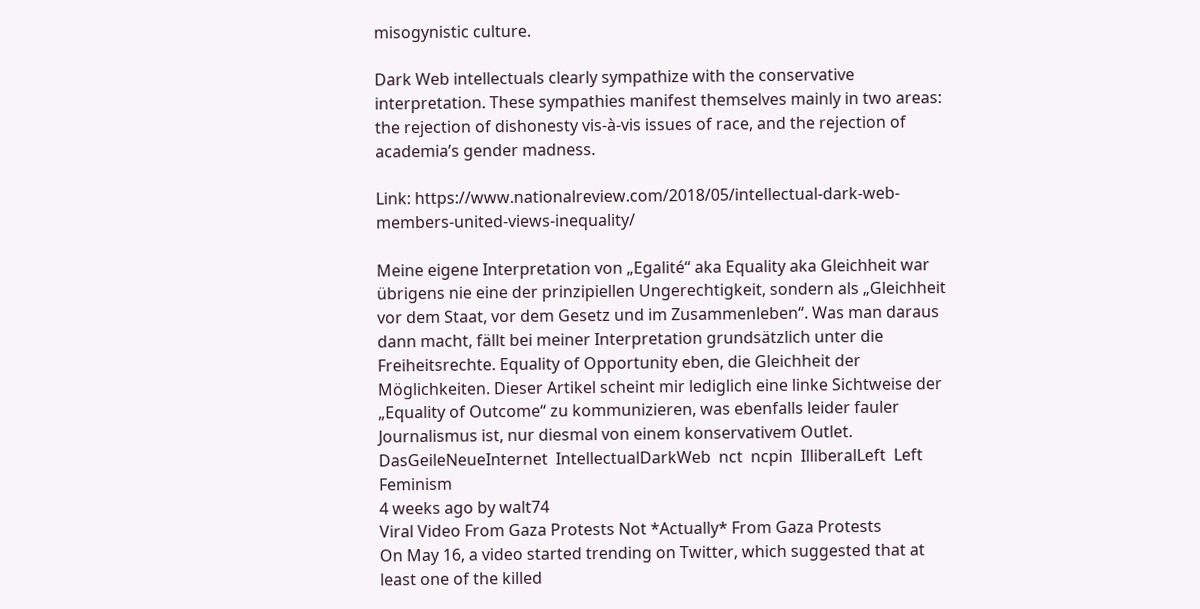misogynistic culture.

Dark Web intellectuals clearly sympathize with the conservative interpretation. These sympathies manifest themselves mainly in two areas: the rejection of dishonesty vis-à-vis issues of race, and the rejection of academia’s gender madness.

Link: https://www.nationalreview.com/2018/05/intellectual-dark-web-members-united-views-inequality/

Meine eigene Interpretation von „Egalité“ aka Equality aka Gleichheit war übrigens nie eine der prinzipiellen Ungerechtigkeit, sondern als „Gleichheit vor dem Staat, vor dem Gesetz und im Zusammenleben“. Was man daraus dann macht, fällt bei meiner Interpretation grundsätzlich unter die Freiheitsrechte. Equality of Opportunity eben, die Gleichheit der Möglichkeiten. Dieser Artikel scheint mir lediglich eine linke Sichtweise der „Equality of Outcome“ zu kommunizieren, was ebenfalls leider fauler Journalismus ist, nur diesmal von einem konservativem Outlet.
DasGeileNeueInternet  IntellectualDarkWeb  nct  ncpin  IlliberalLeft  Left  Feminism
4 weeks ago by walt74
Viral Video From Gaza Protests Not *Actually* From Gaza Protests
On May 16, a video started trending on Twitter, which suggested that at least one of the killed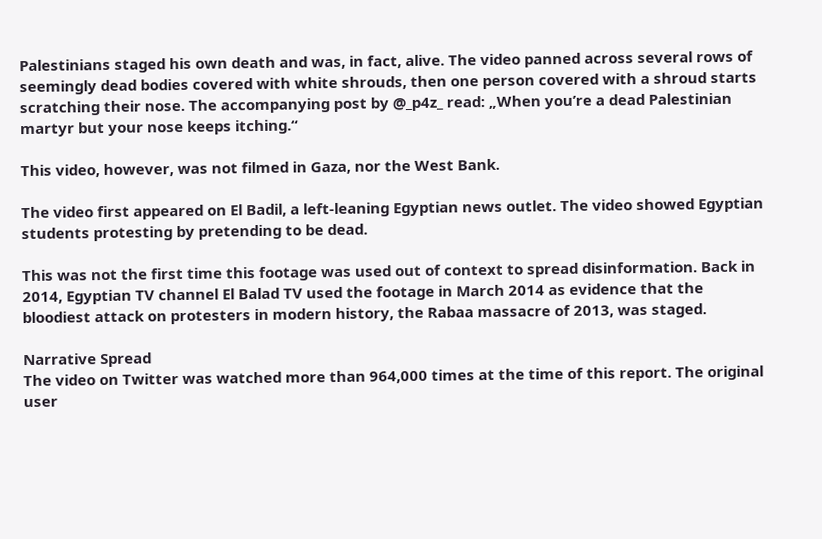Palestinians staged his own death and was, in fact, alive. The video panned across several rows of seemingly dead bodies covered with white shrouds, then one person covered with a shroud starts scratching their nose. The accompanying post by @_p4z_ read: „When you’re a dead Palestinian martyr but your nose keeps itching.“

This video, however, was not filmed in Gaza, nor the West Bank.

The video first appeared on El Badil, a left-leaning Egyptian news outlet. The video showed Egyptian students protesting by pretending to be dead.

This was not the first time this footage was used out of context to spread disinformation. Back in 2014, Egyptian TV channel El Balad TV used the footage in March 2014 as evidence that the bloodiest attack on protesters in modern history, the Rabaa massacre of 2013, was staged.

Narrative Spread
The video on Twitter was watched more than 964,000 times at the time of this report. The original user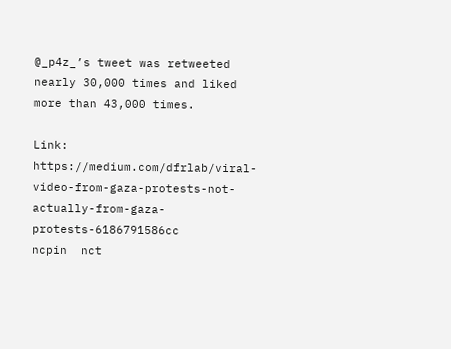@_p4z_’s tweet was retweeted nearly 30,000 times and liked more than 43,000 times.

Link: https://medium.com/dfrlab/viral-video-from-gaza-protests-not-actually-from-gaza-protests-6186791586cc
ncpin  nct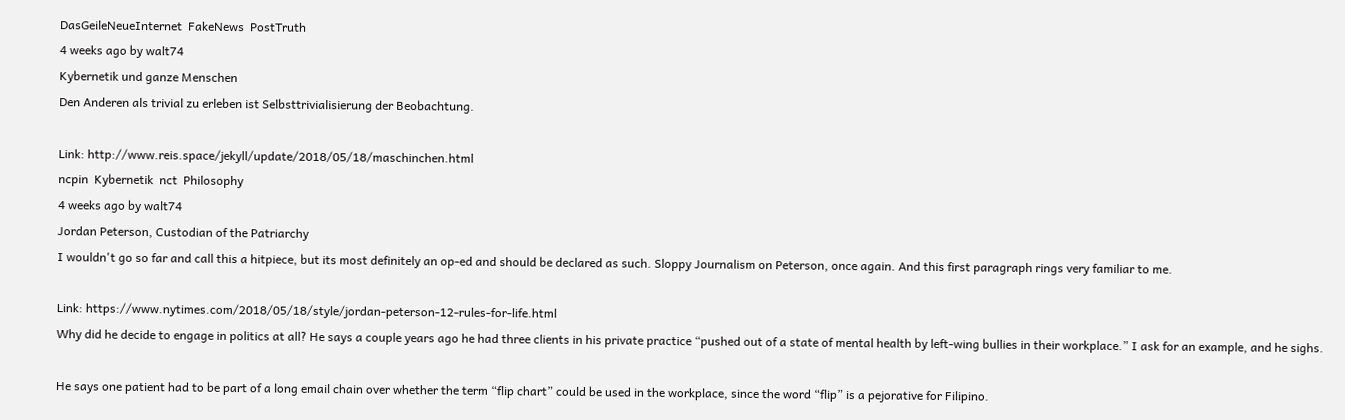DasGeileNeueInternet  FakeNews  PostTruth
4 weeks ago by walt74
Kybernetik und ganze Menschen
Den Anderen als trivial zu erleben ist Selbsttrivialisierung der Beobachtung.

Link: http://www.reis.space/jekyll/update/2018/05/18/maschinchen.html
ncpin  Kybernetik  nct  Philosophy
4 weeks ago by walt74
Jordan Peterson, Custodian of the Patriarchy
I wouldn't go so far and call this a hitpiece, but its most definitely an op-ed and should be declared as such. Sloppy Journalism on Peterson, once again. And this first paragraph rings very familiar to me.

Link: https://www.nytimes.com/2018/05/18/style/jordan-peterson-12-rules-for-life.html
Why did he decide to engage in politics at all? He says a couple years ago he had three clients in his private practice “pushed out of a state of mental health by left-wing bullies in their workplace.” I ask for an example, and he sighs.

He says one patient had to be part of a long email chain over whether the term “flip chart” could be used in the workplace, since the word “flip” is a pejorative for Filipino.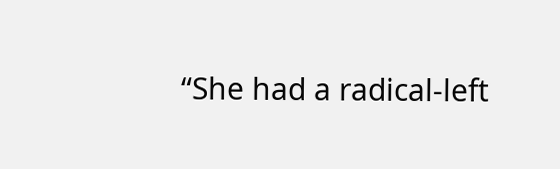“She had a radical-left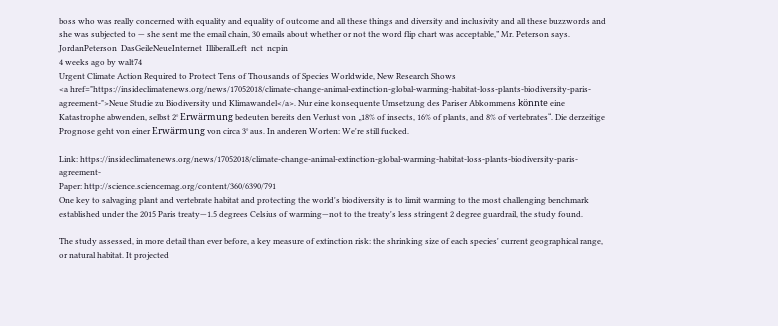boss who was really concerned with equality and equality of outcome and all these things and diversity and inclusivity and all these buzzwords and she was subjected to — she sent me the email chain, 30 emails about whether or not the word flip chart was acceptable,” Mr. Peterson says.
JordanPeterson  DasGeileNeueInternet  IlliberalLeft  nct  ncpin
4 weeks ago by walt74
Urgent Climate Action Required to Protect Tens of Thousands of Species Worldwide, New Research Shows
<a href="https://insideclimatenews.org/news/17052018/climate-change-animal-extinction-global-warming-habitat-loss-plants-biodiversity-paris-agreement-">Neue Studie zu Biodiversity und Klimawandel</a>. Nur eine konsequente Umsetzung des Pariser Abkommens könnte eine Katastrophe abwenden, selbst 2° Erwärmung bedeuten bereits den Verlust von „18% of insects, 16% of plants, and 8% of vertebrates“. Die derzeitige Prognose geht von einer Erwärmung von circa 3° aus. In anderen Worten: We're still fucked.

Link: https://insideclimatenews.org/news/17052018/climate-change-animal-extinction-global-warming-habitat-loss-plants-biodiversity-paris-agreement-
Paper: http://science.sciencemag.org/content/360/6390/791
One key to salvaging plant and vertebrate habitat and protecting the world's biodiversity is to limit warming to the most challenging benchmark established under the 2015 Paris treaty—1.5 degrees Celsius of warming—not to the treaty's less stringent 2 degree guardrail, the study found.

The study assessed, in more detail than ever before, a key measure of extinction risk: the shrinking size of each species' current geographical range, or natural habitat. It projected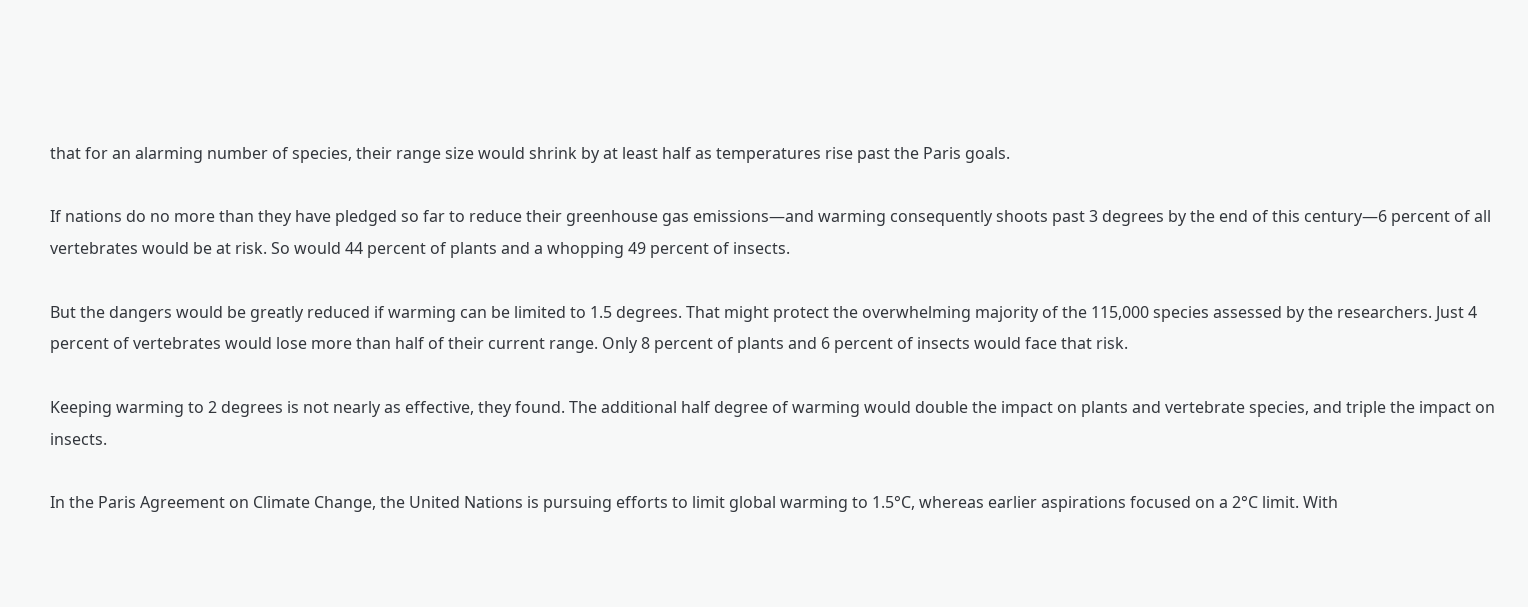that for an alarming number of species, their range size would shrink by at least half as temperatures rise past the Paris goals.

If nations do no more than they have pledged so far to reduce their greenhouse gas emissions—and warming consequently shoots past 3 degrees by the end of this century—6 percent of all vertebrates would be at risk. So would 44 percent of plants and a whopping 49 percent of insects.

But the dangers would be greatly reduced if warming can be limited to 1.5 degrees. That might protect the overwhelming majority of the 115,000 species assessed by the researchers. Just 4 percent of vertebrates would lose more than half of their current range. Only 8 percent of plants and 6 percent of insects would face that risk.

Keeping warming to 2 degrees is not nearly as effective, they found. The additional half degree of warming would double the impact on plants and vertebrate species, and triple the impact on insects.

In the Paris Agreement on Climate Change, the United Nations is pursuing efforts to limit global warming to 1.5°C, whereas earlier aspirations focused on a 2°C limit. With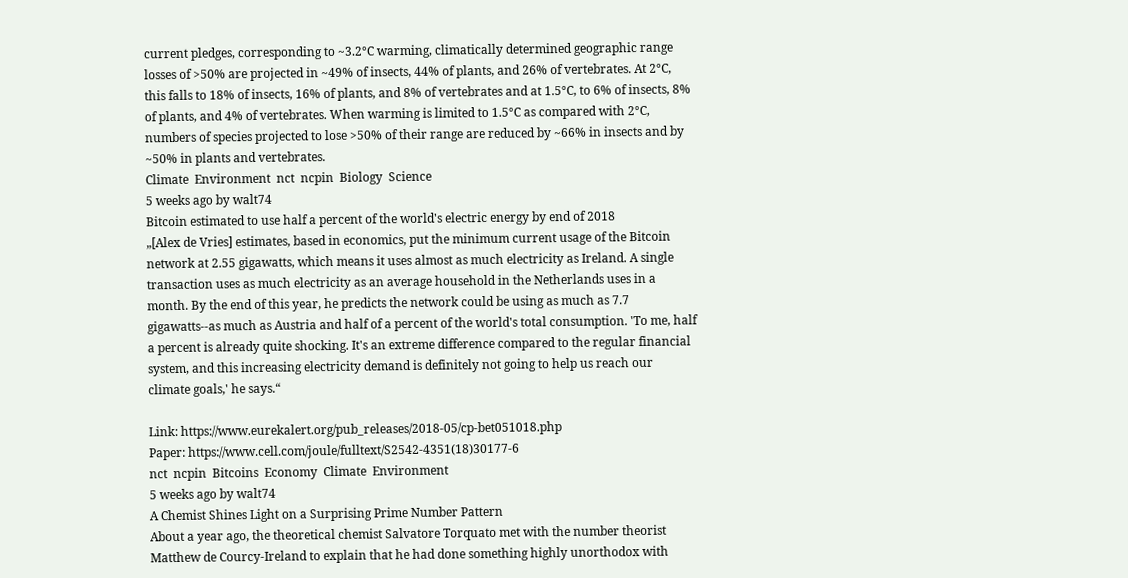current pledges, corresponding to ~3.2°C warming, climatically determined geographic range losses of >50% are projected in ~49% of insects, 44% of plants, and 26% of vertebrates. At 2°C, this falls to 18% of insects, 16% of plants, and 8% of vertebrates and at 1.5°C, to 6% of insects, 8% of plants, and 4% of vertebrates. When warming is limited to 1.5°C as compared with 2°C, numbers of species projected to lose >50% of their range are reduced by ~66% in insects and by ~50% in plants and vertebrates.
Climate  Environment  nct  ncpin  Biology  Science
5 weeks ago by walt74
Bitcoin estimated to use half a percent of the world's electric energy by end of 2018
„[Alex de Vries] estimates, based in economics, put the minimum current usage of the Bitcoin network at 2.55 gigawatts, which means it uses almost as much electricity as Ireland. A single transaction uses as much electricity as an average household in the Netherlands uses in a month. By the end of this year, he predicts the network could be using as much as 7.7 gigawatts--as much as Austria and half of a percent of the world's total consumption. 'To me, half a percent is already quite shocking. It's an extreme difference compared to the regular financial system, and this increasing electricity demand is definitely not going to help us reach our climate goals,' he says.“

Link: https://www.eurekalert.org/pub_releases/2018-05/cp-bet051018.php
Paper: https://www.cell.com/joule/fulltext/S2542-4351(18)30177-6
nct  ncpin  Bitcoins  Economy  Climate  Environment
5 weeks ago by walt74
A Chemist Shines Light on a Surprising Prime Number Pattern
About a year ago, the theoretical chemist Salvatore Torquato met with the number theorist Matthew de Courcy-Ireland to explain that he had done something highly unorthodox with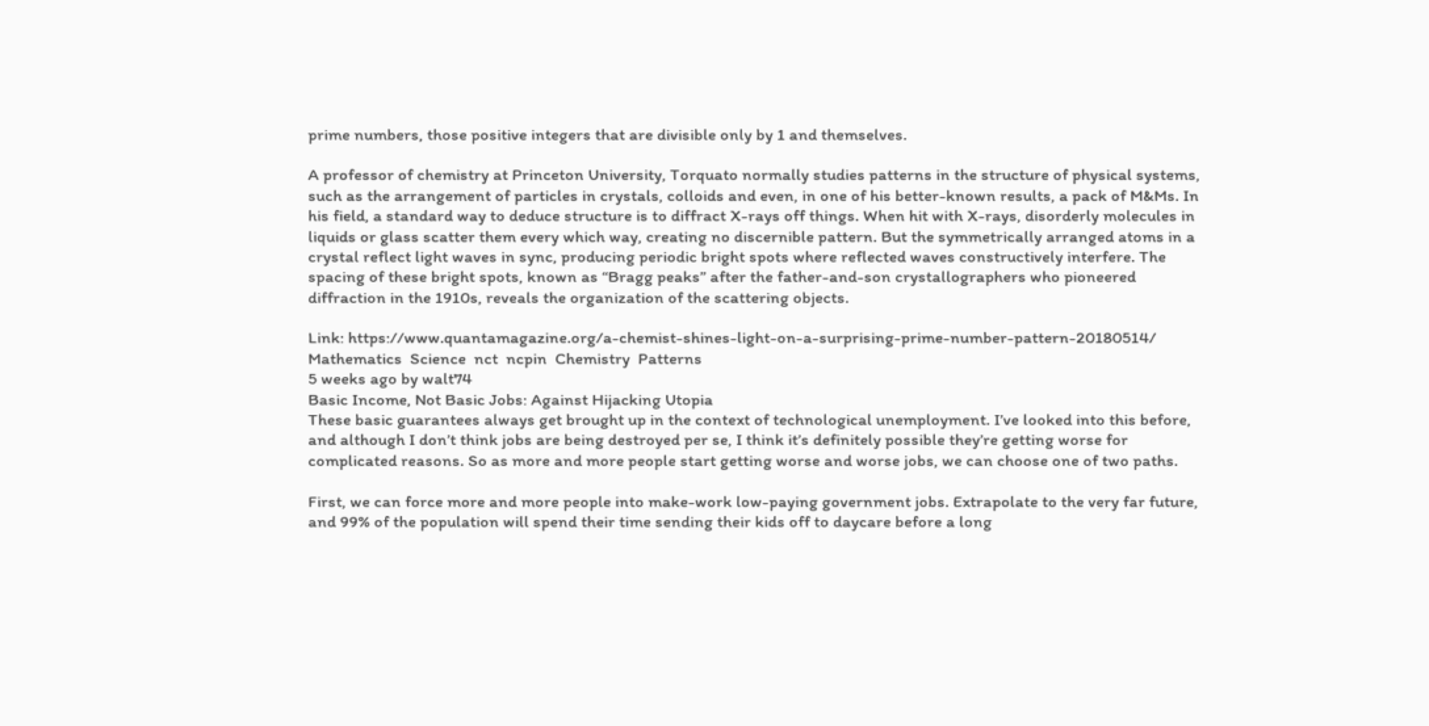prime numbers, those positive integers that are divisible only by 1 and themselves.

A professor of chemistry at Princeton University, Torquato normally studies patterns in the structure of physical systems, such as the arrangement of particles in crystals, colloids and even, in one of his better-known results, a pack of M&Ms. In his field, a standard way to deduce structure is to diffract X-rays off things. When hit with X-rays, disorderly molecules in liquids or glass scatter them every which way, creating no discernible pattern. But the symmetrically arranged atoms in a crystal reflect light waves in sync, producing periodic bright spots where reflected waves constructively interfere. The spacing of these bright spots, known as “Bragg peaks” after the father-and-son crystallographers who pioneered diffraction in the 1910s, reveals the organization of the scattering objects.

Link: https://www.quantamagazine.org/a-chemist-shines-light-on-a-surprising-prime-number-pattern-20180514/
Mathematics  Science  nct  ncpin  Chemistry  Patterns
5 weeks ago by walt74
Basic Income, Not Basic Jobs: Against Hijacking Utopia
These basic guarantees always get brought up in the context of technological unemployment. I’ve looked into this before, and although I don’t think jobs are being destroyed per se, I think it’s definitely possible they’re getting worse for complicated reasons. So as more and more people start getting worse and worse jobs, we can choose one of two paths.

First, we can force more and more people into make-work low-paying government jobs. Extrapolate to the very far future, and 99% of the population will spend their time sending their kids off to daycare before a long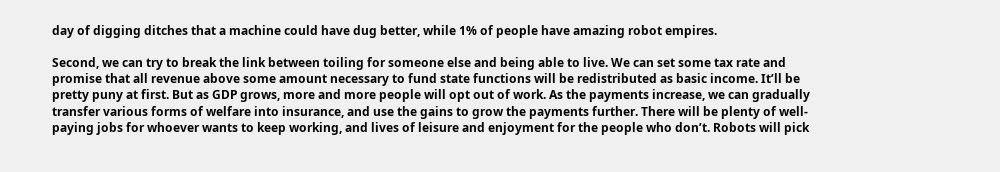day of digging ditches that a machine could have dug better, while 1% of people have amazing robot empires.

Second, we can try to break the link between toiling for someone else and being able to live. We can set some tax rate and promise that all revenue above some amount necessary to fund state functions will be redistributed as basic income. It’ll be pretty puny at first. But as GDP grows, more and more people will opt out of work. As the payments increase, we can gradually transfer various forms of welfare into insurance, and use the gains to grow the payments further. There will be plenty of well-paying jobs for whoever wants to keep working, and lives of leisure and enjoyment for the people who don’t. Robots will pick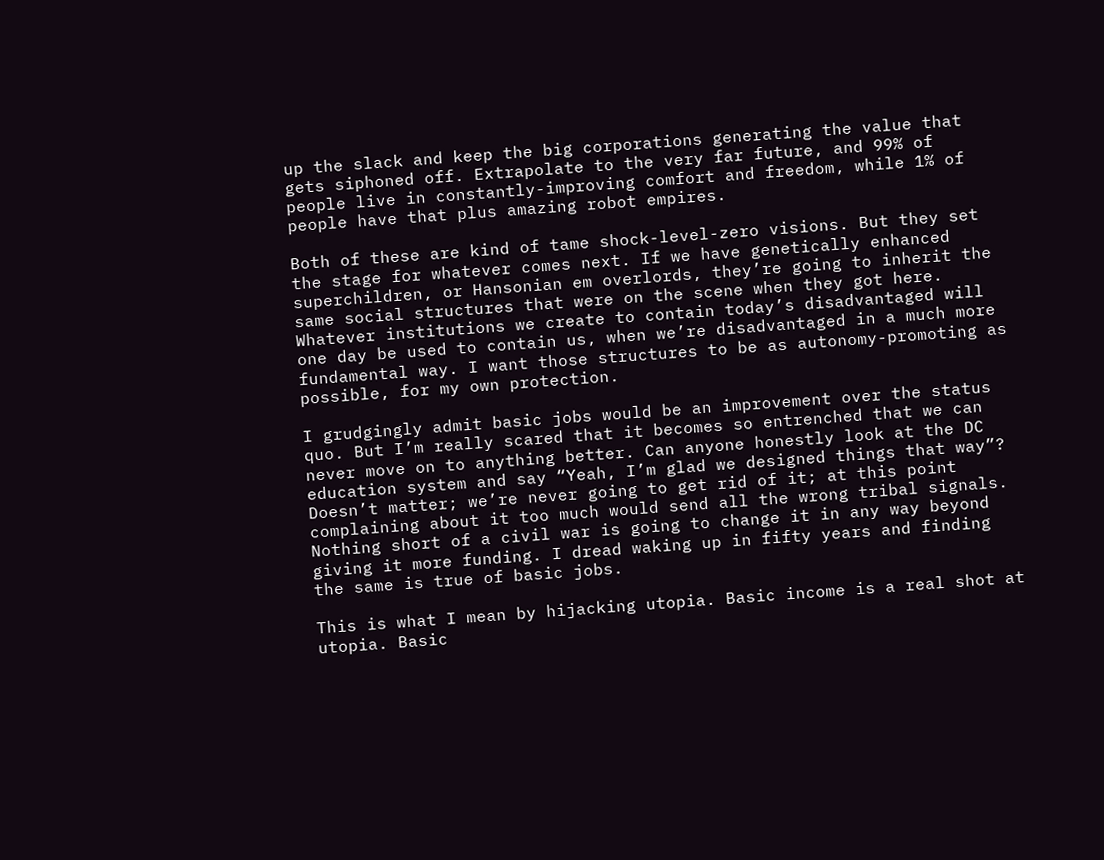up the slack and keep the big corporations generating the value that gets siphoned off. Extrapolate to the very far future, and 99% of people live in constantly-improving comfort and freedom, while 1% of people have that plus amazing robot empires.

Both of these are kind of tame shock-level-zero visions. But they set the stage for whatever comes next. If we have genetically enhanced superchildren, or Hansonian em overlords, they’re going to inherit the same social structures that were on the scene when they got here. Whatever institutions we create to contain today’s disadvantaged will one day be used to contain us, when we’re disadvantaged in a much more fundamental way. I want those structures to be as autonomy-promoting as possible, for my own protection.

I grudgingly admit basic jobs would be an improvement over the status quo. But I’m really scared that it becomes so entrenched that we can never move on to anything better. Can anyone honestly look at the DC education system and say “Yeah, I’m glad we designed things that way”? Doesn’t matter; we’re never going to get rid of it; at this point complaining about it too much would send all the wrong tribal signals. Nothing short of a civil war is going to change it in any way beyond giving it more funding. I dread waking up in fifty years and finding the same is true of basic jobs.

This is what I mean by hijacking utopia. Basic income is a real shot at utopia. Basic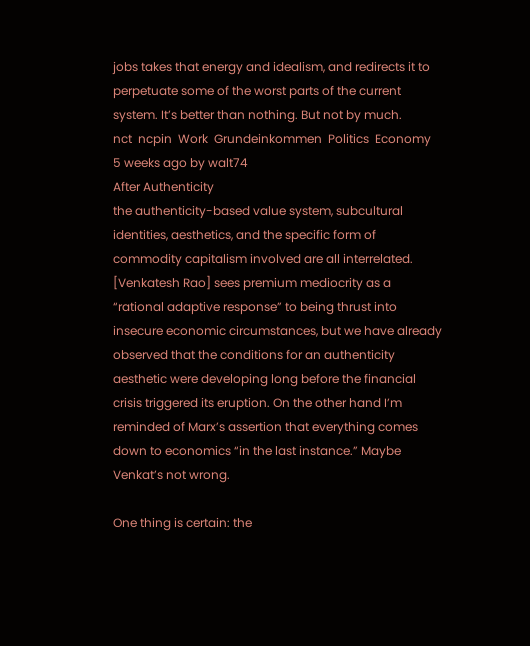jobs takes that energy and idealism, and redirects it to perpetuate some of the worst parts of the current system. It’s better than nothing. But not by much.
nct  ncpin  Work  Grundeinkommen  Politics  Economy
5 weeks ago by walt74
After Authenticity
the authenticity-based value system, subcultural identities, aesthetics, and the specific form of commodity capitalism involved are all interrelated. [Venkatesh Rao] sees premium mediocrity as a “rational adaptive response” to being thrust into insecure economic circumstances, but we have already observed that the conditions for an authenticity aesthetic were developing long before the financial crisis triggered its eruption. On the other hand I’m reminded of Marx’s assertion that everything comes down to economics “in the last instance.” Maybe Venkat’s not wrong.

One thing is certain: the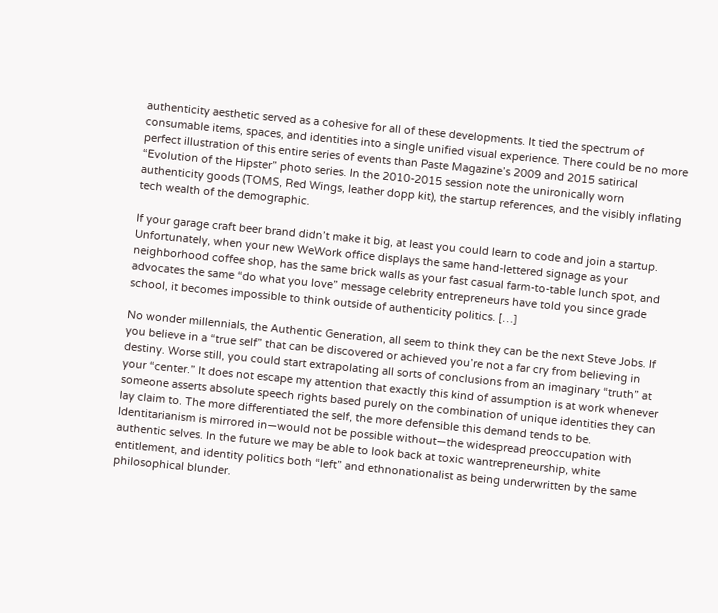authenticity aesthetic served as a cohesive for all of these developments. It tied the spectrum of consumable items, spaces, and identities into a single unified visual experience. There could be no more perfect illustration of this entire series of events than Paste Magazine’s 2009 and 2015 satirical “Evolution of the Hipster” photo series. In the 2010-2015 session note the unironically worn authenticity goods (TOMS, Red Wings, leather dopp kit), the startup references, and the visibly inflating tech wealth of the demographic.

If your garage craft beer brand didn’t make it big, at least you could learn to code and join a startup. Unfortunately, when your new WeWork office displays the same hand-lettered signage as your neighborhood coffee shop, has the same brick walls as your fast casual farm-to-table lunch spot, and advocates the same “do what you love” message celebrity entrepreneurs have told you since grade school, it becomes impossible to think outside of authenticity politics. […]

No wonder millennials, the Authentic Generation, all seem to think they can be the next Steve Jobs. If you believe in a “true self” that can be discovered or achieved you’re not a far cry from believing in destiny. Worse still, you could start extrapolating all sorts of conclusions from an imaginary “truth” at your “center.” It does not escape my attention that exactly this kind of assumption is at work whenever someone asserts absolute speech rights based purely on the combination of unique identities they can lay claim to. The more differentiated the self, the more defensible this demand tends to be. Identitarianism is mirrored in—would not be possible without—the widespread preoccupation with authentic selves. In the future we may be able to look back at toxic wantrepreneurship, white entitlement, and identity politics both “left” and ethnonationalist as being underwritten by the same philosophical blunder.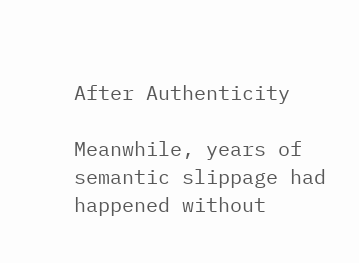After Authenticity

Meanwhile, years of semantic slippage had happened without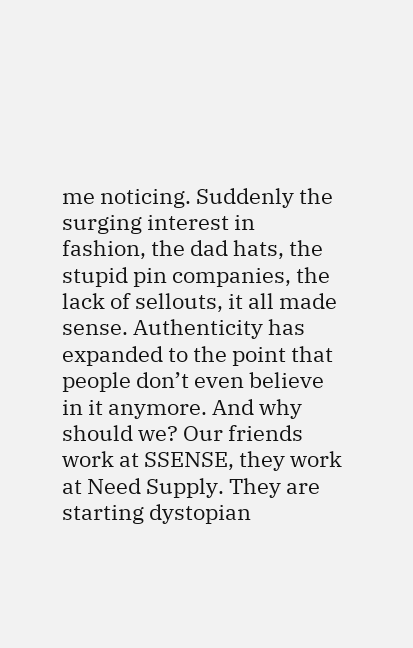me noticing. Suddenly the surging interest in fashion, the dad hats, the stupid pin companies, the lack of sellouts, it all made sense. Authenticity has expanded to the point that people don’t even believe in it anymore. And why should we? Our friends work at SSENSE, they work at Need Supply. They are starting dystopian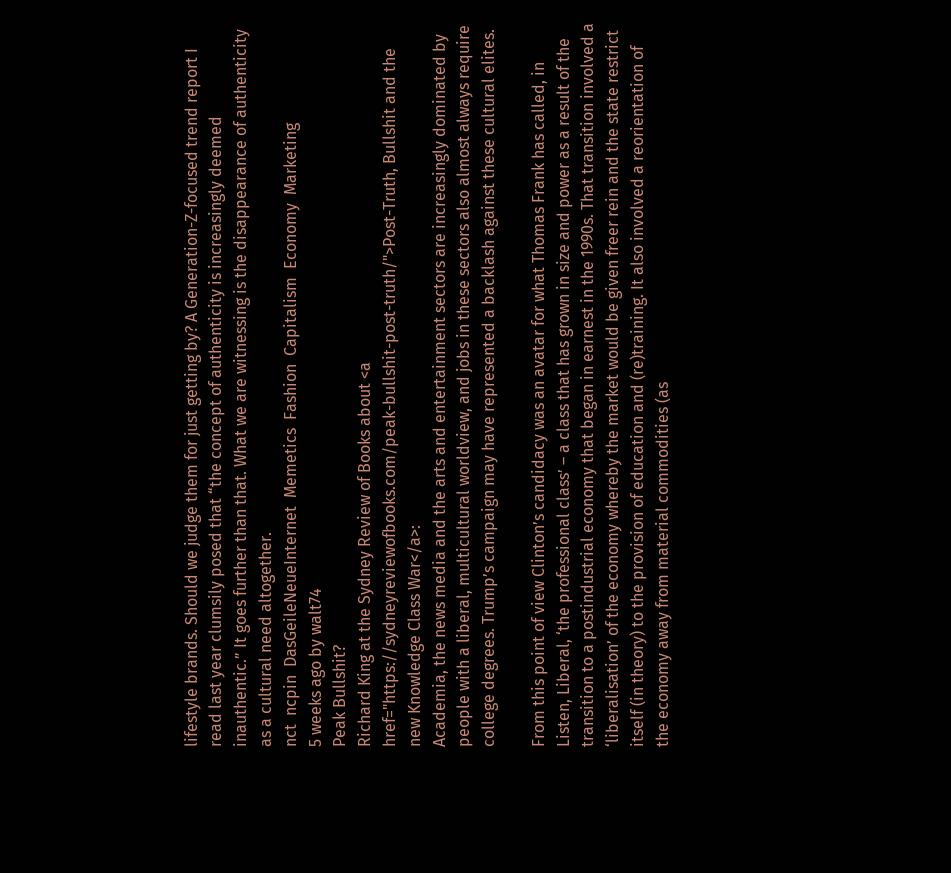lifestyle brands. Should we judge them for just getting by? A Generation-Z-focused trend report I read last year clumsily posed that “the concept of authenticity is increasingly deemed inauthentic.” It goes further than that. What we are witnessing is the disappearance of authenticity as a cultural need altogether.
nct  ncpin  DasGeileNeueInternet  Memetics  Fashion  Capitalism  Economy  Marketing
5 weeks ago by walt74
Peak Bullshit?
Richard King at the Sydney Review of Books about <a href="https://sydneyreviewofbooks.com/peak-bullshit-post-truth/">Post-Truth, Bullshit and the new Knowledge Class War</a>:
Academia, the news media and the arts and entertainment sectors are increasingly dominated by people with a liberal, multicultural worldview, and jobs in these sectors also almost always require college degrees. Trump’s campaign may have represented a backlash against these cultural elites.

From this point of view Clinton’s candidacy was an avatar for what Thomas Frank has called, in Listen, Liberal, ‘the professional class’ – a class that has grown in size and power as a result of the transition to a postindustrial economy that began in earnest in the 1990s. That transition involved a ‘liberalisation’ of the economy whereby the market would be given freer rein and the state restrict itself (in theory) to the provision of education and (re)training. It also involved a reorientation of the economy away from material commodities (as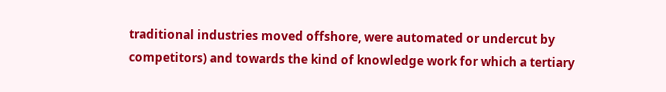traditional industries moved offshore, were automated or undercut by competitors) and towards the kind of knowledge work for which a tertiary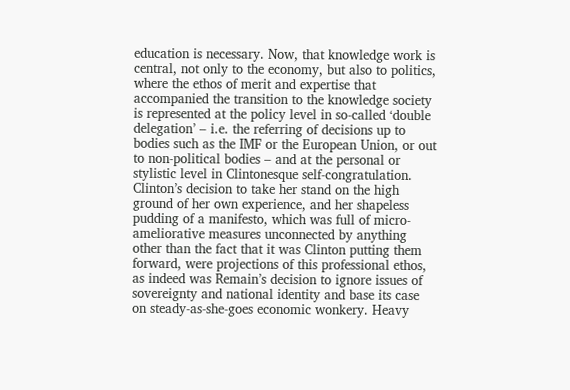education is necessary. Now, that knowledge work is central, not only to the economy, but also to politics, where the ethos of merit and expertise that accompanied the transition to the knowledge society is represented at the policy level in so-called ‘double delegation’ – i.e. the referring of decisions up to bodies such as the IMF or the European Union, or out to non-political bodies – and at the personal or stylistic level in Clintonesque self-congratulation. Clinton’s decision to take her stand on the high ground of her own experience, and her shapeless pudding of a manifesto, which was full of micro-ameliorative measures unconnected by anything other than the fact that it was Clinton putting them forward, were projections of this professional ethos, as indeed was Remain’s decision to ignore issues of sovereignty and national identity and base its case on steady-as-she-goes economic wonkery. Heavy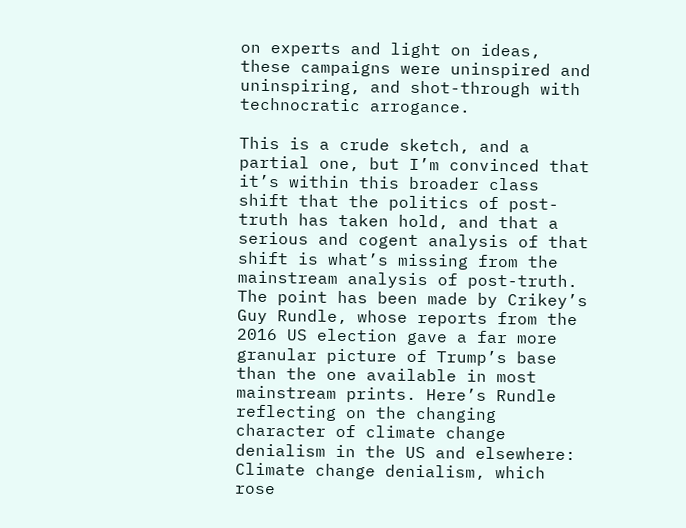on experts and light on ideas, these campaigns were uninspired and uninspiring, and shot-through with technocratic arrogance.

This is a crude sketch, and a partial one, but I’m convinced that it’s within this broader class shift that the politics of post-truth has taken hold, and that a serious and cogent analysis of that shift is what’s missing from the mainstream analysis of post-truth. The point has been made by Crikey’s Guy Rundle, whose reports from the 2016 US election gave a far more granular picture of Trump’s base than the one available in most mainstream prints. Here’s Rundle reflecting on the changing character of climate change denialism in the US and elsewhere:
Climate change denialism, which rose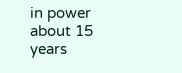in power about 15 years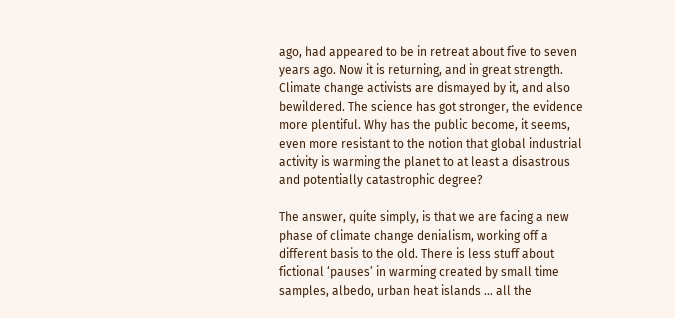ago, had appeared to be in retreat about five to seven years ago. Now it is returning, and in great strength. Climate change activists are dismayed by it, and also bewildered. The science has got stronger, the evidence more plentiful. Why has the public become, it seems, even more resistant to the notion that global industrial activity is warming the planet to at least a disastrous and potentially catastrophic degree?

The answer, quite simply, is that we are facing a new phase of climate change denialism, working off a different basis to the old. There is less stuff about fictional ‘pauses’ in warming created by small time samples, albedo, urban heat islands … all the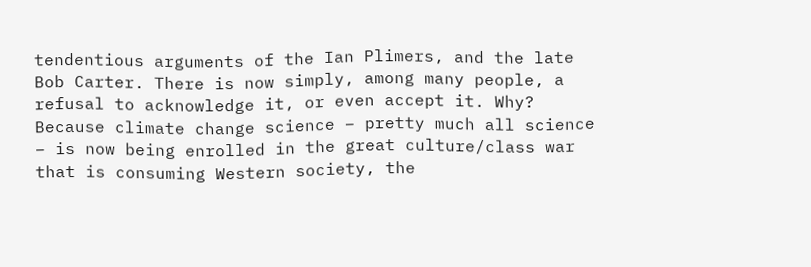tendentious arguments of the Ian Plimers, and the late Bob Carter. There is now simply, among many people, a refusal to acknowledge it, or even accept it. Why? Because climate change science – pretty much all science – is now being enrolled in the great culture/class war that is consuming Western society, the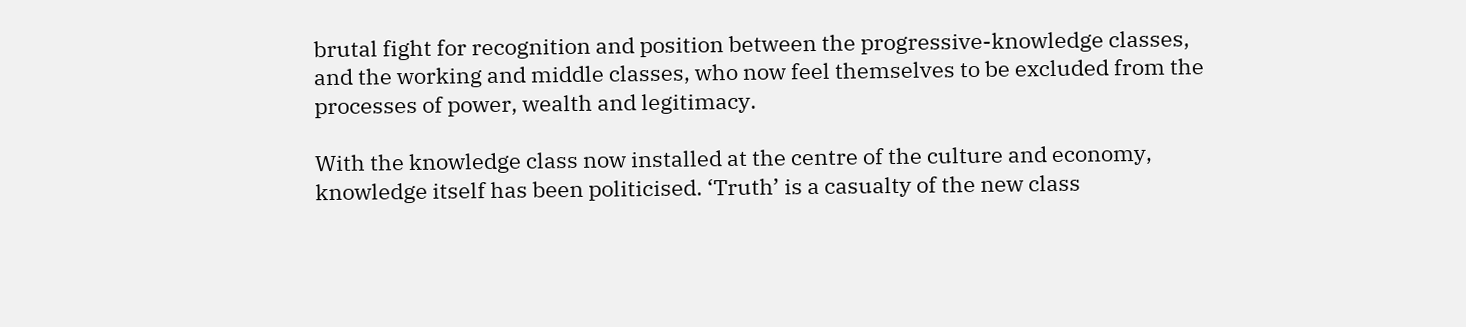brutal fight for recognition and position between the progressive-knowledge classes, and the working and middle classes, who now feel themselves to be excluded from the processes of power, wealth and legitimacy.

With the knowledge class now installed at the centre of the culture and economy, knowledge itself has been politicised. ‘Truth’ is a casualty of the new class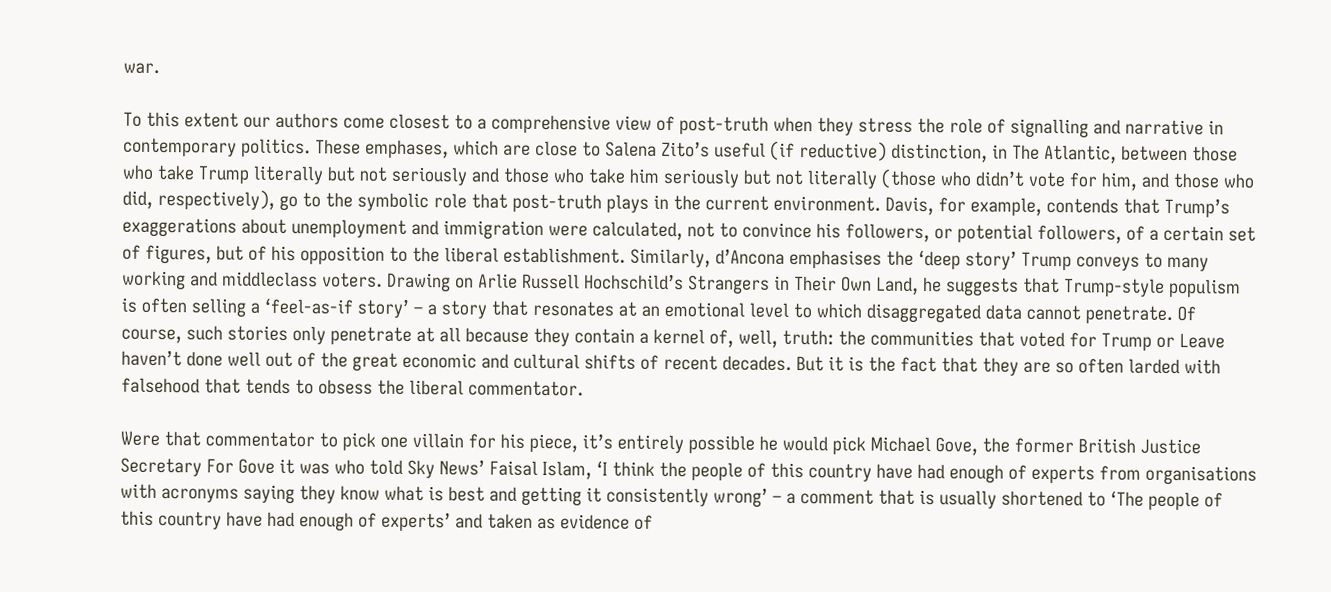war.

To this extent our authors come closest to a comprehensive view of post-truth when they stress the role of signalling and narrative in contemporary politics. These emphases, which are close to Salena Zito’s useful (if reductive) distinction, in The Atlantic, between those who take Trump literally but not seriously and those who take him seriously but not literally (those who didn’t vote for him, and those who did, respectively), go to the symbolic role that post-truth plays in the current environment. Davis, for example, contends that Trump’s exaggerations about unemployment and immigration were calculated, not to convince his followers, or potential followers, of a certain set of figures, but of his opposition to the liberal establishment. Similarly, d’Ancona emphasises the ‘deep story’ Trump conveys to many working and middleclass voters. Drawing on Arlie Russell Hochschild’s Strangers in Their Own Land, he suggests that Trump-style populism is often selling a ‘feel-as-if story’ – a story that resonates at an emotional level to which disaggregated data cannot penetrate. Of course, such stories only penetrate at all because they contain a kernel of, well, truth: the communities that voted for Trump or Leave haven’t done well out of the great economic and cultural shifts of recent decades. But it is the fact that they are so often larded with falsehood that tends to obsess the liberal commentator.

Were that commentator to pick one villain for his piece, it’s entirely possible he would pick Michael Gove, the former British Justice Secretary For Gove it was who told Sky News’ Faisal Islam, ‘I think the people of this country have had enough of experts from organisations with acronyms saying they know what is best and getting it consistently wrong’ – a comment that is usually shortened to ‘The people of this country have had enough of experts’ and taken as evidence of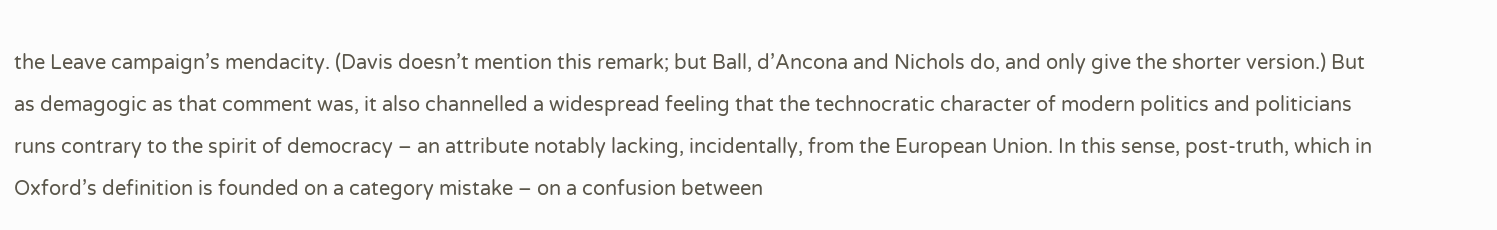the Leave campaign’s mendacity. (Davis doesn’t mention this remark; but Ball, d’Ancona and Nichols do, and only give the shorter version.) But as demagogic as that comment was, it also channelled a widespread feeling that the technocratic character of modern politics and politicians runs contrary to the spirit of democracy – an attribute notably lacking, incidentally, from the European Union. In this sense, post-truth, which in Oxford’s definition is founded on a category mistake – on a confusion between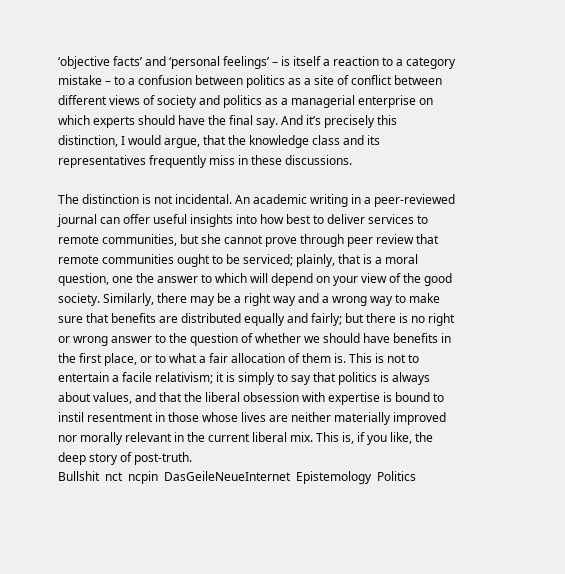‘objective facts’ and ‘personal feelings’ – is itself a reaction to a category mistake – to a confusion between politics as a site of conflict between different views of society and politics as a managerial enterprise on which experts should have the final say. And it’s precisely this distinction, I would argue, that the knowledge class and its representatives frequently miss in these discussions.

The distinction is not incidental. An academic writing in a peer-reviewed journal can offer useful insights into how best to deliver services to remote communities, but she cannot prove through peer review that remote communities ought to be serviced; plainly, that is a moral question, one the answer to which will depend on your view of the good society. Similarly, there may be a right way and a wrong way to make sure that benefits are distributed equally and fairly; but there is no right or wrong answer to the question of whether we should have benefits in the first place, or to what a fair allocation of them is. This is not to entertain a facile relativism; it is simply to say that politics is always about values, and that the liberal obsession with expertise is bound to instil resentment in those whose lives are neither materially improved nor morally relevant in the current liberal mix. This is, if you like, the deep story of post-truth.
Bullshit  nct  ncpin  DasGeileNeueInternet  Epistemology  Politics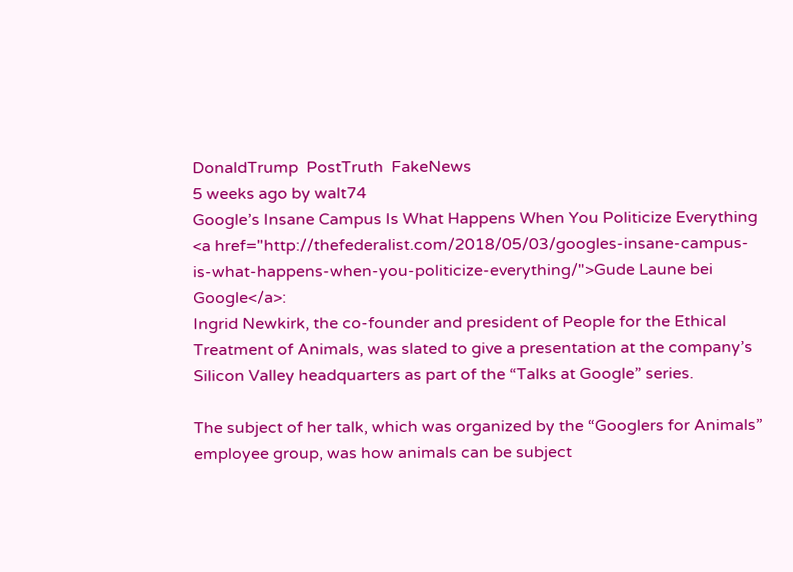DonaldTrump  PostTruth  FakeNews
5 weeks ago by walt74
Google’s Insane Campus Is What Happens When You Politicize Everything
<a href="http://thefederalist.com/2018/05/03/googles-insane-campus-is-what-happens-when-you-politicize-everything/">Gude Laune bei Google</a>:
Ingrid Newkirk, the co-founder and president of People for the Ethical Treatment of Animals, was slated to give a presentation at the company’s Silicon Valley headquarters as part of the “Talks at Google” series.

The subject of her talk, which was organized by the “Googlers for Animals” employee group, was how animals can be subject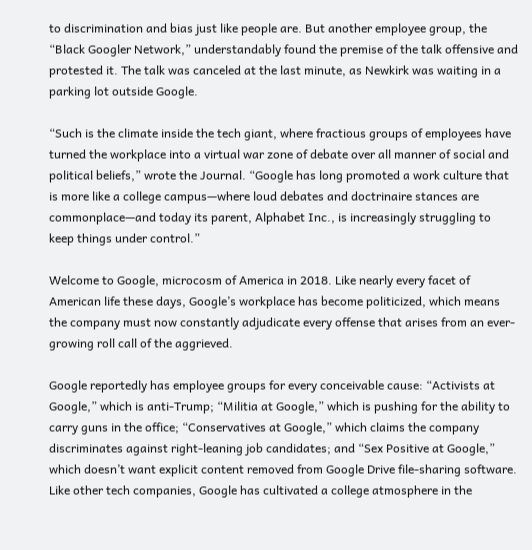to discrimination and bias just like people are. But another employee group, the “Black Googler Network,” understandably found the premise of the talk offensive and protested it. The talk was canceled at the last minute, as Newkirk was waiting in a parking lot outside Google.

“Such is the climate inside the tech giant, where fractious groups of employees have turned the workplace into a virtual war zone of debate over all manner of social and political beliefs,” wrote the Journal. “Google has long promoted a work culture that is more like a college campus—where loud debates and doctrinaire stances are commonplace—and today its parent, Alphabet Inc., is increasingly struggling to keep things under control.”

Welcome to Google, microcosm of America in 2018. Like nearly every facet of American life these days, Google’s workplace has become politicized, which means the company must now constantly adjudicate every offense that arises from an ever-growing roll call of the aggrieved.

Google reportedly has employee groups for every conceivable cause: “Activists at Google,” which is anti-Trump; “Militia at Google,” which is pushing for the ability to carry guns in the office; “Conservatives at Google,” which claims the company discriminates against right-leaning job candidates; and “Sex Positive at Google,” which doesn’t want explicit content removed from Google Drive file-sharing software. Like other tech companies, Google has cultivated a college atmosphere in the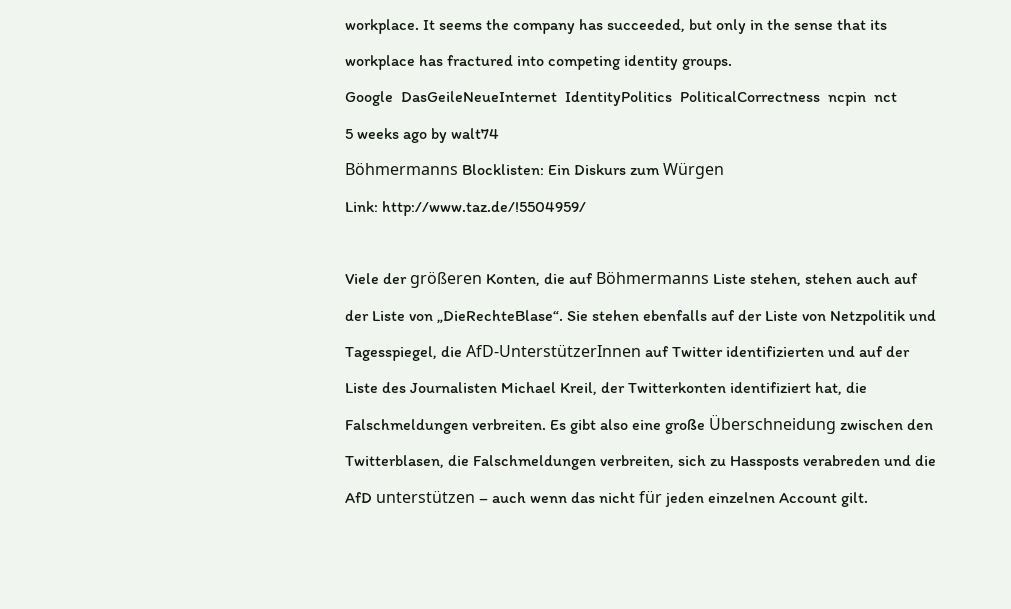workplace. It seems the company has succeeded, but only in the sense that its workplace has fractured into competing identity groups.
Google  DasGeileNeueInternet  IdentityPolitics  PoliticalCorrectness  ncpin  nct
5 weeks ago by walt74
Böhmermanns Blocklisten: Ein Diskurs zum Würgen
Link: http://www.taz.de/!5504959/

Viele der größeren Konten, die auf Böhmermanns Liste stehen, stehen auch auf der Liste von „DieRechteBlase“. Sie stehen ebenfalls auf der Liste von Netzpolitik und Tagesspiegel, die AfD-UnterstützerInnen auf Twitter identifizierten und auf der Liste des Journalisten Michael Kreil, der Twitterkonten identifiziert hat, die Falschmeldungen verbreiten. Es gibt also eine große Überschneidung zwischen den Twitterblasen, die Falschmeldungen verbreiten, sich zu Hassposts verabreden und die AfD unterstützen – auch wenn das nicht für jeden einzelnen Account gilt.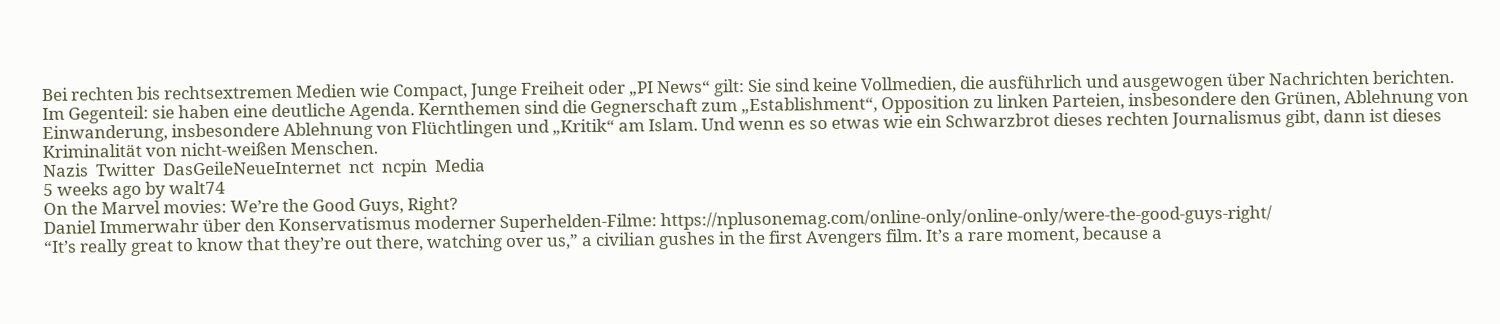Bei rechten bis rechtsextremen Medien wie Compact, Junge Freiheit oder „PI News“ gilt: Sie sind keine Vollmedien, die ausführlich und ausgewogen über Nachrichten berichten. Im Gegenteil: sie haben eine deutliche Agenda. Kernthemen sind die Gegnerschaft zum „Establishment“, Opposition zu linken Parteien, insbesondere den Grünen, Ablehnung von Einwanderung, insbesondere Ablehnung von Flüchtlingen und „Kritik“ am Islam. Und wenn es so etwas wie ein Schwarzbrot dieses rechten Journalismus gibt, dann ist dieses Kriminalität von nicht-weißen Menschen.
Nazis  Twitter  DasGeileNeueInternet  nct  ncpin  Media
5 weeks ago by walt74
On the Marvel movies: We’re the Good Guys, Right?
Daniel Immerwahr über den Konservatismus moderner Superhelden-Filme: https://nplusonemag.com/online-only/online-only/were-the-good-guys-right/
“It’s really great to know that they’re out there, watching over us,” a civilian gushes in the first Avengers film. It’s a rare moment, because a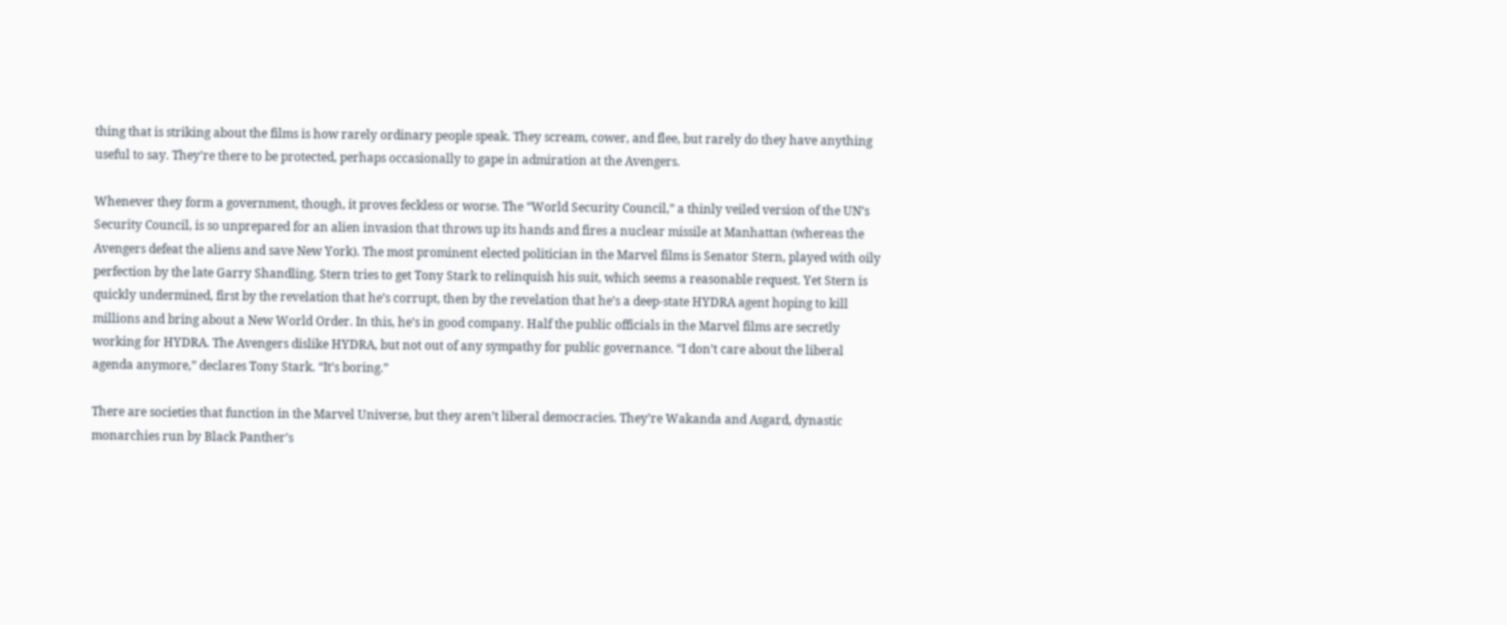thing that is striking about the films is how rarely ordinary people speak. They scream, cower, and flee, but rarely do they have anything useful to say. They’re there to be protected, perhaps occasionally to gape in admiration at the Avengers.

Whenever they form a government, though, it proves feckless or worse. The “World Security Council,” a thinly veiled version of the UN’s Security Council, is so unprepared for an alien invasion that throws up its hands and fires a nuclear missile at Manhattan (whereas the Avengers defeat the aliens and save New York). The most prominent elected politician in the Marvel films is Senator Stern, played with oily perfection by the late Garry Shandling. Stern tries to get Tony Stark to relinquish his suit, which seems a reasonable request. Yet Stern is quickly undermined, first by the revelation that he’s corrupt, then by the revelation that he’s a deep-state HYDRA agent hoping to kill millions and bring about a New World Order. In this, he’s in good company. Half the public officials in the Marvel films are secretly working for HYDRA. The Avengers dislike HYDRA, but not out of any sympathy for public governance. “I don’t care about the liberal agenda anymore,” declares Tony Stark. “It’s boring.”

There are societies that function in the Marvel Universe, but they aren’t liberal democracies. They’re Wakanda and Asgard, dynastic monarchies run by Black Panther’s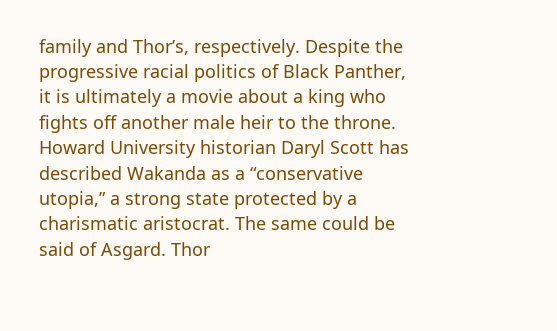family and Thor’s, respectively. Despite the progressive racial politics of Black Panther, it is ultimately a movie about a king who fights off another male heir to the throne. Howard University historian Daryl Scott has described Wakanda as a “conservative utopia,” a strong state protected by a charismatic aristocrat. The same could be said of Asgard. Thor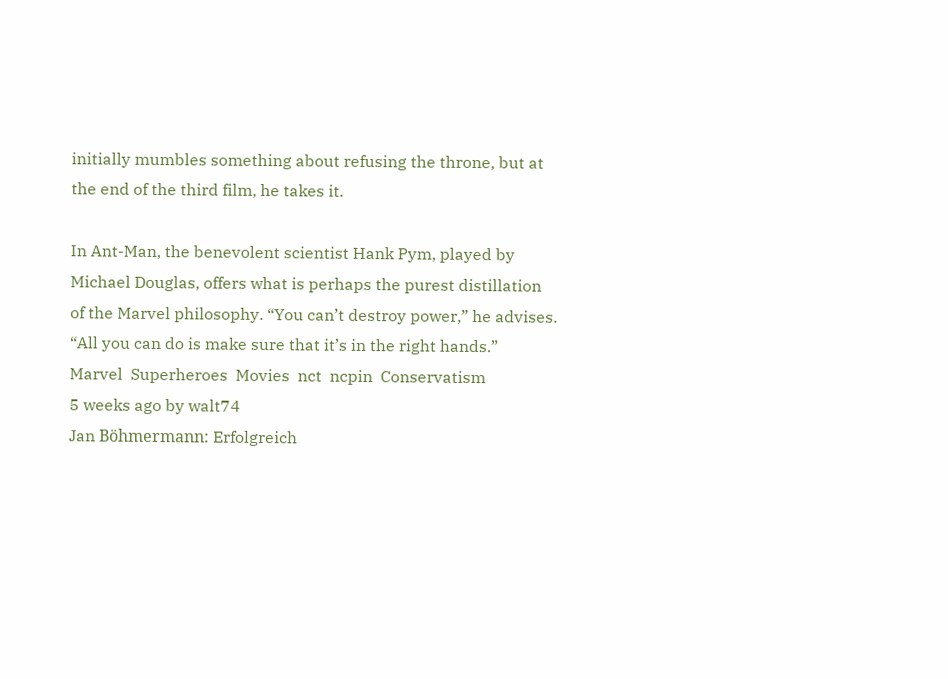initially mumbles something about refusing the throne, but at the end of the third film, he takes it.

In Ant-Man, the benevolent scientist Hank Pym, played by Michael Douglas, offers what is perhaps the purest distillation of the Marvel philosophy. “You can’t destroy power,” he advises. “All you can do is make sure that it’s in the right hands.”
Marvel  Superheroes  Movies  nct  ncpin  Conservatism
5 weeks ago by walt74
Jan Böhmermann: Erfolgreich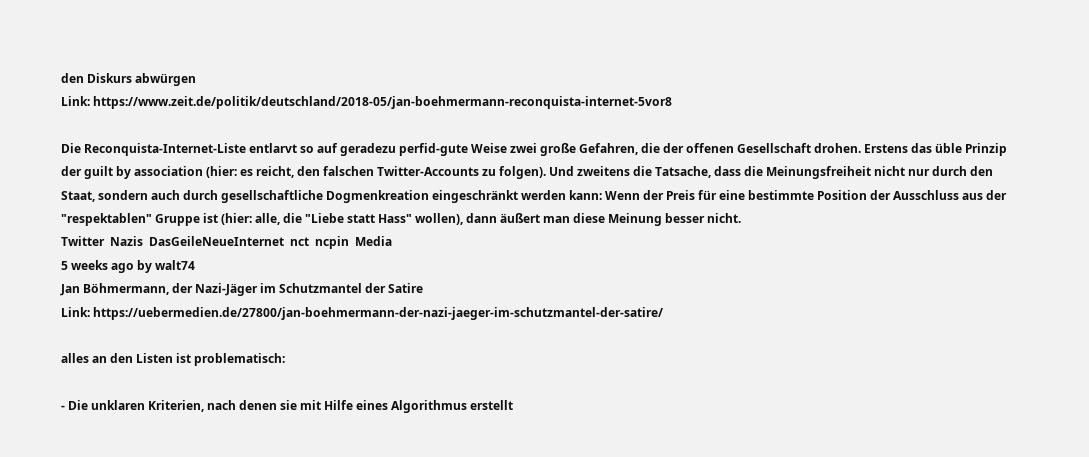den Diskurs abwürgen
Link: https://www.zeit.de/politik/deutschland/2018-05/jan-boehmermann-reconquista-internet-5vor8

Die Reconquista-Internet-Liste entlarvt so auf geradezu perfid-gute Weise zwei große Gefahren, die der offenen Gesellschaft drohen. Erstens das üble Prinzip der guilt by association (hier: es reicht, den falschen Twitter-Accounts zu folgen). Und zweitens die Tatsache, dass die Meinungsfreiheit nicht nur durch den Staat, sondern auch durch gesellschaftliche Dogmenkreation eingeschränkt werden kann: Wenn der Preis für eine bestimmte Position der Ausschluss aus der "respektablen" Gruppe ist (hier: alle, die "Liebe statt Hass" wollen), dann äußert man diese Meinung besser nicht.
Twitter  Nazis  DasGeileNeueInternet  nct  ncpin  Media
5 weeks ago by walt74
Jan Böhmermann, der Nazi-Jäger im Schutzmantel der Satire
Link: https://uebermedien.de/27800/jan-boehmermann-der-nazi-jaeger-im-schutzmantel-der-satire/

alles an den Listen ist problematisch:

- Die unklaren Kriterien, nach denen sie mit Hilfe eines Algorithmus erstellt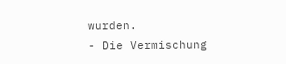wurden.
- Die Vermischung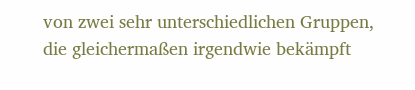von zwei sehr unterschiedlichen Gruppen, die gleichermaßen irgendwie bekämpft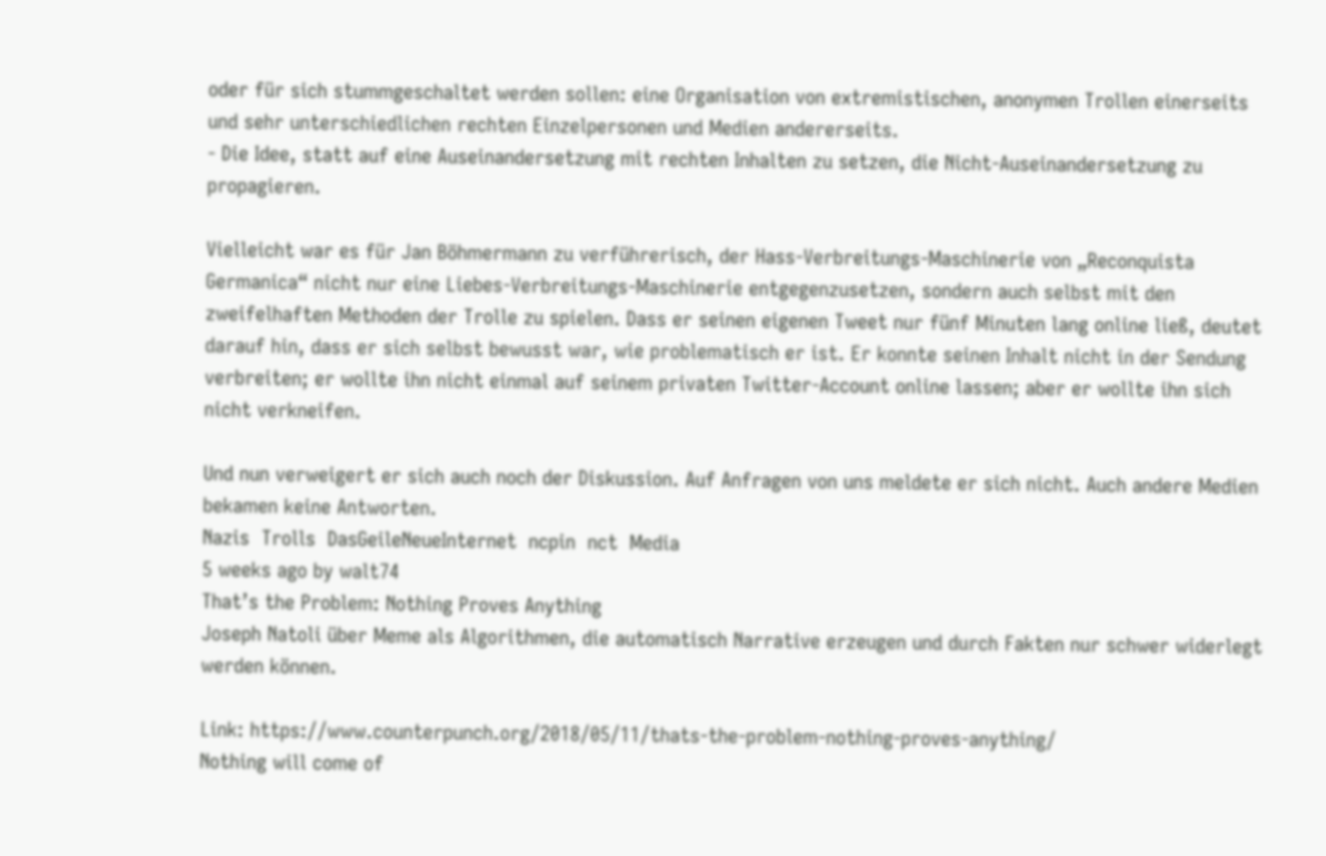oder für sich stummgeschaltet werden sollen: eine Organisation von extremistischen, anonymen Trollen einerseits und sehr unterschiedlichen rechten Einzelpersonen und Medien andererseits.
- Die Idee, statt auf eine Auseinandersetzung mit rechten Inhalten zu setzen, die Nicht-Auseinandersetzung zu propagieren.

Vielleicht war es für Jan Böhmermann zu verführerisch, der Hass-Verbreitungs-Maschinerie von „Reconquista Germanica“ nicht nur eine Liebes-Verbreitungs-Maschinerie entgegenzusetzen, sondern auch selbst mit den zweifelhaften Methoden der Trolle zu spielen. Dass er seinen eigenen Tweet nur fünf Minuten lang online ließ, deutet darauf hin, dass er sich selbst bewusst war, wie problematisch er ist. Er konnte seinen Inhalt nicht in der Sendung verbreiten; er wollte ihn nicht einmal auf seinem privaten Twitter-Account online lassen; aber er wollte ihn sich nicht verkneifen.

Und nun verweigert er sich auch noch der Diskussion. Auf Anfragen von uns meldete er sich nicht. Auch andere Medien bekamen keine Antworten.
Nazis  Trolls  DasGeileNeueInternet  ncpin  nct  Media
5 weeks ago by walt74
That’s the Problem: Nothing Proves Anything
Joseph Natoli über Meme als Algorithmen, die automatisch Narrative erzeugen und durch Fakten nur schwer widerlegt werden können.

Link: https://www.counterpunch.org/2018/05/11/thats-the-problem-nothing-proves-anything/
Nothing will come of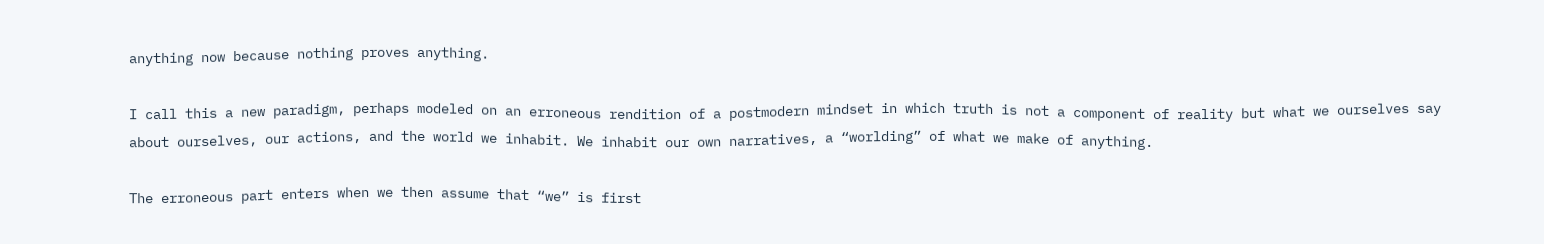anything now because nothing proves anything.

I call this a new paradigm, perhaps modeled on an erroneous rendition of a postmodern mindset in which truth is not a component of reality but what we ourselves say about ourselves, our actions, and the world we inhabit. We inhabit our own narratives, a “worlding” of what we make of anything.

The erroneous part enters when we then assume that “we” is first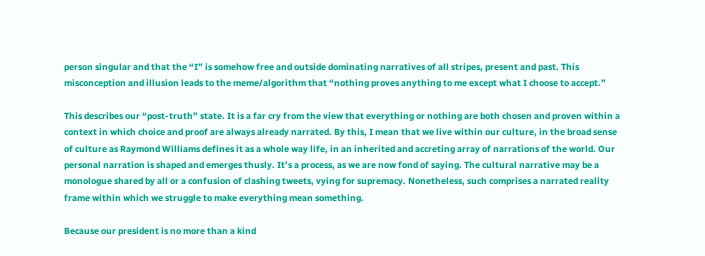person singular and that the “I” is somehow free and outside dominating narratives of all stripes, present and past. This misconception and illusion leads to the meme/algorithm that “nothing proves anything to me except what I choose to accept.”

This describes our “post-truth” state. It is a far cry from the view that everything or nothing are both chosen and proven within a context in which choice and proof are always already narrated. By this, I mean that we live within our culture, in the broad sense of culture as Raymond Williams defines it as a whole way life, in an inherited and accreting array of narrations of the world. Our personal narration is shaped and emerges thusly. It’s a process, as we are now fond of saying. The cultural narrative may be a monologue shared by all or a confusion of clashing tweets, vying for supremacy. Nonetheless, such comprises a narrated reality frame within which we struggle to make everything mean something.

Because our president is no more than a kind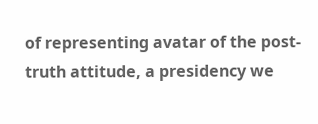of representing avatar of the post-truth attitude, a presidency we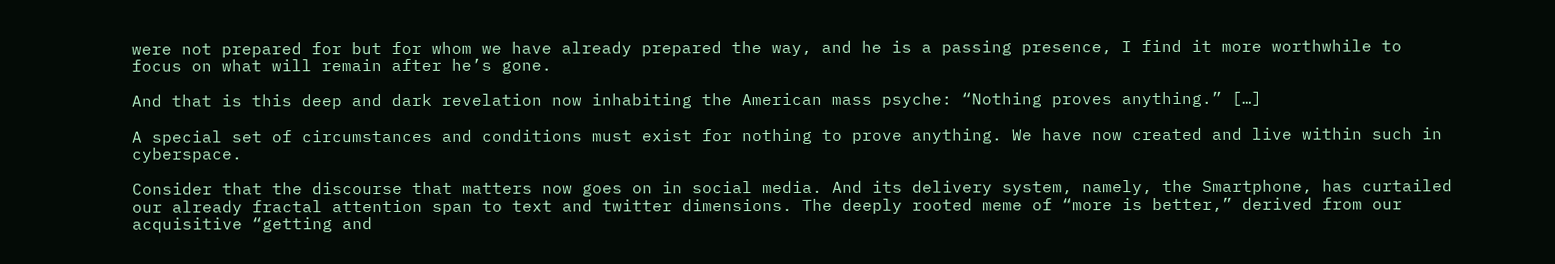were not prepared for but for whom we have already prepared the way, and he is a passing presence, I find it more worthwhile to focus on what will remain after he’s gone.

And that is this deep and dark revelation now inhabiting the American mass psyche: “Nothing proves anything.” […]

A special set of circumstances and conditions must exist for nothing to prove anything. We have now created and live within such in cyberspace.

Consider that the discourse that matters now goes on in social media. And its delivery system, namely, the Smartphone, has curtailed our already fractal attention span to text and twitter dimensions. The deeply rooted meme of “more is better,” derived from our acquisitive “getting and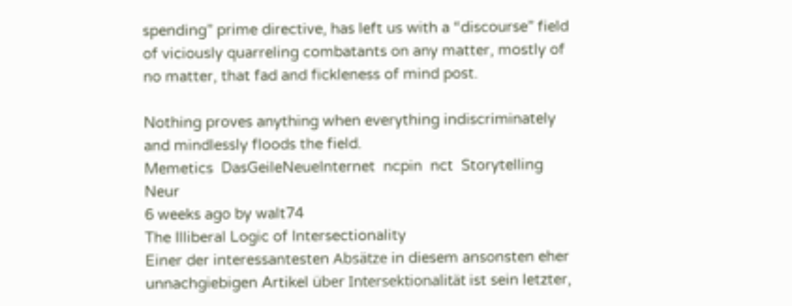spending” prime directive, has left us with a “discourse” field of viciously quarreling combatants on any matter, mostly of no matter, that fad and fickleness of mind post.

Nothing proves anything when everything indiscriminately and mindlessly floods the field.
Memetics  DasGeileNeueInternet  ncpin  nct  Storytelling  Neur
6 weeks ago by walt74
The Illiberal Logic of Intersectionality
Einer der interessantesten Absätze in diesem ansonsten eher unnachgiebigen Artikel über Intersektionalität ist sein letzter,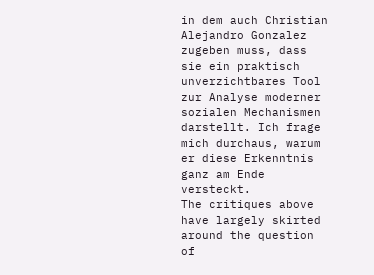in dem auch Christian Alejandro Gonzalez zugeben muss, dass sie ein praktisch unverzichtbares Tool zur Analyse moderner sozialen Mechanismen darstellt. Ich frage mich durchaus, warum er diese Erkenntnis ganz am Ende versteckt.
The critiques above have largely skirted around the question of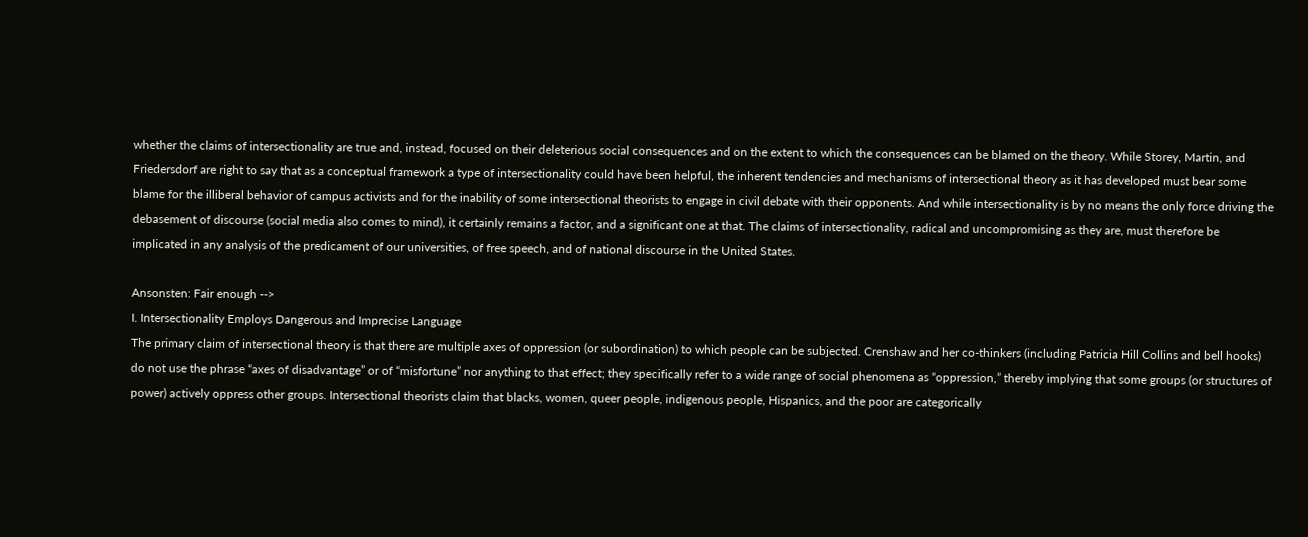whether the claims of intersectionality are true and, instead, focused on their deleterious social consequences and on the extent to which the consequences can be blamed on the theory. While Storey, Martin, and Friedersdorf are right to say that as a conceptual framework a type of intersectionality could have been helpful, the inherent tendencies and mechanisms of intersectional theory as it has developed must bear some blame for the illiberal behavior of campus activists and for the inability of some intersectional theorists to engage in civil debate with their opponents. And while intersectionality is by no means the only force driving the debasement of discourse (social media also comes to mind), it certainly remains a factor, and a significant one at that. The claims of intersectionality, radical and uncompromising as they are, must therefore be implicated in any analysis of the predicament of our universities, of free speech, and of national discourse in the United States.

Ansonsten: Fair enough -->
I. Intersectionality Employs Dangerous and Imprecise Language
The primary claim of intersectional theory is that there are multiple axes of oppression (or subordination) to which people can be subjected. Crenshaw and her co-thinkers (including Patricia Hill Collins and bell hooks) do not use the phrase “axes of disadvantage” or of “misfortune” nor anything to that effect; they specifically refer to a wide range of social phenomena as “oppression,” thereby implying that some groups (or structures of power) actively oppress other groups. Intersectional theorists claim that blacks, women, queer people, indigenous people, Hispanics, and the poor are categorically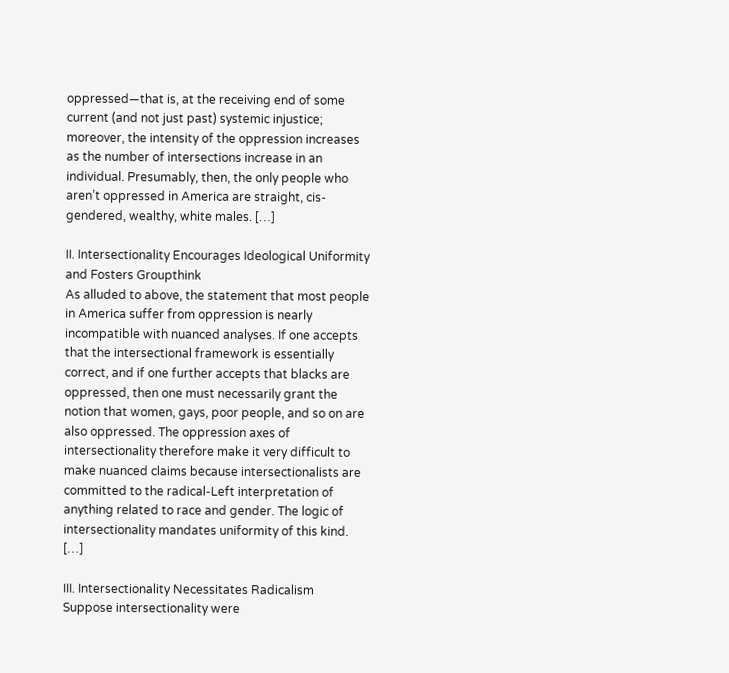oppressed—that is, at the receiving end of some current (and not just past) systemic injustice; moreover, the intensity of the oppression increases as the number of intersections increase in an individual. Presumably, then, the only people who aren’t oppressed in America are straight, cis-gendered, wealthy, white males. […]

II. Intersectionality Encourages Ideological Uniformity and Fosters Groupthink
As alluded to above, the statement that most people in America suffer from oppression is nearly incompatible with nuanced analyses. If one accepts that the intersectional framework is essentially correct, and if one further accepts that blacks are oppressed, then one must necessarily grant the notion that women, gays, poor people, and so on are also oppressed. The oppression axes of intersectionality therefore make it very difficult to make nuanced claims because intersectionalists are committed to the radical-Left interpretation of anything related to race and gender. The logic of intersectionality mandates uniformity of this kind. […]

III. Intersectionality Necessitates Radicalism
Suppose intersectionality were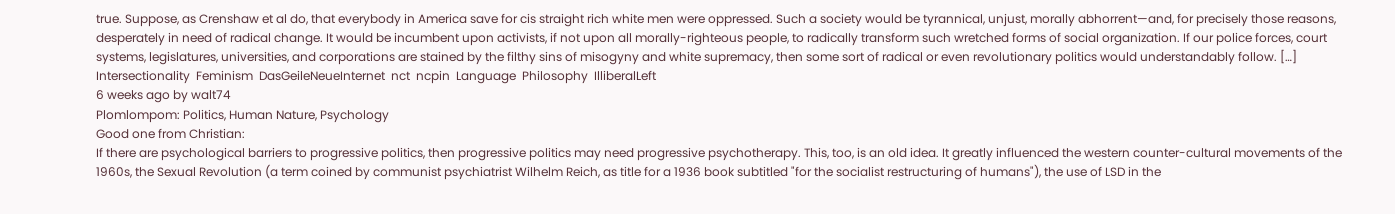true. Suppose, as Crenshaw et al do, that everybody in America save for cis straight rich white men were oppressed. Such a society would be tyrannical, unjust, morally abhorrent—and, for precisely those reasons, desperately in need of radical change. It would be incumbent upon activists, if not upon all morally-righteous people, to radically transform such wretched forms of social organization. If our police forces, court systems, legislatures, universities, and corporations are stained by the filthy sins of misogyny and white supremacy, then some sort of radical or even revolutionary politics would understandably follow. […]
Intersectionality  Feminism  DasGeileNeueInternet  nct  ncpin  Language  Philosophy  IlliberalLeft
6 weeks ago by walt74
Plomlompom: Politics, Human Nature, Psychology
Good one from Christian:
If there are psychological barriers to progressive politics, then progressive politics may need progressive psychotherapy. This, too, is an old idea. It greatly influenced the western counter-cultural movements of the 1960s, the Sexual Revolution (a term coined by communist psychiatrist Wilhelm Reich, as title for a 1936 book subtitled "for the socialist restructuring of humans"), the use of LSD in the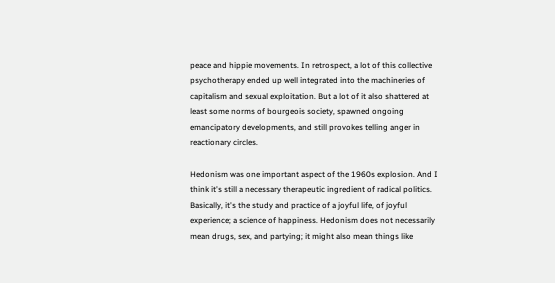peace and hippie movements. In retrospect, a lot of this collective psychotherapy ended up well integrated into the machineries of capitalism and sexual exploitation. But a lot of it also shattered at least some norms of bourgeois society, spawned ongoing emancipatory developments, and still provokes telling anger in reactionary circles.

Hedonism was one important aspect of the 1960s explosion. And I think it's still a necessary therapeutic ingredient of radical politics. Basically, it's the study and practice of a joyful life, of joyful experience; a science of happiness. Hedonism does not necessarily mean drugs, sex, and partying; it might also mean things like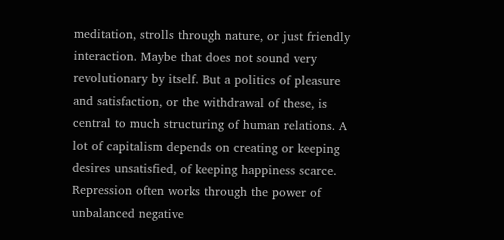meditation, strolls through nature, or just friendly interaction. Maybe that does not sound very revolutionary by itself. But a politics of pleasure and satisfaction, or the withdrawal of these, is central to much structuring of human relations. A lot of capitalism depends on creating or keeping desires unsatisfied, of keeping happiness scarce. Repression often works through the power of unbalanced negative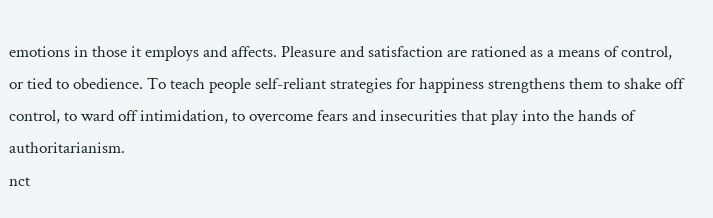emotions in those it employs and affects. Pleasure and satisfaction are rationed as a means of control, or tied to obedience. To teach people self-reliant strategies for happiness strengthens them to shake off control, to ward off intimidation, to overcome fears and insecurities that play into the hands of authoritarianism.
nct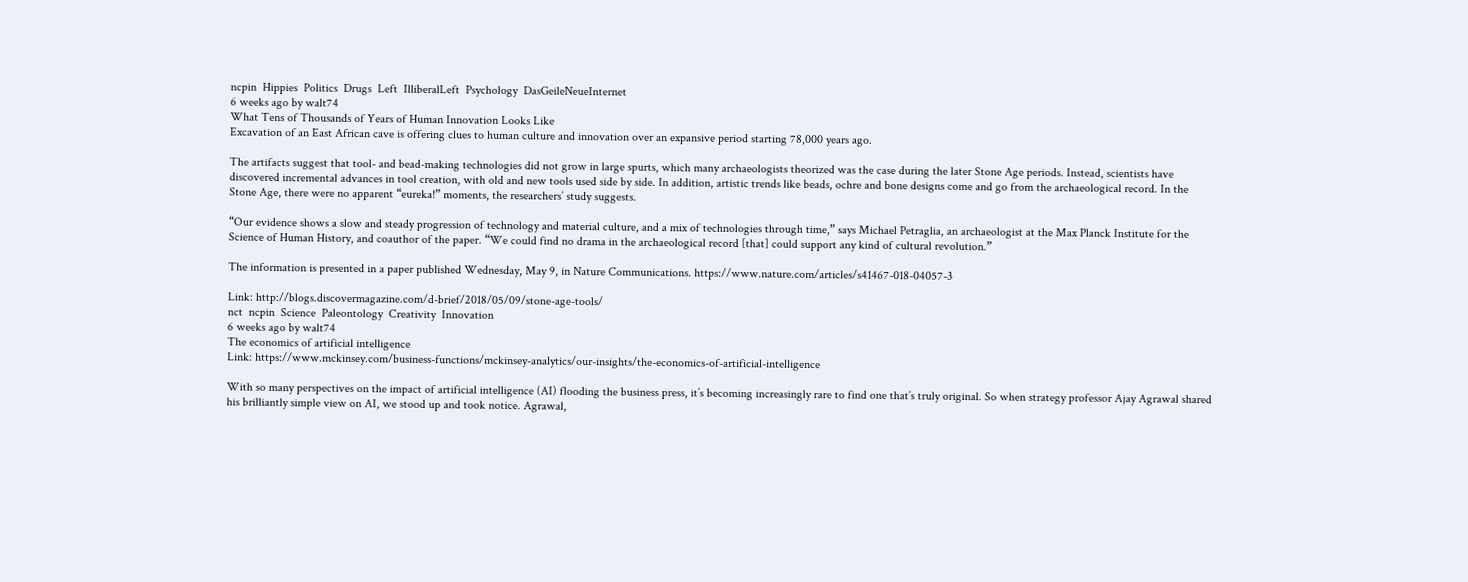ncpin  Hippies  Politics  Drugs  Left  IlliberalLeft  Psychology  DasGeileNeueInternet
6 weeks ago by walt74
What Tens of Thousands of Years of Human Innovation Looks Like
Excavation of an East African cave is offering clues to human culture and innovation over an expansive period starting 78,000 years ago.

The artifacts suggest that tool- and bead-making technologies did not grow in large spurts, which many archaeologists theorized was the case during the later Stone Age periods. Instead, scientists have discovered incremental advances in tool creation, with old and new tools used side by side. In addition, artistic trends like beads, ochre and bone designs come and go from the archaeological record. In the Stone Age, there were no apparent “eureka!” moments, the researchers’ study suggests.

“Our evidence shows a slow and steady progression of technology and material culture, and a mix of technologies through time,” says Michael Petraglia, an archaeologist at the Max Planck Institute for the Science of Human History, and coauthor of the paper. “We could find no drama in the archaeological record [that] could support any kind of cultural revolution.”

The information is presented in a paper published Wednesday, May 9, in Nature Communications. https://www.nature.com/articles/s41467-018-04057-3

Link: http://blogs.discovermagazine.com/d-brief/2018/05/09/stone-age-tools/
nct  ncpin  Science  Paleontology  Creativity  Innovation
6 weeks ago by walt74
The economics of artificial intelligence
Link: https://www.mckinsey.com/business-functions/mckinsey-analytics/our-insights/the-economics-of-artificial-intelligence

With so many perspectives on the impact of artificial intelligence (AI) flooding the business press, it’s becoming increasingly rare to find one that’s truly original. So when strategy professor Ajay Agrawal shared his brilliantly simple view on AI, we stood up and took notice. Agrawal,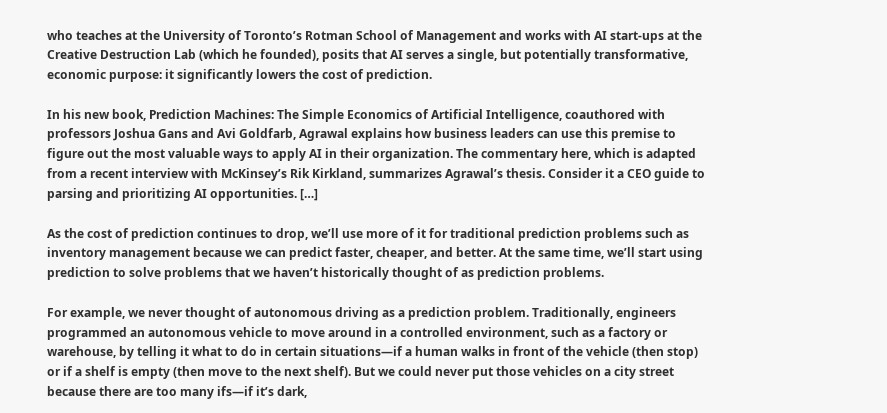who teaches at the University of Toronto’s Rotman School of Management and works with AI start-ups at the Creative Destruction Lab (which he founded), posits that AI serves a single, but potentially transformative, economic purpose: it significantly lowers the cost of prediction.

In his new book, Prediction Machines: The Simple Economics of Artificial Intelligence, coauthored with professors Joshua Gans and Avi Goldfarb, Agrawal explains how business leaders can use this premise to figure out the most valuable ways to apply AI in their organization. The commentary here, which is adapted from a recent interview with McKinsey’s Rik Kirkland, summarizes Agrawal’s thesis. Consider it a CEO guide to parsing and prioritizing AI opportunities. […]

As the cost of prediction continues to drop, we’ll use more of it for traditional prediction problems such as inventory management because we can predict faster, cheaper, and better. At the same time, we’ll start using prediction to solve problems that we haven’t historically thought of as prediction problems.

For example, we never thought of autonomous driving as a prediction problem. Traditionally, engineers programmed an autonomous vehicle to move around in a controlled environment, such as a factory or warehouse, by telling it what to do in certain situations—if a human walks in front of the vehicle (then stop) or if a shelf is empty (then move to the next shelf). But we could never put those vehicles on a city street because there are too many ifs—if it’s dark,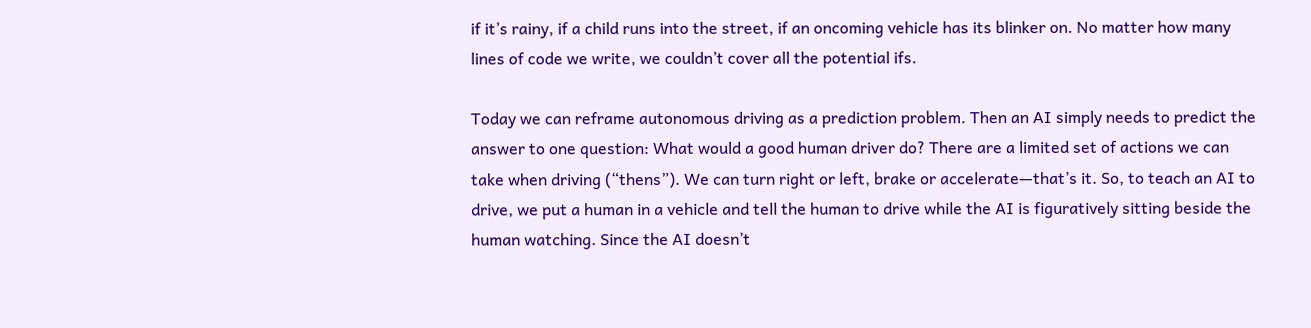if it’s rainy, if a child runs into the street, if an oncoming vehicle has its blinker on. No matter how many lines of code we write, we couldn’t cover all the potential ifs.

Today we can reframe autonomous driving as a prediction problem. Then an AI simply needs to predict the answer to one question: What would a good human driver do? There are a limited set of actions we can take when driving (“thens”). We can turn right or left, brake or accelerate—that’s it. So, to teach an AI to drive, we put a human in a vehicle and tell the human to drive while the AI is figuratively sitting beside the human watching. Since the AI doesn’t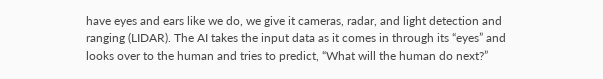have eyes and ears like we do, we give it cameras, radar, and light detection and ranging (LIDAR). The AI takes the input data as it comes in through its “eyes” and looks over to the human and tries to predict, “What will the human do next?”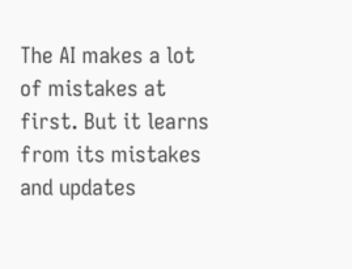The AI makes a lot of mistakes at first. But it learns from its mistakes and updates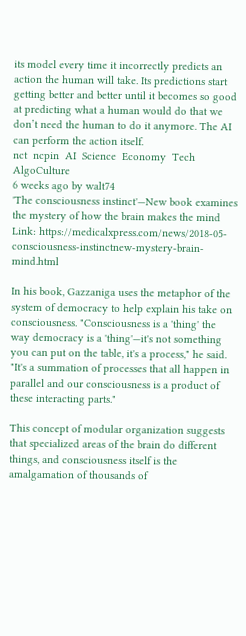its model every time it incorrectly predicts an action the human will take. Its predictions start getting better and better until it becomes so good at predicting what a human would do that we don’t need the human to do it anymore. The AI can perform the action itself.
nct  ncpin  AI  Science  Economy  Tech  AlgoCulture
6 weeks ago by walt74
'The consciousness instinct'—New book examines the mystery of how the brain makes the mind
Link: https://medicalxpress.com/news/2018-05-consciousness-instinctnew-mystery-brain-mind.html

In his book, Gazzaniga uses the metaphor of the system of democracy to help explain his take on consciousness. "Consciousness is a 'thing' the way democracy is a 'thing'—it's not something you can put on the table, it's a process," he said. "It's a summation of processes that all happen in parallel and our consciousness is a product of these interacting parts."

This concept of modular organization suggests that specialized areas of the brain do different things, and consciousness itself is the amalgamation of thousands of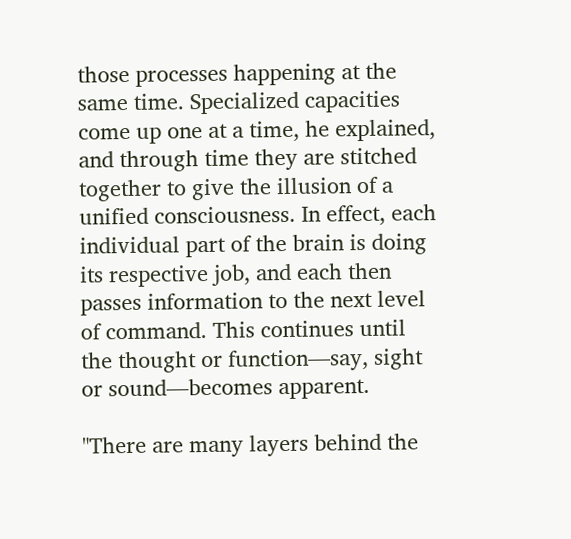those processes happening at the same time. Specialized capacities come up one at a time, he explained, and through time they are stitched together to give the illusion of a unified consciousness. In effect, each individual part of the brain is doing its respective job, and each then passes information to the next level of command. This continues until the thought or function—say, sight or sound—becomes apparent.

"There are many layers behind the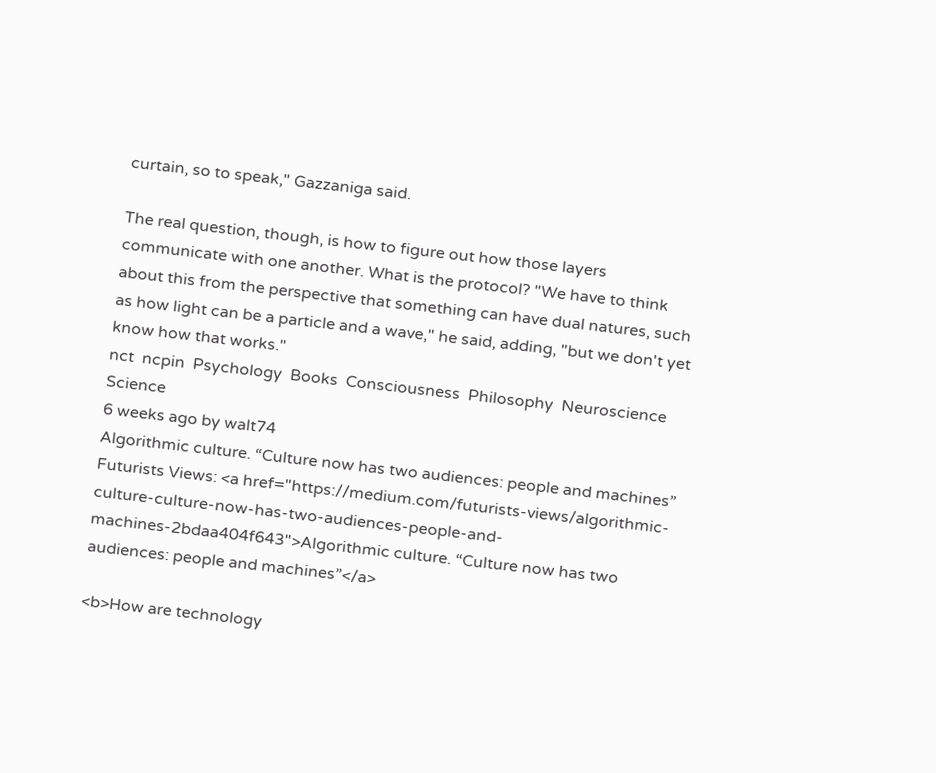curtain, so to speak," Gazzaniga said.

The real question, though, is how to figure out how those layers communicate with one another. What is the protocol? "We have to think about this from the perspective that something can have dual natures, such as how light can be a particle and a wave," he said, adding, "but we don't yet know how that works."
nct  ncpin  Psychology  Books  Consciousness  Philosophy  Neuroscience  Science
6 weeks ago by walt74
Algorithmic culture. “Culture now has two audiences: people and machines”
Futurists Views: <a href="https://medium.com/futurists-views/algorithmic-culture-culture-now-has-two-audiences-people-and-machines-2bdaa404f643">Algorithmic culture. “Culture now has two audiences: people and machines”</a>

<b>How are technology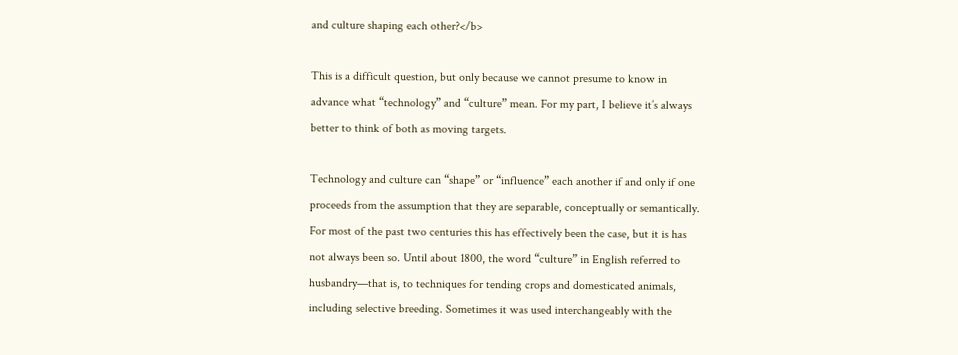and culture shaping each other?</b>

This is a difficult question, but only because we cannot presume to know in advance what “technology” and “culture” mean. For my part, I believe it’s always better to think of both as moving targets.

Technology and culture can “shape” or “influence” each another if and only if one proceeds from the assumption that they are separable, conceptually or semantically. For most of the past two centuries this has effectively been the case, but it is has not always been so. Until about 1800, the word “culture” in English referred to husbandry—that is, to techniques for tending crops and domesticated animals, including selective breeding. Sometimes it was used interchangeably with the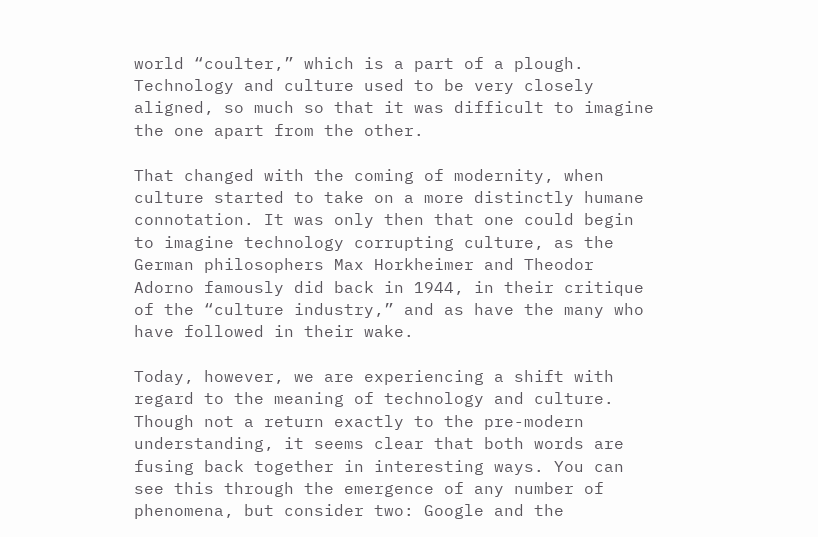world “coulter,” which is a part of a plough. Technology and culture used to be very closely aligned, so much so that it was difficult to imagine the one apart from the other.

That changed with the coming of modernity, when culture started to take on a more distinctly humane connotation. It was only then that one could begin to imagine technology corrupting culture, as the German philosophers Max Horkheimer and Theodor Adorno famously did back in 1944, in their critique of the “culture industry,” and as have the many who have followed in their wake.

Today, however, we are experiencing a shift with regard to the meaning of technology and culture. Though not a return exactly to the pre-modern understanding, it seems clear that both words are fusing back together in interesting ways. You can see this through the emergence of any number of phenomena, but consider two: Google and the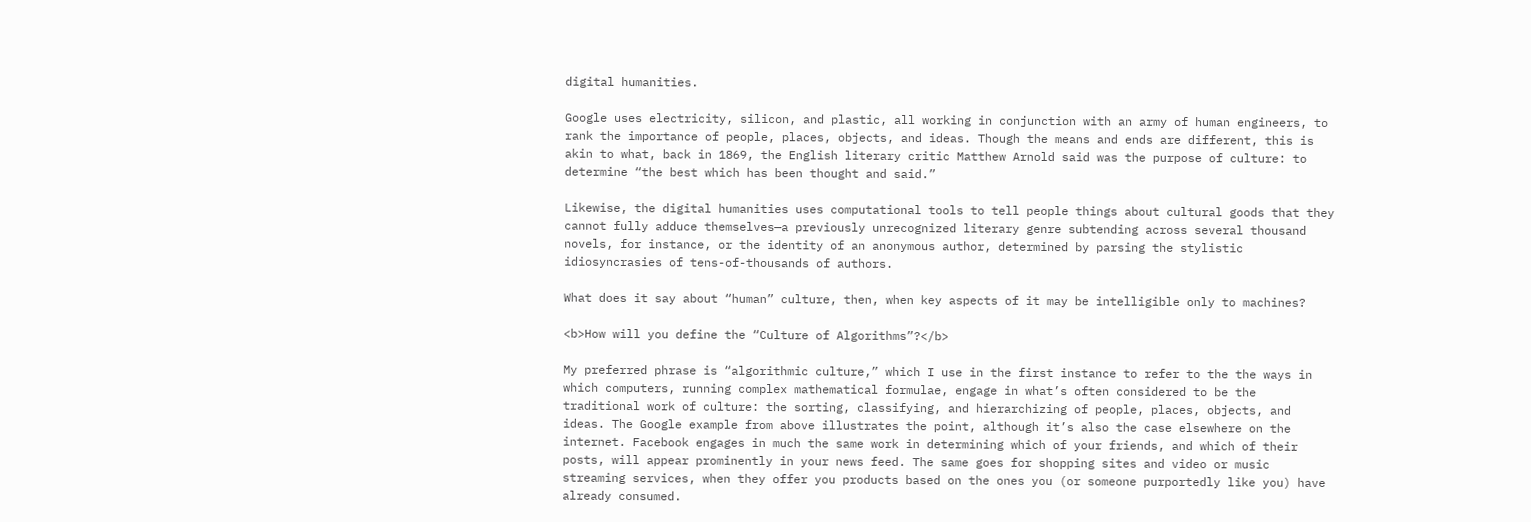digital humanities.

Google uses electricity, silicon, and plastic, all working in conjunction with an army of human engineers, to rank the importance of people, places, objects, and ideas. Though the means and ends are different, this is akin to what, back in 1869, the English literary critic Matthew Arnold said was the purpose of culture: to determine “the best which has been thought and said.”

Likewise, the digital humanities uses computational tools to tell people things about cultural goods that they cannot fully adduce themselves—a previously unrecognized literary genre subtending across several thousand novels, for instance, or the identity of an anonymous author, determined by parsing the stylistic idiosyncrasies of tens-of-thousands of authors.

What does it say about “human” culture, then, when key aspects of it may be intelligible only to machines?

<b>How will you define the “Culture of Algorithms”?</b>

My preferred phrase is “algorithmic culture,” which I use in the first instance to refer to the the ways in which computers, running complex mathematical formulae, engage in what’s often considered to be the traditional work of culture: the sorting, classifying, and hierarchizing of people, places, objects, and ideas. The Google example from above illustrates the point, although it’s also the case elsewhere on the internet. Facebook engages in much the same work in determining which of your friends, and which of their posts, will appear prominently in your news feed. The same goes for shopping sites and video or music streaming services, when they offer you products based on the ones you (or someone purportedly like you) have already consumed.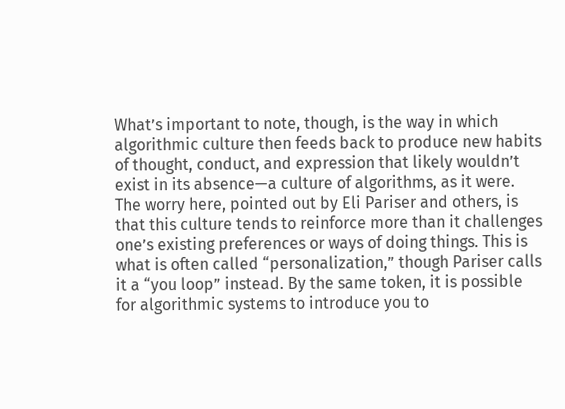What’s important to note, though, is the way in which algorithmic culture then feeds back to produce new habits of thought, conduct, and expression that likely wouldn’t exist in its absence—a culture of algorithms, as it were. The worry here, pointed out by Eli Pariser and others, is that this culture tends to reinforce more than it challenges one’s existing preferences or ways of doing things. This is what is often called “personalization,” though Pariser calls it a “you loop” instead. By the same token, it is possible for algorithmic systems to introduce you to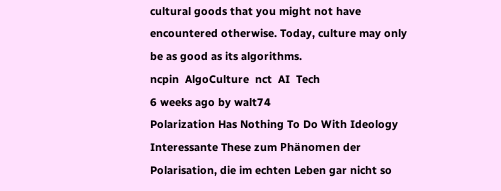cultural goods that you might not have encountered otherwise. Today, culture may only be as good as its algorithms.
ncpin  AlgoCulture  nct  AI  Tech
6 weeks ago by walt74
Polarization Has Nothing To Do With Ideology
Interessante These zum Phänomen der Polarisation, die im echten Leben gar nicht so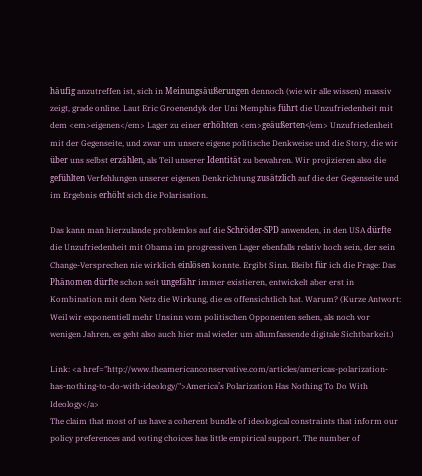häufig anzutreffen ist, sich in Meinungsäußerungen dennoch (wie wir alle wissen) massiv zeigt, grade online. Laut Eric Groenendyk der Uni Memphis führt die Unzufriedenheit mit dem <em>eigenen</em> Lager zu einer erhöhten <em>geäußerten</em> Unzufriedenheit mit der Gegenseite, und zwar um unsere eigene politische Denkweise und die Story, die wir über uns selbst erzählen, als Teil unserer Identität zu bewahren. Wir projizieren also die gefühlten Verfehlungen unserer eigenen Denkrichtung zusätzlich auf die der Gegenseite und im Ergebnis erhöht sich die Polarisation.

Das kann man hierzulande problemlos auf die Schröder-SPD anwenden, in den USA dürfte die Unzufriedenheit mit Obama im progressiven Lager ebenfalls relativ hoch sein, der sein Change-Versprechen nie wirklich einlösen konnte. Ergibt Sinn. Bleibt für ich die Frage: Das Phänomen dürfte schon seit ungefähr immer existieren, entwickelt aber erst in Kombination mit dem Netz die Wirkung, die es offensichtlich hat. Warum? (Kurze Antwort: Weil wir exponentiell mehr Unsinn vom politischen Opponenten sehen, als noch vor wenigen Jahren, es geht also auch hier mal wieder um allumfassende digitale Sichtbarkeit.)

Link: <a href="http://www.theamericanconservative.com/articles/americas-polarization-has-nothing-to-do-with-ideology/">America’s Polarization Has Nothing To Do With Ideology</a>
The claim that most of us have a coherent bundle of ideological constraints that inform our policy preferences and voting choices has little empirical support. The number of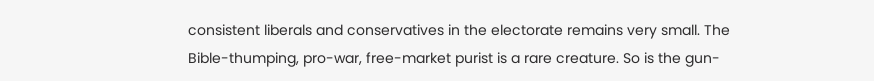consistent liberals and conservatives in the electorate remains very small. The Bible-thumping, pro-war, free-market purist is a rare creature. So is the gun-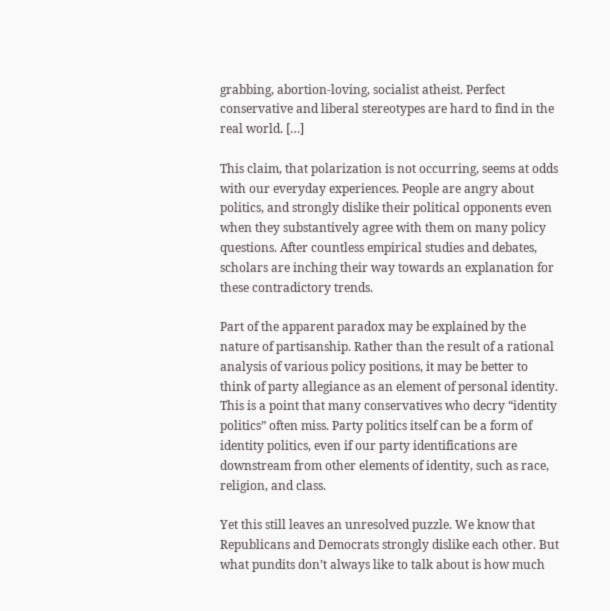grabbing, abortion-loving, socialist atheist. Perfect conservative and liberal stereotypes are hard to find in the real world. […]

This claim, that polarization is not occurring, seems at odds with our everyday experiences. People are angry about politics, and strongly dislike their political opponents even when they substantively agree with them on many policy questions. After countless empirical studies and debates, scholars are inching their way towards an explanation for these contradictory trends.

Part of the apparent paradox may be explained by the nature of partisanship. Rather than the result of a rational analysis of various policy positions, it may be better to think of party allegiance as an element of personal identity. This is a point that many conservatives who decry “identity politics” often miss. Party politics itself can be a form of identity politics, even if our party identifications are downstream from other elements of identity, such as race, religion, and class.

Yet this still leaves an unresolved puzzle. We know that Republicans and Democrats strongly dislike each other. But what pundits don’t always like to talk about is how much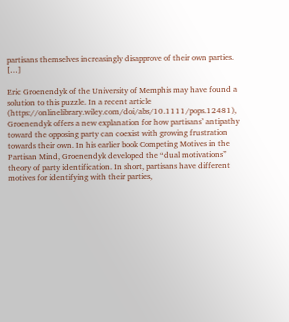partisans themselves increasingly disapprove of their own parties. […]

Eric Groenendyk of the University of Memphis may have found a solution to this puzzle. In a recent article (https://onlinelibrary.wiley.com/doi/abs/10.1111/pops.12481), Groenendyk offers a new explanation for how partisans’ antipathy toward the opposing party can coexist with growing frustration towards their own. In his earlier book Competing Motives in the Partisan Mind, Groenendyk developed the “dual motivations” theory of party identification. In short, partisans have different motives for identifying with their parties,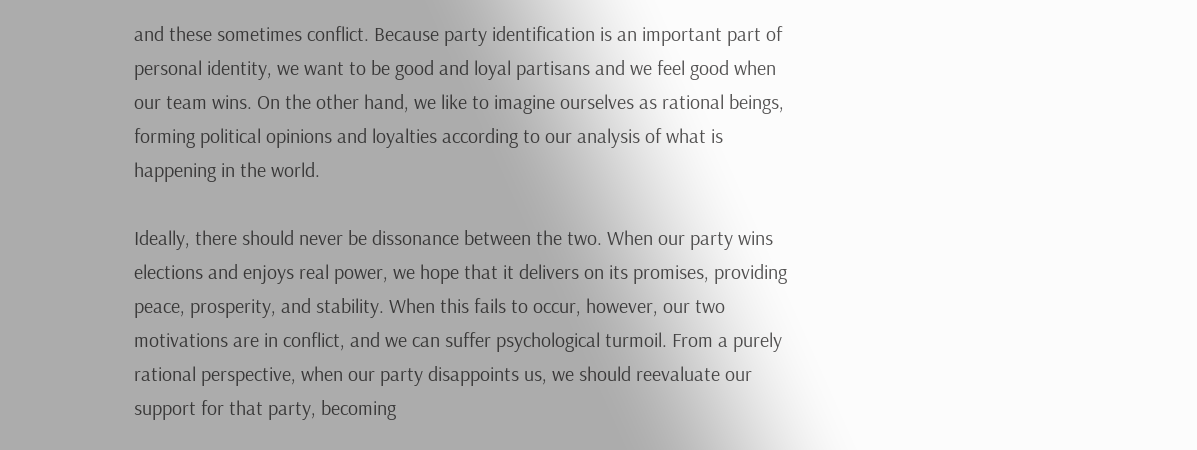and these sometimes conflict. Because party identification is an important part of personal identity, we want to be good and loyal partisans and we feel good when our team wins. On the other hand, we like to imagine ourselves as rational beings, forming political opinions and loyalties according to our analysis of what is happening in the world.

Ideally, there should never be dissonance between the two. When our party wins elections and enjoys real power, we hope that it delivers on its promises, providing peace, prosperity, and stability. When this fails to occur, however, our two motivations are in conflict, and we can suffer psychological turmoil. From a purely rational perspective, when our party disappoints us, we should reevaluate our support for that party, becoming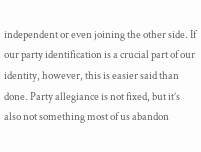independent or even joining the other side. If our party identification is a crucial part of our identity, however, this is easier said than done. Party allegiance is not fixed, but it’s also not something most of us abandon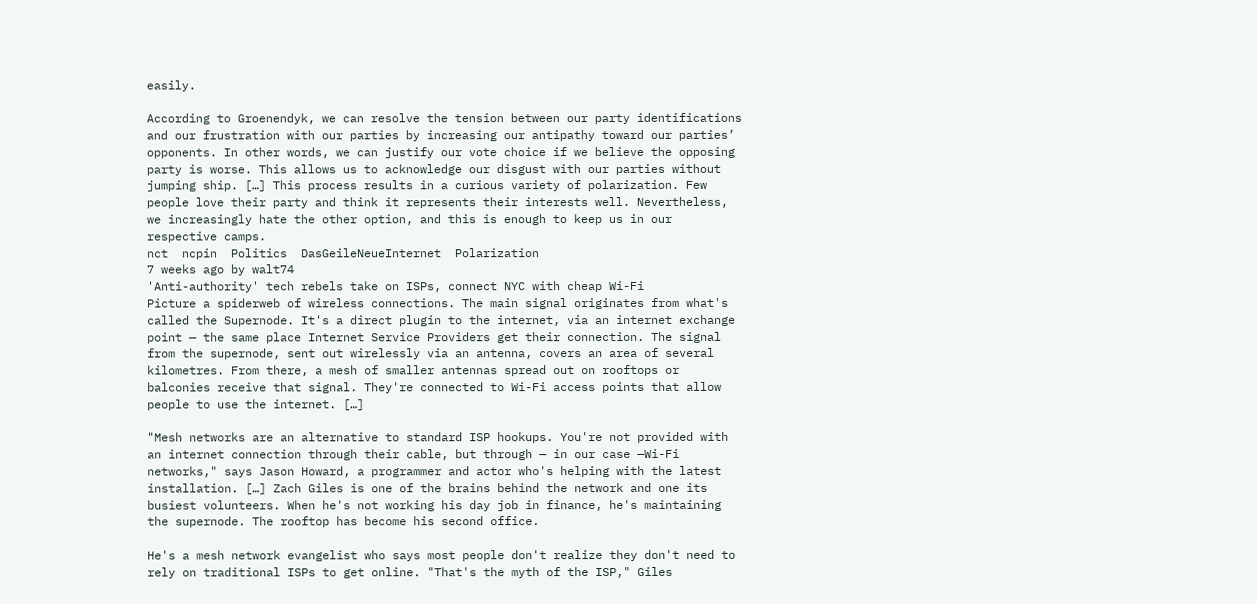easily.

According to Groenendyk, we can resolve the tension between our party identifications and our frustration with our parties by increasing our antipathy toward our parties’ opponents. In other words, we can justify our vote choice if we believe the opposing party is worse. This allows us to acknowledge our disgust with our parties without jumping ship. […] This process results in a curious variety of polarization. Few people love their party and think it represents their interests well. Nevertheless, we increasingly hate the other option, and this is enough to keep us in our respective camps.
nct  ncpin  Politics  DasGeileNeueInternet  Polarization
7 weeks ago by walt74
'Anti-authority' tech rebels take on ISPs, connect NYC with cheap Wi-Fi
Picture a spiderweb of wireless connections. The main signal originates from what's called the Supernode. It's a direct plugin to the internet, via an internet exchange point — the same place Internet Service Providers get their connection. The signal from the supernode, sent out wirelessly via an antenna, covers an area of several kilometres. From there, a mesh of smaller antennas spread out on rooftops or balconies receive that signal. They're connected to Wi-Fi access points that allow people to use the internet. […]

"Mesh networks are an alternative to standard ISP hookups. You're not provided with an internet connection through their cable, but through — in our case —Wi-Fi networks," says Jason Howard, a programmer and actor who's helping with the latest installation. […] Zach Giles is one of the brains behind the network and one its busiest volunteers. When he's not working his day job in finance, he's maintaining the supernode. The rooftop has become his second office.

He's a mesh network evangelist who says most people don't realize they don't need to rely on traditional ISPs to get online. "That's the myth of the ISP," Giles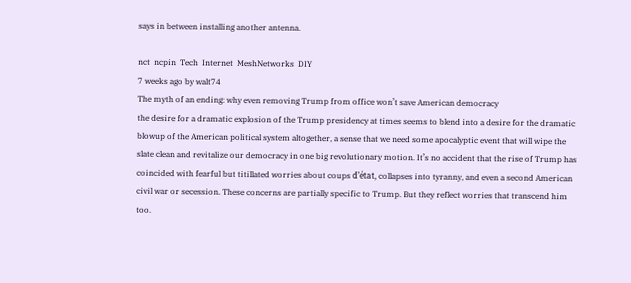says in between installing another antenna.

nct  ncpin  Tech  Internet  MeshNetworks  DIY
7 weeks ago by walt74
The myth of an ending: why even removing Trump from office won’t save American democracy
the desire for a dramatic explosion of the Trump presidency at times seems to blend into a desire for the dramatic blowup of the American political system altogether, a sense that we need some apocalyptic event that will wipe the slate clean and revitalize our democracy in one big revolutionary motion. It’s no accident that the rise of Trump has coincided with fearful but titillated worries about coups d’état, collapses into tyranny, and even a second American civil war or secession. These concerns are partially specific to Trump. But they reflect worries that transcend him too.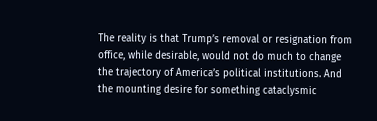The reality is that Trump’s removal or resignation from office, while desirable, would not do much to change the trajectory of America’s political institutions. And the mounting desire for something cataclysmic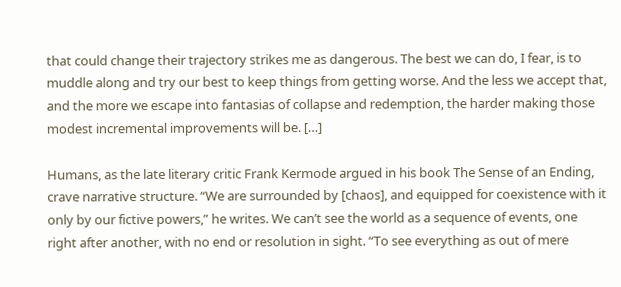that could change their trajectory strikes me as dangerous. The best we can do, I fear, is to muddle along and try our best to keep things from getting worse. And the less we accept that, and the more we escape into fantasias of collapse and redemption, the harder making those modest incremental improvements will be. […]

Humans, as the late literary critic Frank Kermode argued in his book The Sense of an Ending, crave narrative structure. “We are surrounded by [chaos], and equipped for coexistence with it only by our fictive powers,” he writes. We can’t see the world as a sequence of events, one right after another, with no end or resolution in sight. “To see everything as out of mere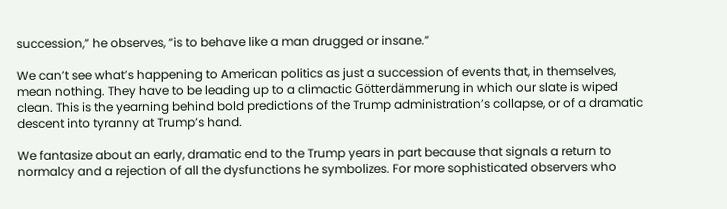succession,” he observes, “is to behave like a man drugged or insane.”

We can’t see what’s happening to American politics as just a succession of events that, in themselves, mean nothing. They have to be leading up to a climactic Götterdämmerung in which our slate is wiped clean. This is the yearning behind bold predictions of the Trump administration’s collapse, or of a dramatic descent into tyranny at Trump’s hand.

We fantasize about an early, dramatic end to the Trump years in part because that signals a return to normalcy and a rejection of all the dysfunctions he symbolizes. For more sophisticated observers who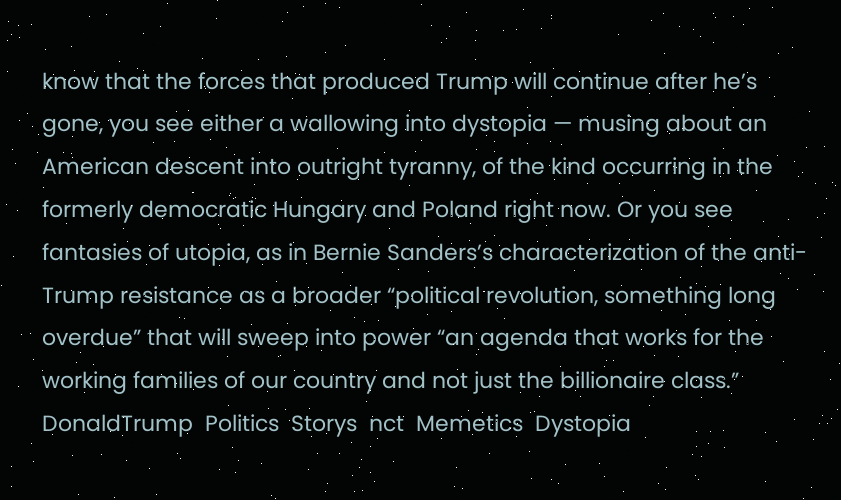know that the forces that produced Trump will continue after he’s gone, you see either a wallowing into dystopia — musing about an American descent into outright tyranny, of the kind occurring in the formerly democratic Hungary and Poland right now. Or you see fantasies of utopia, as in Bernie Sanders’s characterization of the anti-Trump resistance as a broader “political revolution, something long overdue” that will sweep into power “an agenda that works for the working families of our country and not just the billionaire class.”
DonaldTrump  Politics  Storys  nct  Memetics  Dystopia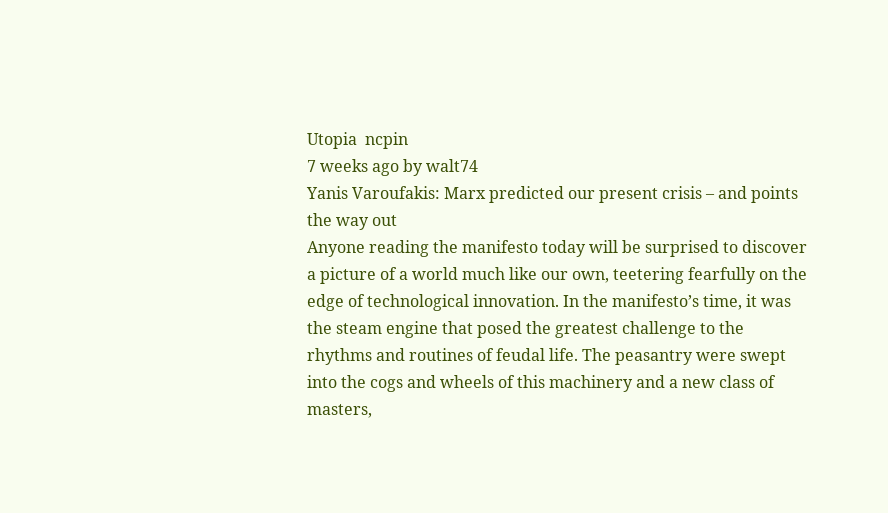Utopia  ncpin
7 weeks ago by walt74
Yanis Varoufakis: Marx predicted our present crisis – and points the way out
Anyone reading the manifesto today will be surprised to discover a picture of a world much like our own, teetering fearfully on the edge of technological innovation. In the manifesto’s time, it was the steam engine that posed the greatest challenge to the rhythms and routines of feudal life. The peasantry were swept into the cogs and wheels of this machinery and a new class of masters,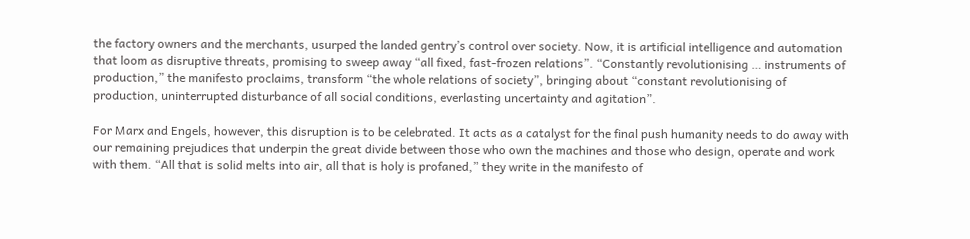the factory owners and the merchants, usurped the landed gentry’s control over society. Now, it is artificial intelligence and automation that loom as disruptive threats, promising to sweep away “all fixed, fast-frozen relations”. “Constantly revolutionising … instruments of production,” the manifesto proclaims, transform “the whole relations of society”, bringing about “constant revolutionising of production, uninterrupted disturbance of all social conditions, everlasting uncertainty and agitation”.

For Marx and Engels, however, this disruption is to be celebrated. It acts as a catalyst for the final push humanity needs to do away with our remaining prejudices that underpin the great divide between those who own the machines and those who design, operate and work with them. “All that is solid melts into air, all that is holy is profaned,” they write in the manifesto of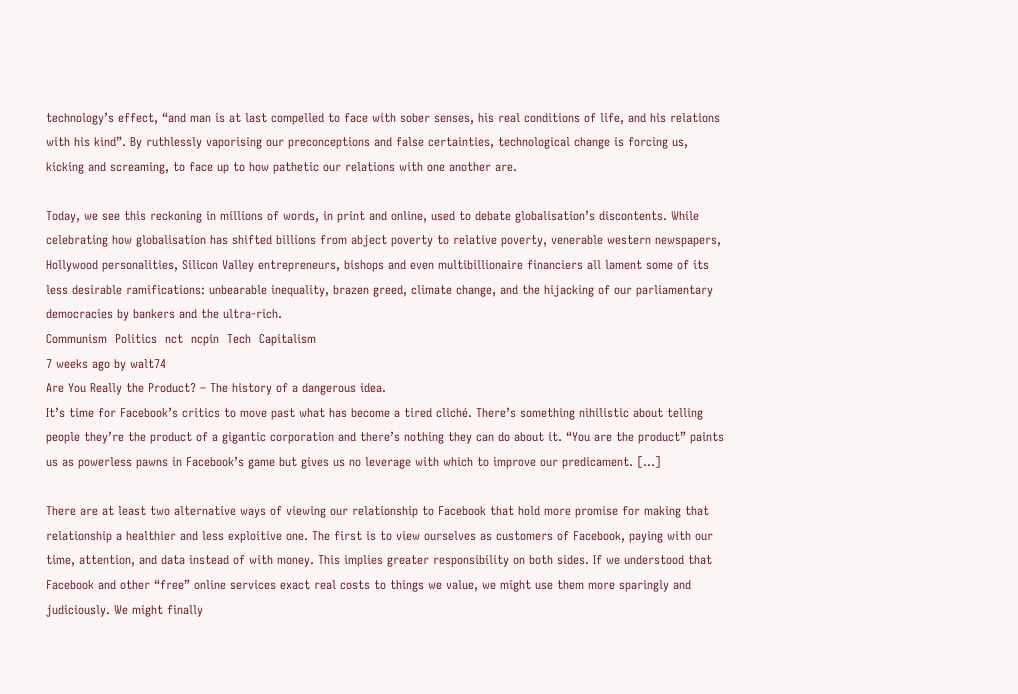technology’s effect, “and man is at last compelled to face with sober senses, his real conditions of life, and his relations with his kind”. By ruthlessly vaporising our preconceptions and false certainties, technological change is forcing us, kicking and screaming, to face up to how pathetic our relations with one another are.

Today, we see this reckoning in millions of words, in print and online, used to debate globalisation’s discontents. While celebrating how globalisation has shifted billions from abject poverty to relative poverty, venerable western newspapers, Hollywood personalities, Silicon Valley entrepreneurs, bishops and even multibillionaire financiers all lament some of its less desirable ramifications: unbearable inequality, brazen greed, climate change, and the hijacking of our parliamentary democracies by bankers and the ultra-rich.
Communism  Politics  nct  ncpin  Tech  Capitalism
7 weeks ago by walt74
Are You Really the Product? – The history of a dangerous idea.
It’s time for Facebook’s critics to move past what has become a tired cliché. There’s something nihilistic about telling people they’re the product of a gigantic corporation and there’s nothing they can do about it. “You are the product” paints us as powerless pawns in Facebook’s game but gives us no leverage with which to improve our predicament. […]

There are at least two alternative ways of viewing our relationship to Facebook that hold more promise for making that relationship a healthier and less exploitive one. The first is to view ourselves as customers of Facebook, paying with our time, attention, and data instead of with money. This implies greater responsibility on both sides. If we understood that Facebook and other “free” online services exact real costs to things we value, we might use them more sparingly and judiciously. We might finally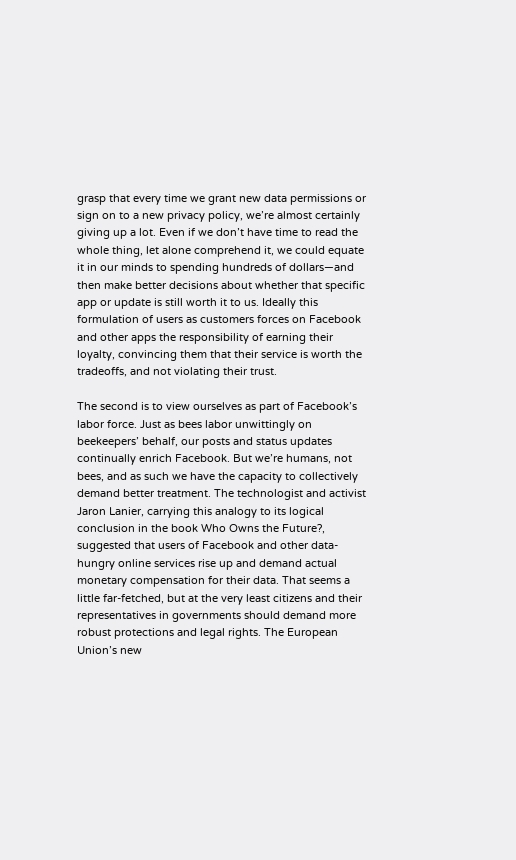grasp that every time we grant new data permissions or sign on to a new privacy policy, we’re almost certainly giving up a lot. Even if we don’t have time to read the whole thing, let alone comprehend it, we could equate it in our minds to spending hundreds of dollars—and then make better decisions about whether that specific app or update is still worth it to us. Ideally this formulation of users as customers forces on Facebook and other apps the responsibility of earning their loyalty, convincing them that their service is worth the tradeoffs, and not violating their trust.

The second is to view ourselves as part of Facebook’s labor force. Just as bees labor unwittingly on beekeepers’ behalf, our posts and status updates continually enrich Facebook. But we’re humans, not bees, and as such we have the capacity to collectively demand better treatment. The technologist and activist Jaron Lanier, carrying this analogy to its logical conclusion in the book Who Owns the Future?, suggested that users of Facebook and other data-hungry online services rise up and demand actual monetary compensation for their data. That seems a little far-fetched, but at the very least citizens and their representatives in governments should demand more robust protections and legal rights. The European Union’s new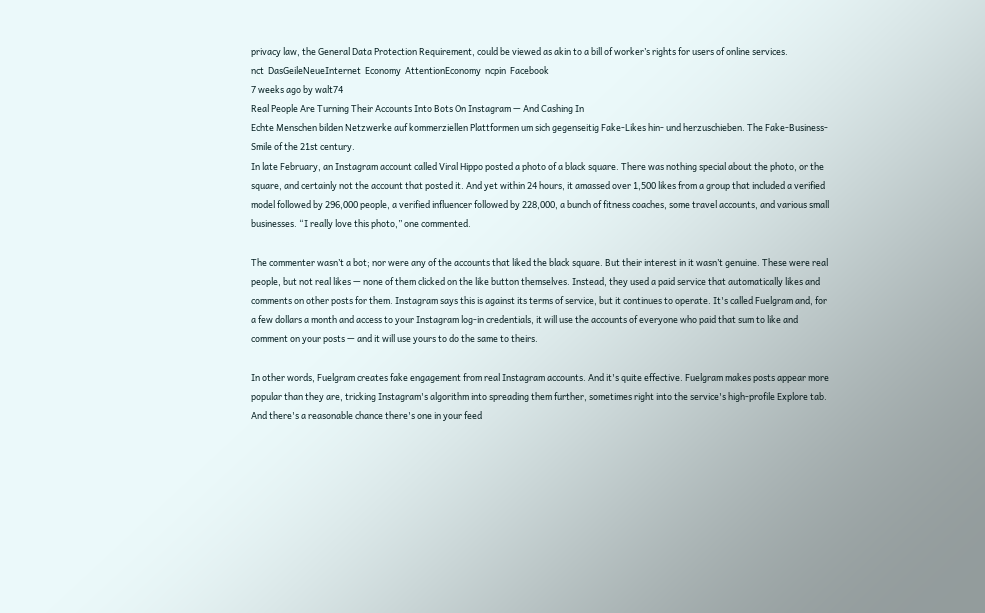privacy law, the General Data Protection Requirement, could be viewed as akin to a bill of worker’s rights for users of online services.
nct  DasGeileNeueInternet  Economy  AttentionEconomy  ncpin  Facebook
7 weeks ago by walt74
Real People Are Turning Their Accounts Into Bots On Instagram — And Cashing In
Echte Menschen bilden Netzwerke auf kommerziellen Plattformen um sich gegenseitig Fake-Likes hin- und herzuschieben. The Fake-Business-Smile of the 21st century.
In late February, an Instagram account called Viral Hippo posted a photo of a black square. There was nothing special about the photo, or the square, and certainly not the account that posted it. And yet within 24 hours, it amassed over 1,500 likes from a group that included a verified model followed by 296,000 people, a verified influencer followed by 228,000, a bunch of fitness coaches, some travel accounts, and various small businesses. “I really love this photo,” one commented.

The commenter wasn’t a bot; nor were any of the accounts that liked the black square. But their interest in it wasn’t genuine. These were real people, but not real likes — none of them clicked on the like button themselves. Instead, they used a paid service that automatically likes and comments on other posts for them. Instagram says this is against its terms of service, but it continues to operate. It's called Fuelgram and, for a few dollars a month and access to your Instagram log-in credentials, it will use the accounts of everyone who paid that sum to like and comment on your posts — and it will use yours to do the same to theirs.

In other words, Fuelgram creates fake engagement from real Instagram accounts. And it's quite effective. Fuelgram makes posts appear more popular than they are, tricking Instagram's algorithm into spreading them further, sometimes right into the service's high-profile Explore tab. And there's a reasonable chance there's one in your feed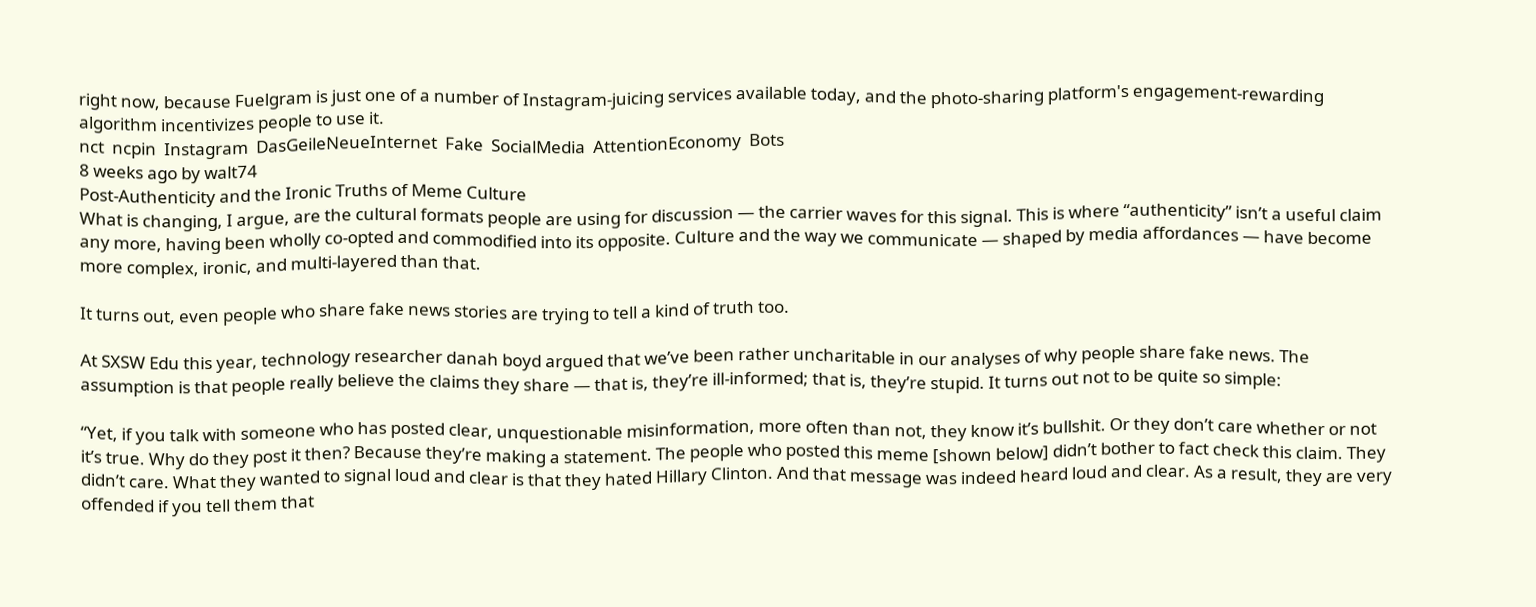right now, because Fuelgram is just one of a number of Instagram-juicing services available today, and the photo-sharing platform's engagement-rewarding algorithm incentivizes people to use it.
nct  ncpin  Instagram  DasGeileNeueInternet  Fake  SocialMedia  AttentionEconomy  Bots
8 weeks ago by walt74
Post-Authenticity and the Ironic Truths of Meme Culture
What is changing, I argue, are the cultural formats people are using for discussion — the carrier waves for this signal. This is where “authenticity” isn’t a useful claim any more, having been wholly co-opted and commodified into its opposite. Culture and the way we communicate — shaped by media affordances — have become more complex, ironic, and multi-layered than that.

It turns out, even people who share fake news stories are trying to tell a kind of truth too.

At SXSW Edu this year, technology researcher danah boyd argued that we’ve been rather uncharitable in our analyses of why people share fake news. The assumption is that people really believe the claims they share — that is, they’re ill-informed; that is, they’re stupid. It turns out not to be quite so simple:

“Yet, if you talk with someone who has posted clear, unquestionable misinformation, more often than not, they know it’s bullshit. Or they don’t care whether or not it’s true. Why do they post it then? Because they’re making a statement. The people who posted this meme [shown below] didn’t bother to fact check this claim. They didn’t care. What they wanted to signal loud and clear is that they hated Hillary Clinton. And that message was indeed heard loud and clear. As a result, they are very offended if you tell them that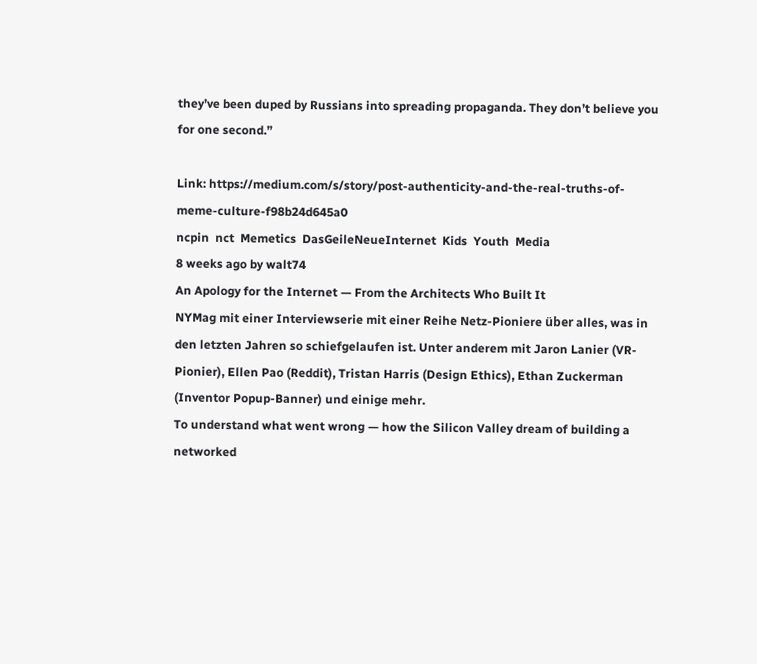they’ve been duped by Russians into spreading propaganda. They don’t believe you for one second.”

Link: https://medium.com/s/story/post-authenticity-and-the-real-truths-of-meme-culture-f98b24d645a0
ncpin  nct  Memetics  DasGeileNeueInternet  Kids  Youth  Media
8 weeks ago by walt74
An Apology for the Internet — From the Architects Who Built It
NYMag mit einer Interviewserie mit einer Reihe Netz-Pioniere über alles, was in den letzten Jahren so schiefgelaufen ist. Unter anderem mit Jaron Lanier (VR-Pionier), Ellen Pao (Reddit), Tristan Harris (Design Ethics), Ethan Zuckerman (Inventor Popup-Banner) und einige mehr.
To understand what went wrong — how the Silicon Valley dream of building a networked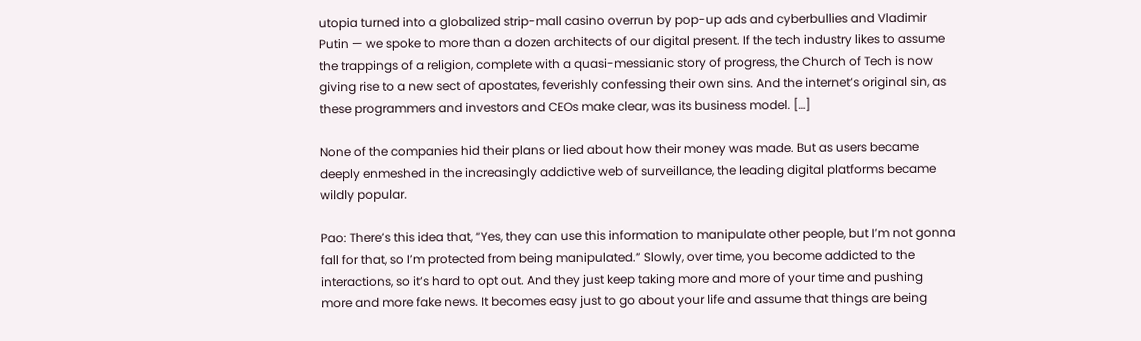utopia turned into a globalized strip-mall casino overrun by pop-up ads and cyberbullies and Vladimir Putin — we spoke to more than a dozen architects of our digital present. If the tech industry likes to assume the trappings of a religion, complete with a quasi-messianic story of progress, the Church of Tech is now giving rise to a new sect of apostates, feverishly confessing their own sins. And the internet’s original sin, as these programmers and investors and CEOs make clear, was its business model. […]

None of the companies hid their plans or lied about how their money was made. But as users became deeply enmeshed in the increasingly addictive web of surveillance, the leading digital platforms became wildly popular.

Pao: There’s this idea that, “Yes, they can use this information to manipulate other people, but I’m not gonna fall for that, so I’m protected from being manipulated.” Slowly, over time, you become addicted to the interactions, so it’s hard to opt out. And they just keep taking more and more of your time and pushing more and more fake news. It becomes easy just to go about your life and assume that things are being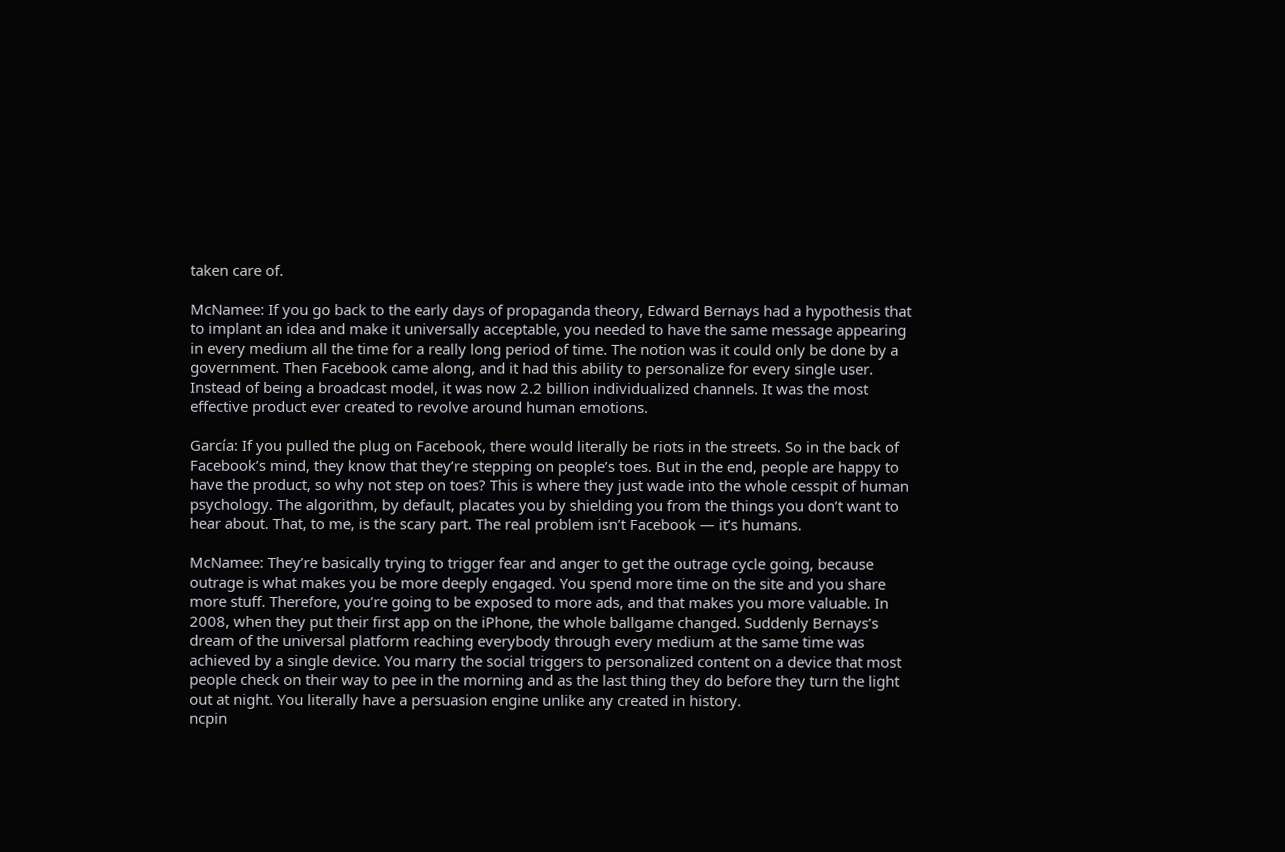taken care of.

McNamee: If you go back to the early days of propaganda theory, Edward Bernays had a hypothesis that to implant an idea and make it universally acceptable, you needed to have the same message appearing in every medium all the time for a really long period of time. The notion was it could only be done by a government. Then Facebook came along, and it had this ability to personalize for every single user. Instead of being a broadcast model, it was now 2.2 billion individualized channels. It was the most effective product ever created to revolve around human emotions.

García: If you pulled the plug on Facebook, there would literally be riots in the streets. So in the back of Facebook’s mind, they know that they’re stepping on people’s toes. But in the end, people are happy to have the product, so why not step on toes? This is where they just wade into the whole cesspit of human psychology. The algorithm, by default, placates you by shielding you from the things you don’t want to hear about. That, to me, is the scary part. The real problem isn’t Facebook — it’s humans.

McNamee: They’re basically trying to trigger fear and anger to get the outrage cycle going, because outrage is what makes you be more deeply engaged. You spend more time on the site and you share more stuff. Therefore, you’re going to be exposed to more ads, and that makes you more valuable. In 2008, when they put their first app on the iPhone, the whole ballgame changed. Suddenly Bernays’s dream of the universal platform reaching everybody through every medium at the same time was achieved by a single device. You marry the social triggers to personalized content on a device that most people check on their way to pee in the morning and as the last thing they do before they turn the light out at night. You literally have a persuasion engine unlike any created in history.
ncpin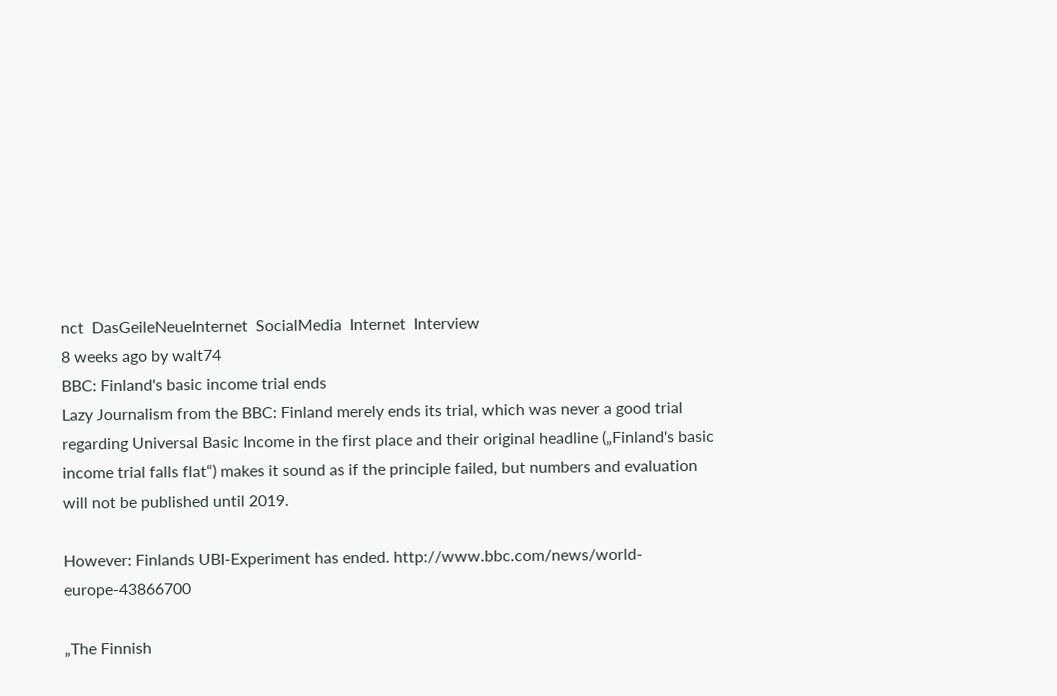nct  DasGeileNeueInternet  SocialMedia  Internet  Interview
8 weeks ago by walt74
BBC: Finland's basic income trial ends
Lazy Journalism from the BBC: Finland merely ends its trial, which was never a good trial regarding Universal Basic Income in the first place and their original headline („Finland's basic income trial falls flat“) makes it sound as if the principle failed, but numbers and evaluation will not be published until 2019.

However: Finlands UBI-Experiment has ended. http://www.bbc.com/news/world-europe-43866700

„The Finnish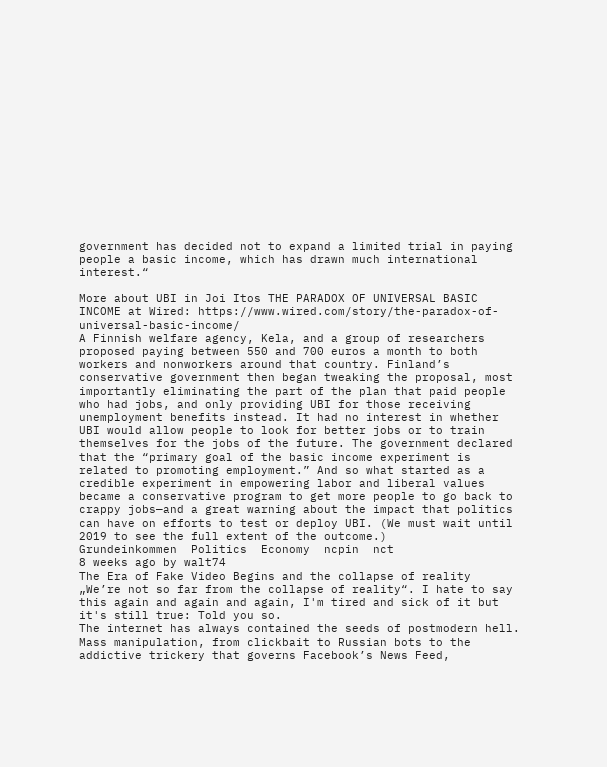government has decided not to expand a limited trial in paying people a basic income, which has drawn much international interest.“

More about UBI in Joi Itos THE PARADOX OF UNIVERSAL BASIC INCOME at Wired: https://www.wired.com/story/the-paradox-of-universal-basic-income/
A Finnish welfare agency, Kela, and a group of researchers proposed paying between 550 and 700 euros a month to both workers and nonworkers around that country. Finland’s conservative government then began tweaking the proposal, most importantly eliminating the part of the plan that paid people who had jobs, and only providing UBI for those receiving unemployment benefits instead. It had no interest in whether UBI would allow people to look for better jobs or to train themselves for the jobs of the future. The government declared that the “primary goal of the basic income experiment is related to promoting employment.” And so what started as a credible experiment in empowering labor and liberal values became a conservative program to get more people to go back to crappy jobs—and a great warning about the impact that politics can have on efforts to test or deploy UBI. (We must wait until 2019 to see the full extent of the outcome.)
Grundeinkommen  Politics  Economy  ncpin  nct
8 weeks ago by walt74
The Era of Fake Video Begins and the collapse of reality
„We’re not so far from the collapse of reality“. I hate to say this again and again and again, I'm tired and sick of it but it's still true: Told you so.
The internet has always contained the seeds of postmodern hell. Mass manipulation, from clickbait to Russian bots to the addictive trickery that governs Facebook’s News Feed,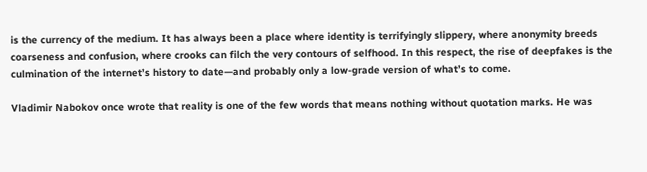is the currency of the medium. It has always been a place where identity is terrifyingly slippery, where anonymity breeds coarseness and confusion, where crooks can filch the very contours of selfhood. In this respect, the rise of deepfakes is the culmination of the internet’s history to date—and probably only a low-grade version of what’s to come.

Vladimir Nabokov once wrote that reality is one of the few words that means nothing without quotation marks. He was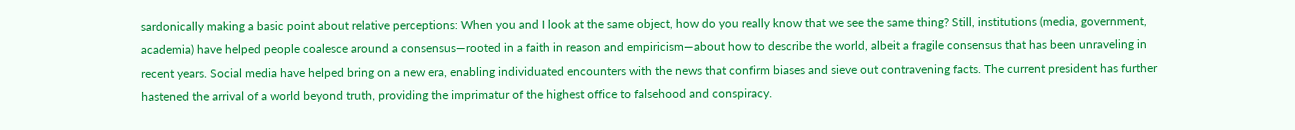sardonically making a basic point about relative perceptions: When you and I look at the same object, how do you really know that we see the same thing? Still, institutions (media, government, academia) have helped people coalesce around a consensus—rooted in a faith in reason and empiricism—about how to describe the world, albeit a fragile consensus that has been unraveling in recent years. Social media have helped bring on a new era, enabling individuated encounters with the news that confirm biases and sieve out contravening facts. The current president has further hastened the arrival of a world beyond truth, providing the imprimatur of the highest office to falsehood and conspiracy.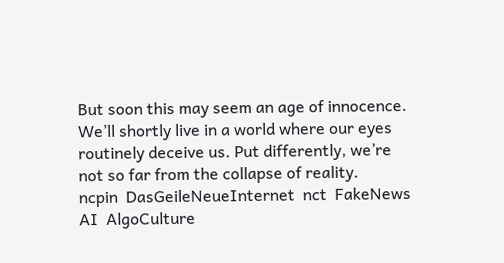But soon this may seem an age of innocence. We’ll shortly live in a world where our eyes routinely deceive us. Put differently, we’re not so far from the collapse of reality.
ncpin  DasGeileNeueInternet  nct  FakeNews  AI  AlgoCulture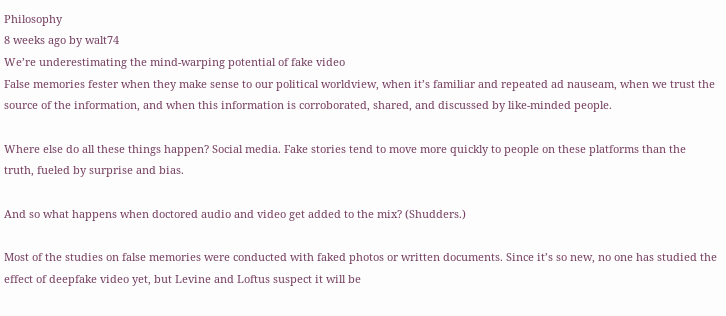Philosophy
8 weeks ago by walt74
We’re underestimating the mind-warping potential of fake video
False memories fester when they make sense to our political worldview, when it’s familiar and repeated ad nauseam, when we trust the source of the information, and when this information is corroborated, shared, and discussed by like-minded people.

Where else do all these things happen? Social media. Fake stories tend to move more quickly to people on these platforms than the truth, fueled by surprise and bias.

And so what happens when doctored audio and video get added to the mix? (Shudders.)

Most of the studies on false memories were conducted with faked photos or written documents. Since it’s so new, no one has studied the effect of deepfake video yet, but Levine and Loftus suspect it will be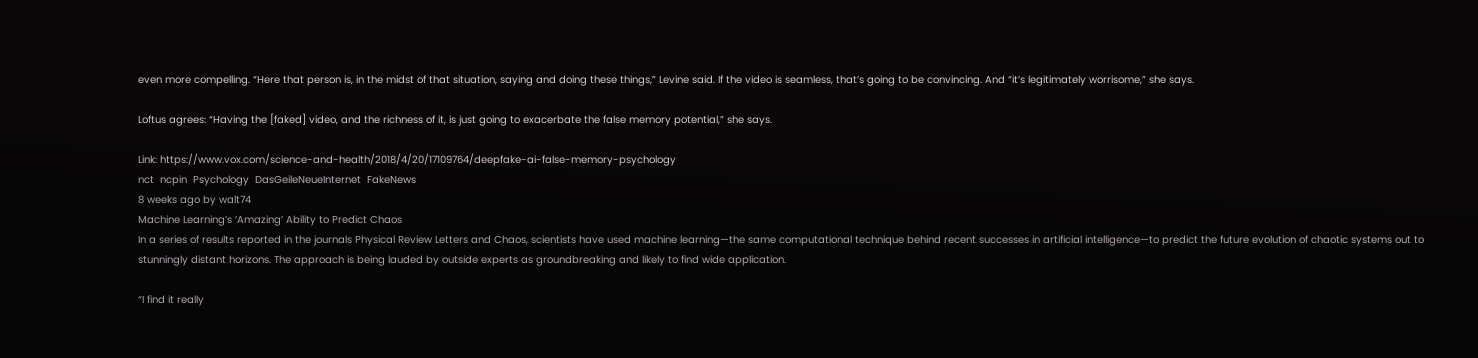even more compelling. “Here that person is, in the midst of that situation, saying and doing these things,” Levine said. If the video is seamless, that’s going to be convincing. And “it’s legitimately worrisome,” she says.

Loftus agrees: “Having the [faked] video, and the richness of it, is just going to exacerbate the false memory potential,” she says.

Link: https://www.vox.com/science-and-health/2018/4/20/17109764/deepfake-ai-false-memory-psychology
nct  ncpin  Psychology  DasGeileNeueInternet  FakeNews
8 weeks ago by walt74
Machine Learning’s ‘Amazing’ Ability to Predict Chaos
In a series of results reported in the journals Physical Review Letters and Chaos, scientists have used machine learning—the same computational technique behind recent successes in artificial intelligence—to predict the future evolution of chaotic systems out to stunningly distant horizons. The approach is being lauded by outside experts as groundbreaking and likely to find wide application.

“I find it really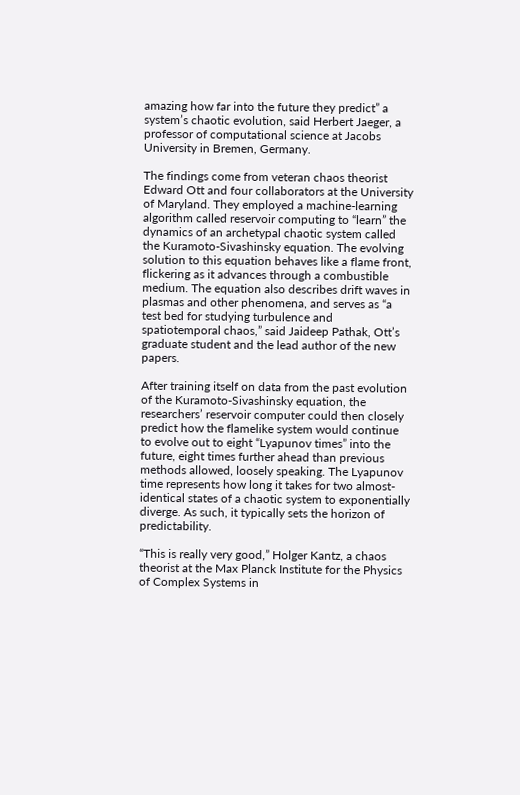amazing how far into the future they predict” a system’s chaotic evolution, said Herbert Jaeger, a professor of computational science at Jacobs University in Bremen, Germany.

The findings come from veteran chaos theorist Edward Ott and four collaborators at the University of Maryland. They employed a machine-learning algorithm called reservoir computing to “learn” the dynamics of an archetypal chaotic system called the Kuramoto-Sivashinsky equation. The evolving solution to this equation behaves like a flame front, flickering as it advances through a combustible medium. The equation also describes drift waves in plasmas and other phenomena, and serves as “a test bed for studying turbulence and spatiotemporal chaos,” said Jaideep Pathak, Ott’s graduate student and the lead author of the new papers.

After training itself on data from the past evolution of the Kuramoto-Sivashinsky equation, the researchers’ reservoir computer could then closely predict how the flamelike system would continue to evolve out to eight “Lyapunov times” into the future, eight times further ahead than previous methods allowed, loosely speaking. The Lyapunov time represents how long it takes for two almost-identical states of a chaotic system to exponentially diverge. As such, it typically sets the horizon of predictability.

“This is really very good,” Holger Kantz, a chaos theorist at the Max Planck Institute for the Physics of Complex Systems in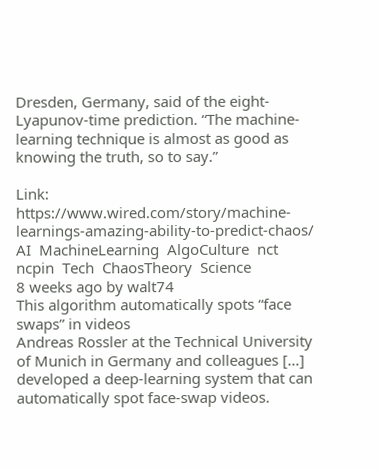Dresden, Germany, said of the eight-Lyapunov-time prediction. “The machine-learning technique is almost as good as knowing the truth, so to say.”

Link: https://www.wired.com/story/machine-learnings-amazing-ability-to-predict-chaos/
AI  MachineLearning  AlgoCulture  nct  ncpin  Tech  ChaosTheory  Science
8 weeks ago by walt74
This algorithm automatically spots “face swaps” in videos
Andreas Rossler at the Technical University of Munich in Germany and colleagues […] developed a deep-learning system that can automatically spot face-swap videos.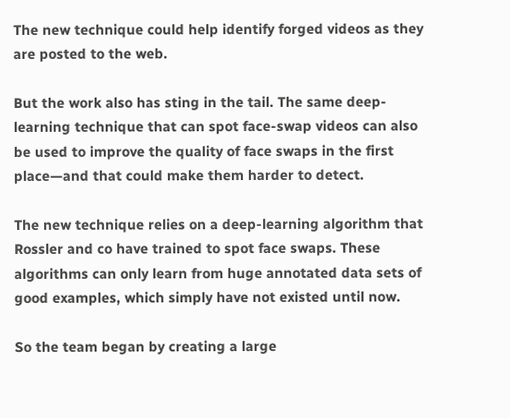The new technique could help identify forged videos as they are posted to the web.

But the work also has sting in the tail. The same deep-learning technique that can spot face-swap videos can also be used to improve the quality of face swaps in the first place—and that could make them harder to detect.

The new technique relies on a deep-learning algorithm that Rossler and co have trained to spot face swaps. These algorithms can only learn from huge annotated data sets of good examples, which simply have not existed until now.

So the team began by creating a large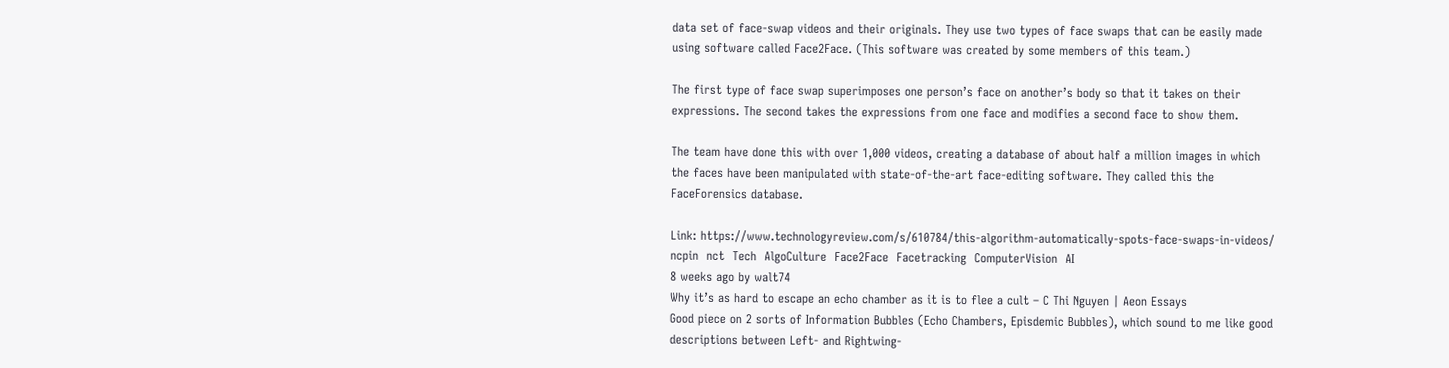data set of face-swap videos and their originals. They use two types of face swaps that can be easily made using software called Face2Face. (This software was created by some members of this team.)

The first type of face swap superimposes one person’s face on another’s body so that it takes on their expressions. The second takes the expressions from one face and modifies a second face to show them.

The team have done this with over 1,000 videos, creating a database of about half a million images in which the faces have been manipulated with state-of-the-art face-editing software. They called this the FaceForensics database.

Link: https://www.technologyreview.com/s/610784/this-algorithm-automatically-spots-face-swaps-in-videos/
ncpin  nct  Tech  AlgoCulture  Face2Face  Facetracking  ComputerVision  AI
8 weeks ago by walt74
Why it’s as hard to escape an echo chamber as it is to flee a cult – C Thi Nguyen | Aeon Essays
Good piece on 2 sorts of Information Bubbles (Echo Chambers, Episdemic Bubbles), which sound to me like good descriptions between Left- and Rightwing-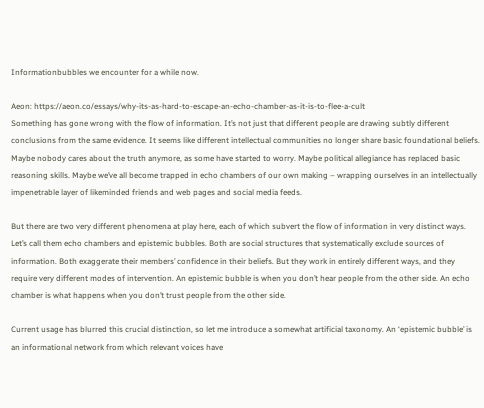Informationbubbles we encounter for a while now.

Aeon: https://aeon.co/essays/why-its-as-hard-to-escape-an-echo-chamber-as-it-is-to-flee-a-cult
Something has gone wrong with the flow of information. It’s not just that different people are drawing subtly different conclusions from the same evidence. It seems like different intellectual communities no longer share basic foundational beliefs. Maybe nobody cares about the truth anymore, as some have started to worry. Maybe political allegiance has replaced basic reasoning skills. Maybe we’ve all become trapped in echo chambers of our own making – wrapping ourselves in an intellectually impenetrable layer of likeminded friends and web pages and social media feeds.

But there are two very different phenomena at play here, each of which subvert the flow of information in very distinct ways. Let’s call them echo chambers and epistemic bubbles. Both are social structures that systematically exclude sources of information. Both exaggerate their members’ confidence in their beliefs. But they work in entirely different ways, and they require very different modes of intervention. An epistemic bubble is when you don’t hear people from the other side. An echo chamber is what happens when you don’t trust people from the other side.

Current usage has blurred this crucial distinction, so let me introduce a somewhat artificial taxonomy. An ‘epistemic bubble’ is an informational network from which relevant voices have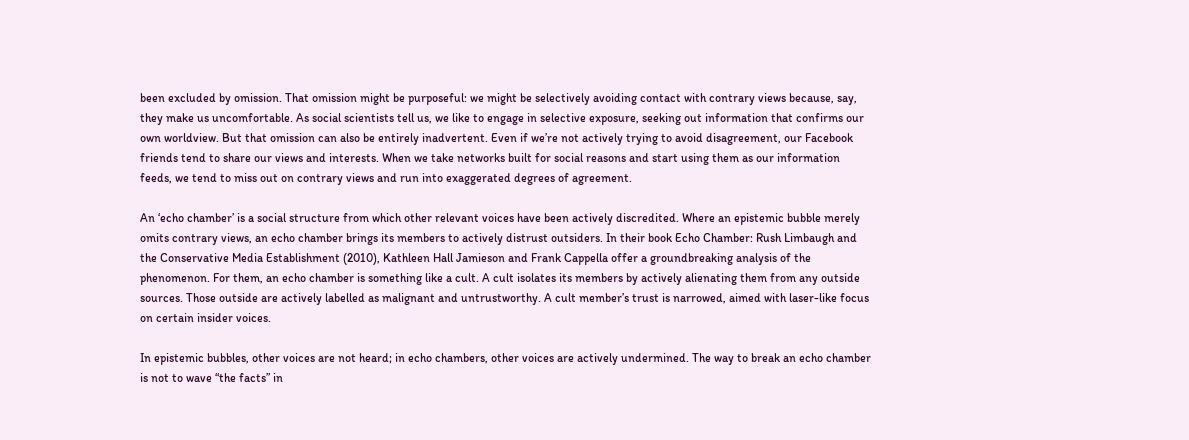been excluded by omission. That omission might be purposeful: we might be selectively avoiding contact with contrary views because, say, they make us uncomfortable. As social scientists tell us, we like to engage in selective exposure, seeking out information that confirms our own worldview. But that omission can also be entirely inadvertent. Even if we’re not actively trying to avoid disagreement, our Facebook friends tend to share our views and interests. When we take networks built for social reasons and start using them as our information feeds, we tend to miss out on contrary views and run into exaggerated degrees of agreement.

An ‘echo chamber’ is a social structure from which other relevant voices have been actively discredited. Where an epistemic bubble merely omits contrary views, an echo chamber brings its members to actively distrust outsiders. In their book Echo Chamber: Rush Limbaugh and the Conservative Media Establishment (2010), Kathleen Hall Jamieson and Frank Cappella offer a groundbreaking analysis of the phenomenon. For them, an echo chamber is something like a cult. A cult isolates its members by actively alienating them from any outside sources. Those outside are actively labelled as malignant and untrustworthy. A cult member’s trust is narrowed, aimed with laser-like focus on certain insider voices.

In epistemic bubbles, other voices are not heard; in echo chambers, other voices are actively undermined. The way to break an echo chamber is not to wave “the facts” in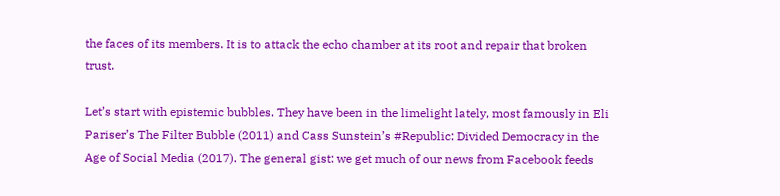the faces of its members. It is to attack the echo chamber at its root and repair that broken trust.

Let’s start with epistemic bubbles. They have been in the limelight lately, most famously in Eli Pariser’s The Filter Bubble (2011) and Cass Sunstein’s #Republic: Divided Democracy in the Age of Social Media (2017). The general gist: we get much of our news from Facebook feeds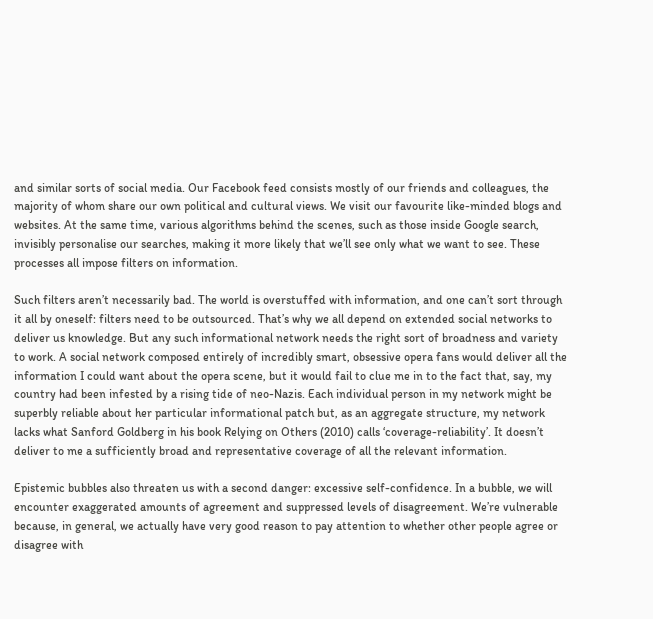and similar sorts of social media. Our Facebook feed consists mostly of our friends and colleagues, the majority of whom share our own political and cultural views. We visit our favourite like-minded blogs and websites. At the same time, various algorithms behind the scenes, such as those inside Google search, invisibly personalise our searches, making it more likely that we’ll see only what we want to see. These processes all impose filters on information.

Such filters aren’t necessarily bad. The world is overstuffed with information, and one can’t sort through it all by oneself: filters need to be outsourced. That’s why we all depend on extended social networks to deliver us knowledge. But any such informational network needs the right sort of broadness and variety to work. A social network composed entirely of incredibly smart, obsessive opera fans would deliver all the information I could want about the opera scene, but it would fail to clue me in to the fact that, say, my country had been infested by a rising tide of neo-Nazis. Each individual person in my network might be superbly reliable about her particular informational patch but, as an aggregate structure, my network lacks what Sanford Goldberg in his book Relying on Others (2010) calls ‘coverage-reliability’. It doesn’t deliver to me a sufficiently broad and representative coverage of all the relevant information.

Epistemic bubbles also threaten us with a second danger: excessive self-confidence. In a bubble, we will encounter exaggerated amounts of agreement and suppressed levels of disagreement. We’re vulnerable because, in general, we actually have very good reason to pay attention to whether other people agree or disagree with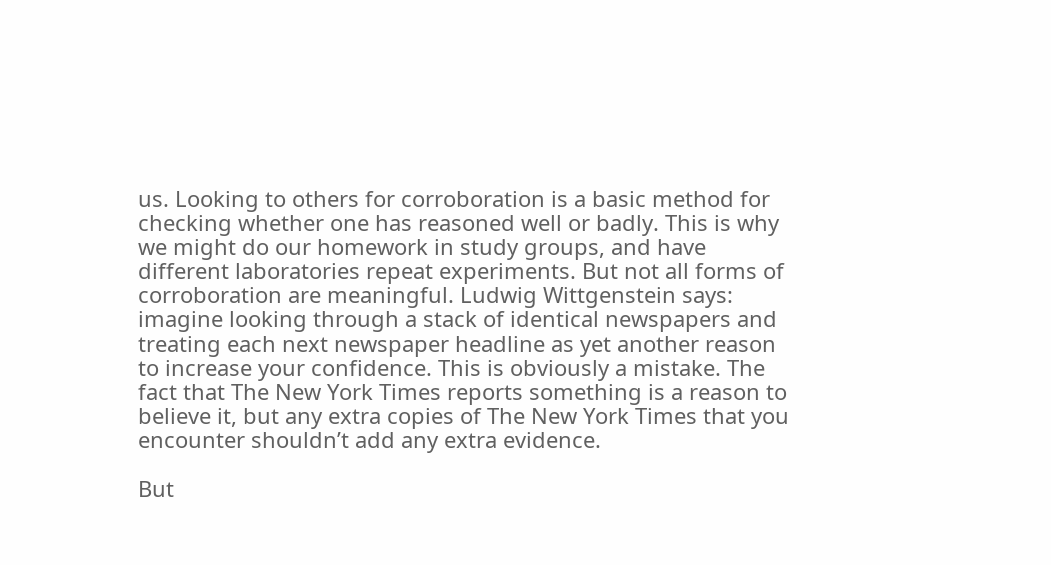us. Looking to others for corroboration is a basic method for checking whether one has reasoned well or badly. This is why we might do our homework in study groups, and have different laboratories repeat experiments. But not all forms of corroboration are meaningful. Ludwig Wittgenstein says: imagine looking through a stack of identical newspapers and treating each next newspaper headline as yet another reason to increase your confidence. This is obviously a mistake. The fact that The New York Times reports something is a reason to believe it, but any extra copies of The New York Times that you encounter shouldn’t add any extra evidence.

But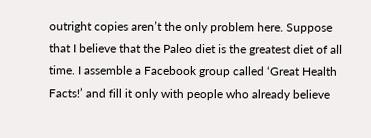outright copies aren’t the only problem here. Suppose that I believe that the Paleo diet is the greatest diet of all time. I assemble a Facebook group called ‘Great Health Facts!’ and fill it only with people who already believe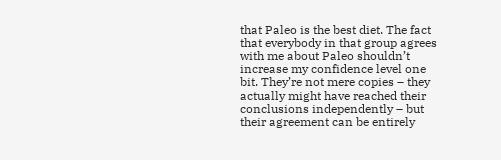that Paleo is the best diet. The fact that everybody in that group agrees with me about Paleo shouldn’t increase my confidence level one bit. They’re not mere copies – they actually might have reached their conclusions independently – but their agreement can be entirely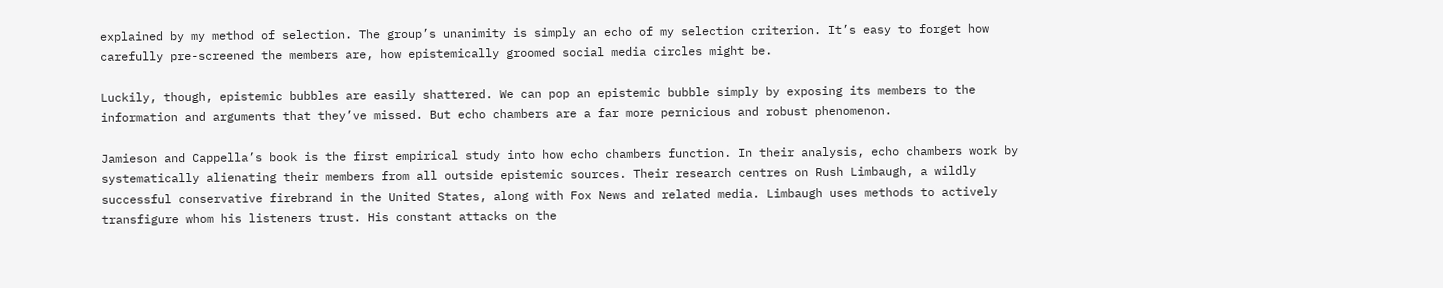explained by my method of selection. The group’s unanimity is simply an echo of my selection criterion. It’s easy to forget how carefully pre-screened the members are, how epistemically groomed social media circles might be.

Luckily, though, epistemic bubbles are easily shattered. We can pop an epistemic bubble simply by exposing its members to the information and arguments that they’ve missed. But echo chambers are a far more pernicious and robust phenomenon.

Jamieson and Cappella’s book is the first empirical study into how echo chambers function. In their analysis, echo chambers work by systematically alienating their members from all outside epistemic sources. Their research centres on Rush Limbaugh, a wildly successful conservative firebrand in the United States, along with Fox News and related media. Limbaugh uses methods to actively transfigure whom his listeners trust. His constant attacks on the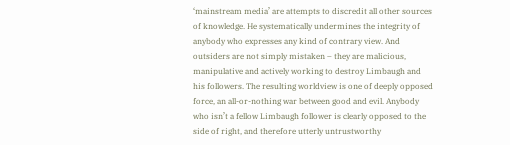‘mainstream media’ are attempts to discredit all other sources of knowledge. He systematically undermines the integrity of anybody who expresses any kind of contrary view. And outsiders are not simply mistaken – they are malicious, manipulative and actively working to destroy Limbaugh and his followers. The resulting worldview is one of deeply opposed force, an all-or-nothing war between good and evil. Anybody who isn’t a fellow Limbaugh follower is clearly opposed to the side of right, and therefore utterly untrustworthy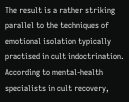The result is a rather striking parallel to the techniques of emotional isolation typically practised in cult indoctrination. According to mental-health specialists in cult recovery,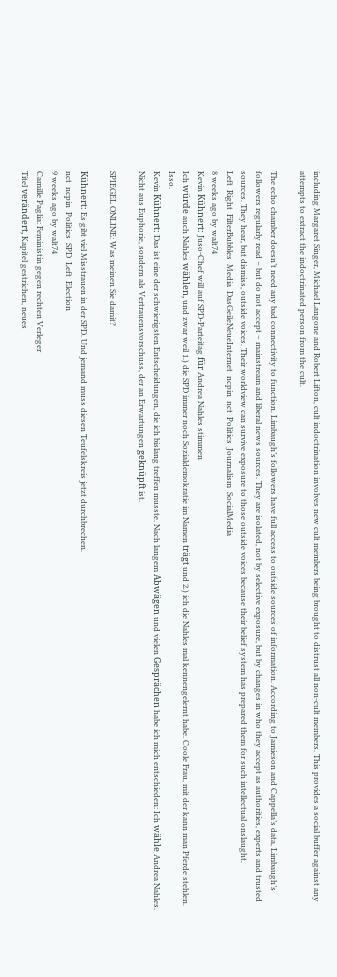including Margaret Singer, Michael Langone and Robert Lifton, cult indoctrination involves new cult members being brought to distrust all non-cult members. This provides a social buffer against any attempts to extract the indoctrinated person from the cult.

The echo chamber doesn’t need any bad connectivity to function. Limbaugh’s followers have full access to outside sources of information. According to Jamieson and Cappella’s data, Limbaugh’s followers regularly read – but do not accept – mainstream and liberal news sources. They are isolated, not by selective exposure, but by changes in who they accept as authorities, experts and trusted sources. They hear, but dismiss, outside voices. Their worldview can survive exposure to those outside voices because their belief system has prepared them for such intellectual onslaught.
Left  Right  FilterBubbles  Media  DasGeileNeueInternet  ncpin  nct  Politics  Journalism  SocialMedia
8 weeks ago by walt74
Kevin Kühnert: Juso-Chef will auf SPD-Parteitag für Andrea Nahles stimmen
Ich würde auch Nahles wählen, und zwar weil 1.) die SPD immer noch Sozialdemokratie im Namen trägt und 2.) ich die Nahles mal kennengelernt habe. Coole Frau, mit der kann man Pferde stehlen. Isso.
Kevin Kühnert: Das ist eine der schwierigsten Entscheidungen, die ich bislang treffen musste. Nach langem Abwägen und vielen Gesprächen habe ich mich entschieden: Ich wähle Andrea Nahles. Nicht aus Euphorie, sondern als Vertrauensvorschuss, der an Erwartungen geknüpft ist.

SPIEGEL ONLINE: Was meinen Sie damit?

Kühnert: Es gibt viel Misstrauen in der SPD. Und jemand muss diesen Teufelskreis jetzt durchbrechen.
nct  ncpin  Politics  SPD  Left  Election
9 weeks ago by walt74
Camille Paglia: Feministin gegen rechten Verleger
Titel verändert, Kapitel gestrichen, neues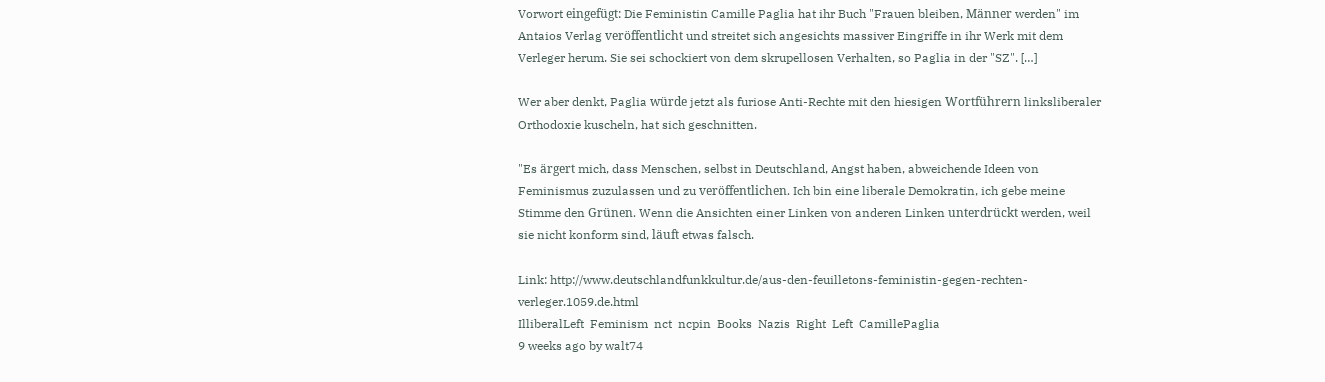Vorwort eingefügt: Die Feministin Camille Paglia hat ihr Buch "Frauen bleiben, Männer werden" im Antaios Verlag veröffentlicht und streitet sich angesichts massiver Eingriffe in ihr Werk mit dem Verleger herum. Sie sei schockiert von dem skrupellosen Verhalten, so Paglia in der "SZ". […]

Wer aber denkt, Paglia würde jetzt als furiose Anti-Rechte mit den hiesigen Wortführern linksliberaler Orthodoxie kuscheln, hat sich geschnitten.

"Es ärgert mich, dass Menschen, selbst in Deutschland, Angst haben, abweichende Ideen von Feminismus zuzulassen und zu veröffentlichen. Ich bin eine liberale Demokratin, ich gebe meine Stimme den Grünen. Wenn die Ansichten einer Linken von anderen Linken unterdrückt werden, weil sie nicht konform sind, läuft etwas falsch.

Link: http://www.deutschlandfunkkultur.de/aus-den-feuilletons-feministin-gegen-rechten-verleger.1059.de.html
IlliberalLeft  Feminism  nct  ncpin  Books  Nazis  Right  Left  CamillePaglia
9 weeks ago by walt74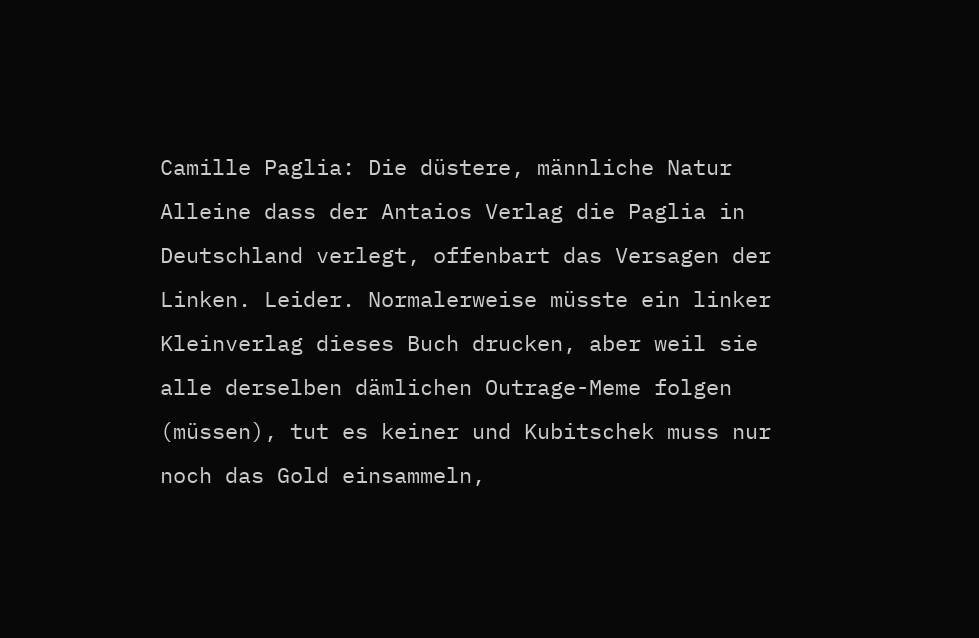Camille Paglia: Die düstere, männliche Natur
Alleine dass der Antaios Verlag die Paglia in Deutschland verlegt, offenbart das Versagen der Linken. Leider. Normalerweise müsste ein linker Kleinverlag dieses Buch drucken, aber weil sie alle derselben dämlichen Outrage-Meme folgen (müssen), tut es keiner und Kubitschek muss nur noch das Gold einsammeln,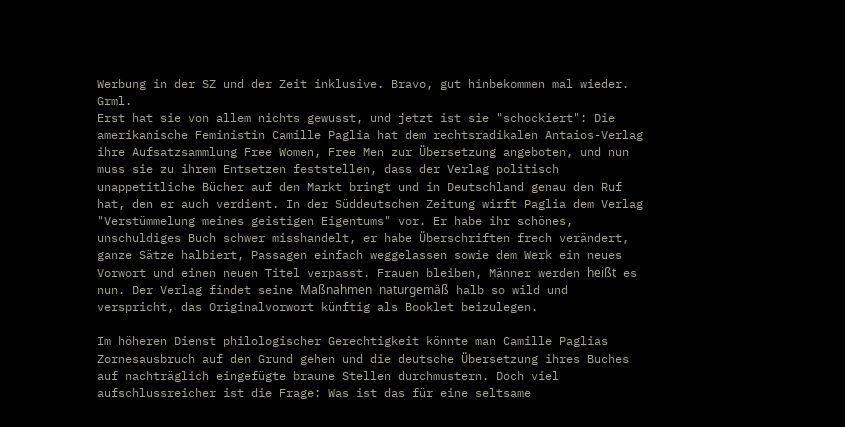Werbung in der SZ und der Zeit inklusive. Bravo, gut hinbekommen mal wieder. Grml.
Erst hat sie von allem nichts gewusst, und jetzt ist sie "schockiert": Die amerikanische Feministin Camille Paglia hat dem rechtsradikalen Antaios-Verlag ihre Aufsatzsammlung Free Women, Free Men zur Übersetzung angeboten, und nun muss sie zu ihrem Entsetzen feststellen, dass der Verlag politisch unappetitliche Bücher auf den Markt bringt und in Deutschland genau den Ruf hat, den er auch verdient. In der Süddeutschen Zeitung wirft Paglia dem Verlag "Verstümmelung meines geistigen Eigentums" vor. Er habe ihr schönes, unschuldiges Buch schwer misshandelt, er habe Überschriften frech verändert, ganze Sätze halbiert, Passagen einfach weggelassen sowie dem Werk ein neues Vorwort und einen neuen Titel verpasst. Frauen bleiben, Männer werden heißt es nun. Der Verlag findet seine Maßnahmen naturgemäß halb so wild und verspricht, das Originalvorwort künftig als Booklet beizulegen.

Im höheren Dienst philologischer Gerechtigkeit könnte man Camille Paglias Zornesausbruch auf den Grund gehen und die deutsche Übersetzung ihres Buches auf nachträglich eingefügte braune Stellen durchmustern. Doch viel aufschlussreicher ist die Frage: Was ist das für eine seltsame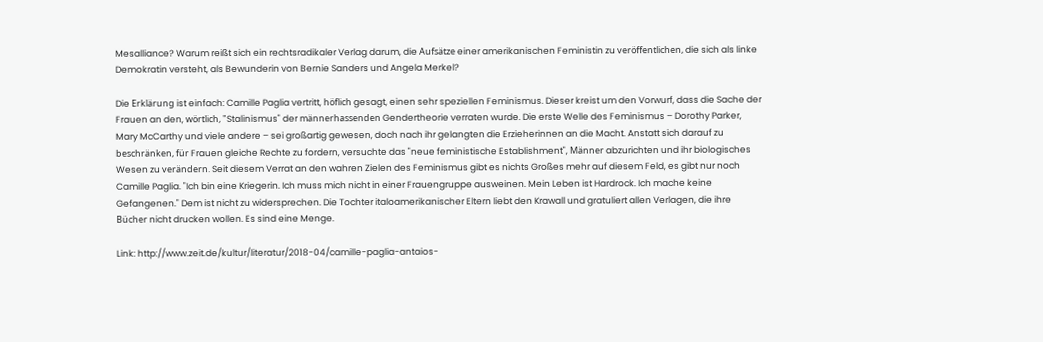Mesalliance? Warum reißt sich ein rechtsradikaler Verlag darum, die Aufsätze einer amerikanischen Feministin zu veröffentlichen, die sich als linke Demokratin versteht, als Bewunderin von Bernie Sanders und Angela Merkel?

Die Erklärung ist einfach: Camille Paglia vertritt, höflich gesagt, einen sehr speziellen Feminismus. Dieser kreist um den Vorwurf, dass die Sache der Frauen an den, wörtlich, "Stalinismus" der männerhassenden Gendertheorie verraten wurde. Die erste Welle des Feminismus – Dorothy Parker, Mary McCarthy und viele andere – sei großartig gewesen, doch nach ihr gelangten die Erzieherinnen an die Macht. Anstatt sich darauf zu beschränken, für Frauen gleiche Rechte zu fordern, versuchte das "neue feministische Establishment", Männer abzurichten und ihr biologisches Wesen zu verändern. Seit diesem Verrat an den wahren Zielen des Feminismus gibt es nichts Großes mehr auf diesem Feld, es gibt nur noch Camille Paglia. "Ich bin eine Kriegerin. Ich muss mich nicht in einer Frauengruppe ausweinen. Mein Leben ist Hardrock. Ich mache keine Gefangenen." Dem ist nicht zu widersprechen. Die Tochter italoamerikanischer Eltern liebt den Krawall und gratuliert allen Verlagen, die ihre Bücher nicht drucken wollen. Es sind eine Menge.

Link: http://www.zeit.de/kultur/literatur/2018-04/camille-paglia-antaios-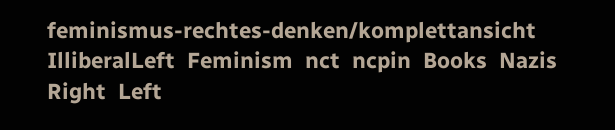feminismus-rechtes-denken/komplettansicht
IlliberalLeft  Feminism  nct  ncpin  Books  Nazis  Right  Left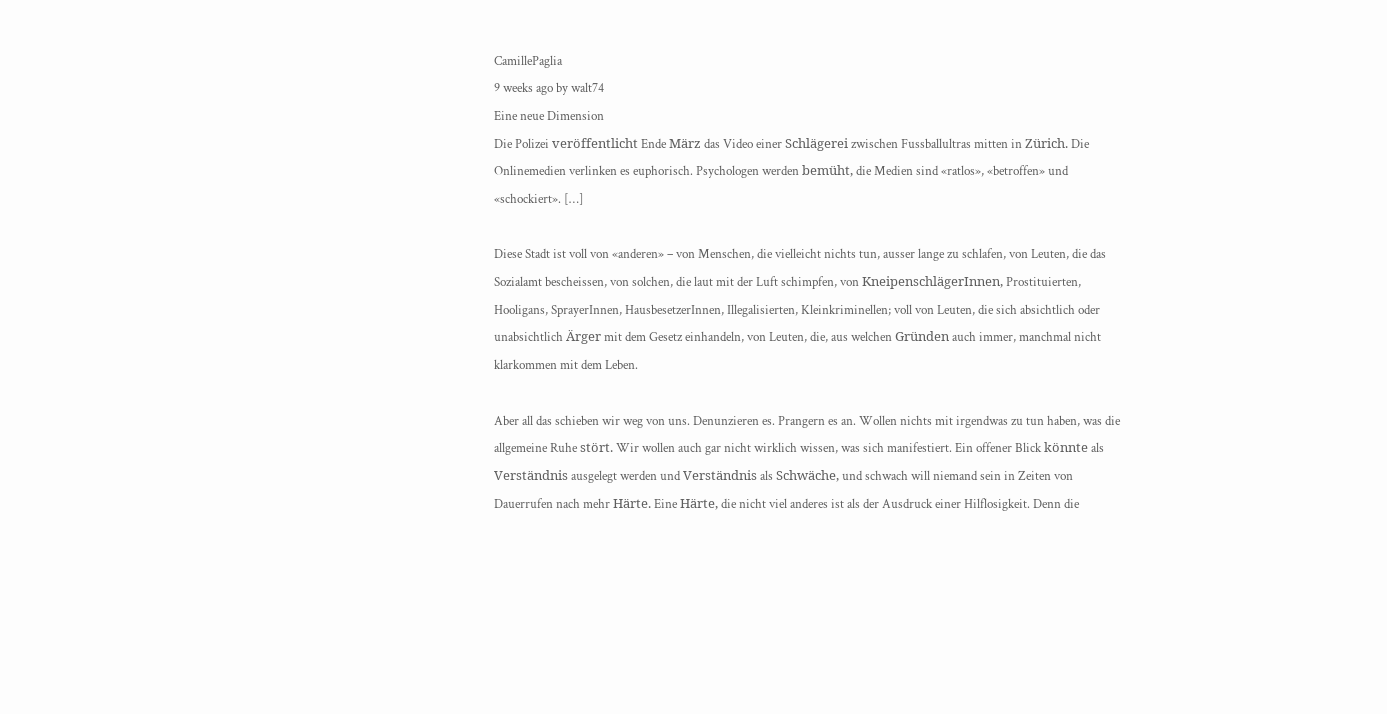CamillePaglia
9 weeks ago by walt74
Eine neue Dimension
Die Polizei veröffentlicht Ende März das Video einer Schlägerei zwischen Fussballultras mitten in Zürich. Die Onlinemedien verlinken es euphorisch. Psychologen werden bemüht, die Medien sind «ratlos», «betroffen» und «schockiert». […]

Diese Stadt ist voll von «anderen» – von Menschen, die vielleicht nichts tun, ausser lange zu schlafen, von Leuten, die das Sozialamt bescheissen, von solchen, die laut mit der Luft schimpfen, von KneipenschlägerInnen, Prostituierten, Hooligans, SprayerInnen, HausbesetzerInnen, Illegalisierten, Kleinkriminellen; voll von Leuten, die sich absichtlich oder unabsichtlich Ärger mit dem Gesetz einhandeln, von Leuten, die, aus welchen Gründen auch immer, manchmal nicht klarkommen mit dem Leben.

Aber all das schieben wir weg von uns. Denunzieren es. Prangern es an. Wollen nichts mit irgendwas zu tun haben, was die allgemeine Ruhe stört. Wir wollen auch gar nicht wirklich wissen, was sich manifestiert. Ein offener Blick könnte als Verständnis ausgelegt werden und Verständnis als Schwäche, und schwach will niemand sein in Zeiten von Dauerrufen nach mehr Härte. Eine Härte, die nicht viel anderes ist als der Ausdruck einer Hilflosigkeit. Denn die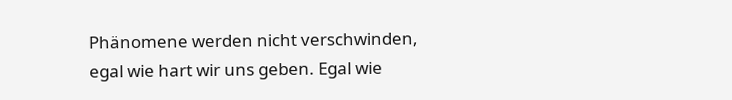Phänomene werden nicht verschwinden, egal wie hart wir uns geben. Egal wie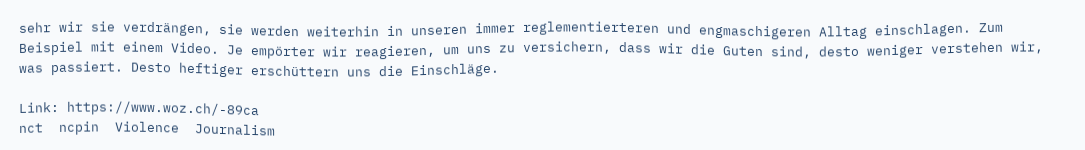sehr wir sie verdrängen, sie werden weiterhin in unseren immer reglementierteren und engmaschigeren Alltag einschlagen. Zum Beispiel mit einem Video. Je empörter wir reagieren, um uns zu versichern, dass wir die Guten sind, desto weniger verstehen wir, was passiert. Desto heftiger erschüttern uns die Einschläge.

Link: https://www.woz.ch/-89ca
nct  ncpin  Violence  Journalism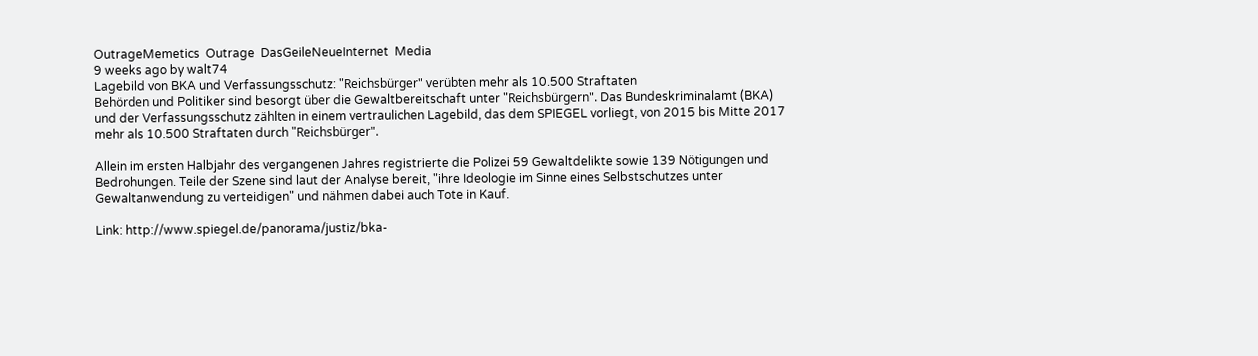OutrageMemetics  Outrage  DasGeileNeueInternet  Media
9 weeks ago by walt74
Lagebild von BKA und Verfassungsschutz: "Reichsbürger" verübten mehr als 10.500 Straftaten
Behörden und Politiker sind besorgt über die Gewaltbereitschaft unter "Reichsbürgern". Das Bundeskriminalamt (BKA) und der Verfassungsschutz zählten in einem vertraulichen Lagebild, das dem SPIEGEL vorliegt, von 2015 bis Mitte 2017 mehr als 10.500 Straftaten durch "Reichsbürger".

Allein im ersten Halbjahr des vergangenen Jahres registrierte die Polizei 59 Gewaltdelikte sowie 139 Nötigungen und Bedrohungen. Teile der Szene sind laut der Analyse bereit, "ihre Ideologie im Sinne eines Selbstschutzes unter Gewaltanwendung zu verteidigen" und nähmen dabei auch Tote in Kauf.

Link: http://www.spiegel.de/panorama/justiz/bka-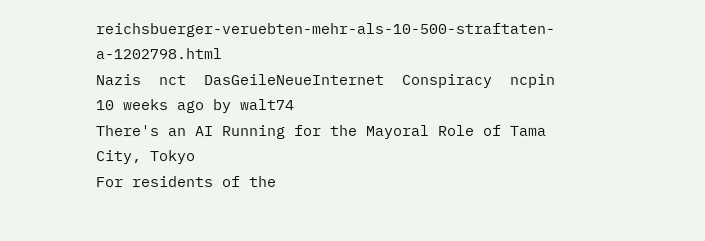reichsbuerger-veruebten-mehr-als-10-500-straftaten-a-1202798.html
Nazis  nct  DasGeileNeueInternet  Conspiracy  ncpin
10 weeks ago by walt74
There's an AI Running for the Mayoral Role of Tama City, Tokyo
For residents of the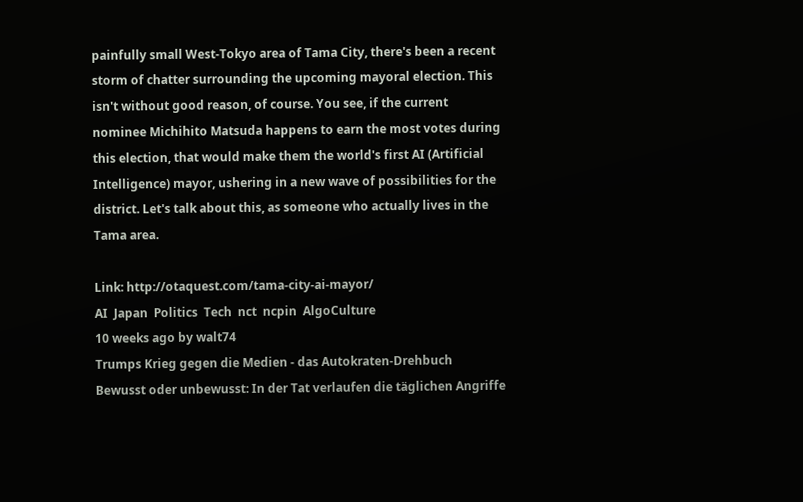painfully small West-Tokyo area of Tama City, there's been a recent storm of chatter surrounding the upcoming mayoral election. This isn't without good reason, of course. You see, if the current nominee Michihito Matsuda happens to earn the most votes during this election, that would make them the world's first AI (Artificial Intelligence) mayor, ushering in a new wave of possibilities for the district. Let's talk about this, as someone who actually lives in the Tama area.

Link: http://otaquest.com/tama-city-ai-mayor/
AI  Japan  Politics  Tech  nct  ncpin  AlgoCulture
10 weeks ago by walt74
Trumps Krieg gegen die Medien - das Autokraten-Drehbuch
Bewusst oder unbewusst: In der Tat verlaufen die täglichen Angriffe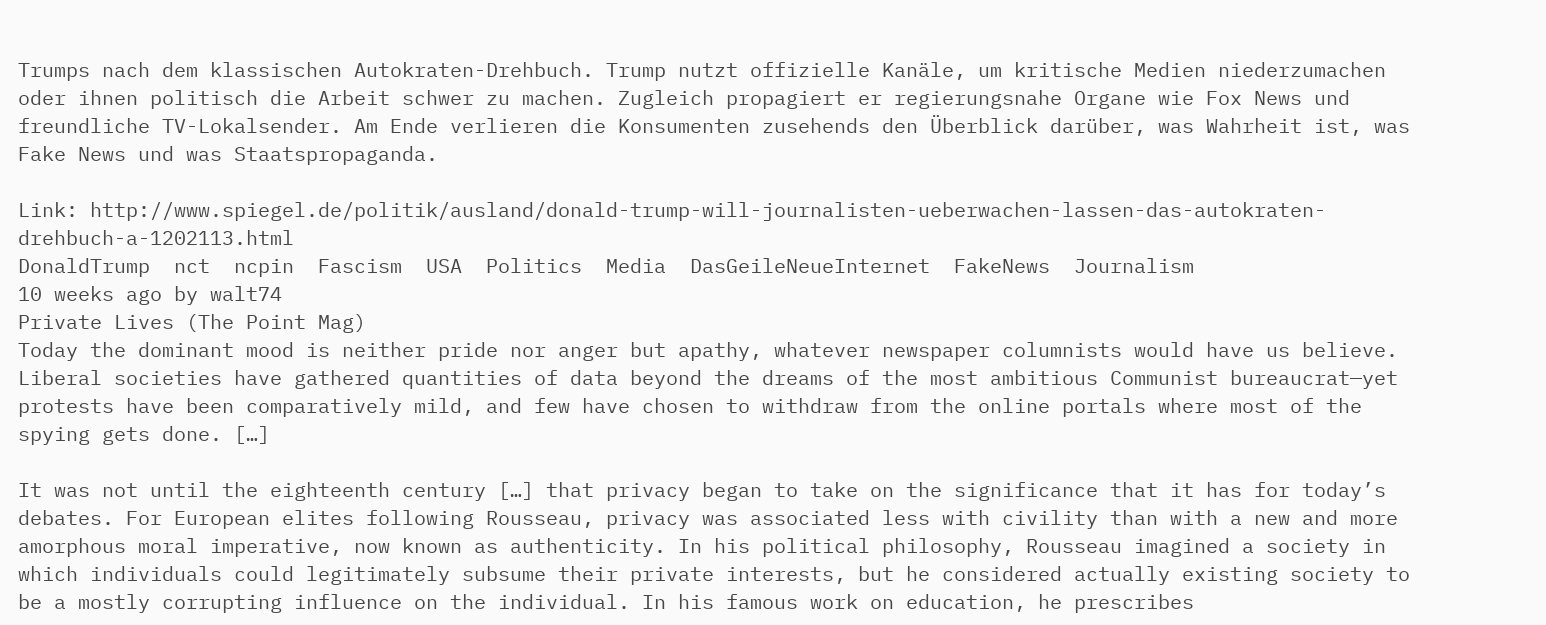Trumps nach dem klassischen Autokraten-Drehbuch. Trump nutzt offizielle Kanäle, um kritische Medien niederzumachen oder ihnen politisch die Arbeit schwer zu machen. Zugleich propagiert er regierungsnahe Organe wie Fox News und freundliche TV-Lokalsender. Am Ende verlieren die Konsumenten zusehends den Überblick darüber, was Wahrheit ist, was Fake News und was Staatspropaganda.

Link: http://www.spiegel.de/politik/ausland/donald-trump-will-journalisten-ueberwachen-lassen-das-autokraten-drehbuch-a-1202113.html
DonaldTrump  nct  ncpin  Fascism  USA  Politics  Media  DasGeileNeueInternet  FakeNews  Journalism
10 weeks ago by walt74
Private Lives (The Point Mag)
Today the dominant mood is neither pride nor anger but apathy, whatever newspaper columnists would have us believe. Liberal societies have gathered quantities of data beyond the dreams of the most ambitious Communist bureaucrat—yet protests have been comparatively mild, and few have chosen to withdraw from the online portals where most of the spying gets done. […]

It was not until the eighteenth century […] that privacy began to take on the significance that it has for today’s debates. For European elites following Rousseau, privacy was associated less with civility than with a new and more amorphous moral imperative, now known as authenticity. In his political philosophy, Rousseau imagined a society in which individuals could legitimately subsume their private interests, but he considered actually existing society to be a mostly corrupting influence on the individual. In his famous work on education, he prescribes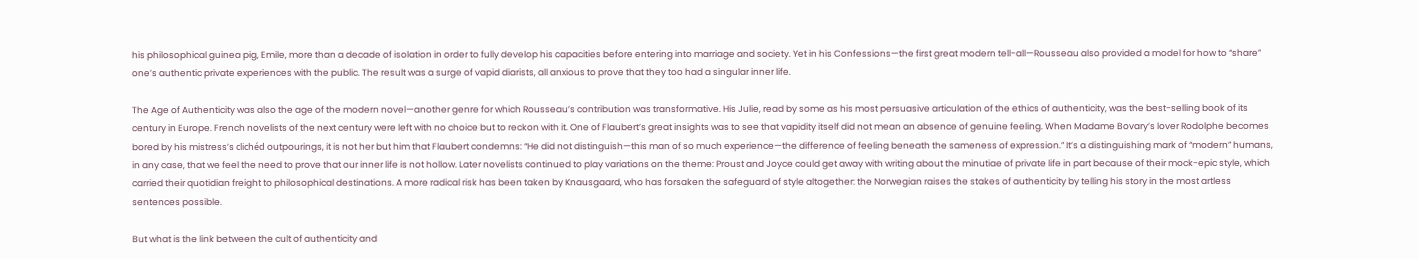his philosophical guinea pig, Emile, more than a decade of isolation in order to fully develop his capacities before entering into marriage and society. Yet in his Confessions—the first great modern tell-all—Rousseau also provided a model for how to “share” one’s authentic private experiences with the public. The result was a surge of vapid diarists, all anxious to prove that they too had a singular inner life.

The Age of Authenticity was also the age of the modern novel—another genre for which Rousseau’s contribution was transformative. His Julie, read by some as his most persuasive articulation of the ethics of authenticity, was the best-selling book of its century in Europe. French novelists of the next century were left with no choice but to reckon with it. One of Flaubert’s great insights was to see that vapidity itself did not mean an absence of genuine feeling. When Madame Bovary’s lover Rodolphe becomes bored by his mistress’s clichéd outpourings, it is not her but him that Flaubert condemns: “He did not distinguish—this man of so much experience—the difference of feeling beneath the sameness of expression.” It’s a distinguishing mark of “modern” humans, in any case, that we feel the need to prove that our inner life is not hollow. Later novelists continued to play variations on the theme: Proust and Joyce could get away with writing about the minutiae of private life in part because of their mock-epic style, which carried their quotidian freight to philosophical destinations. A more radical risk has been taken by Knausgaard, who has forsaken the safeguard of style altogether: the Norwegian raises the stakes of authenticity by telling his story in the most artless sentences possible.

But what is the link between the cult of authenticity and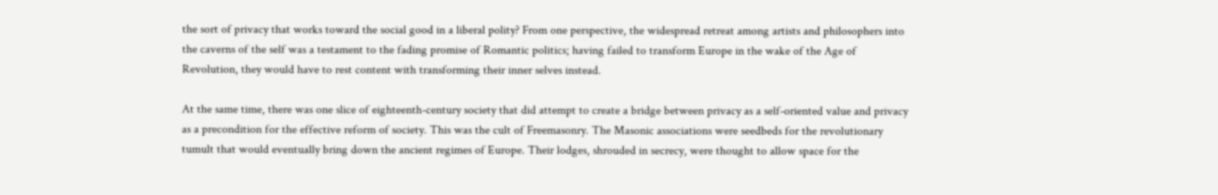the sort of privacy that works toward the social good in a liberal polity? From one perspective, the widespread retreat among artists and philosophers into the caverns of the self was a testament to the fading promise of Romantic politics; having failed to transform Europe in the wake of the Age of Revolution, they would have to rest content with transforming their inner selves instead.

At the same time, there was one slice of eighteenth-century society that did attempt to create a bridge between privacy as a self-oriented value and privacy as a precondition for the effective reform of society. This was the cult of Freemasonry. The Masonic associations were seedbeds for the revolutionary tumult that would eventually bring down the ancient regimes of Europe. Their lodges, shrouded in secrecy, were thought to allow space for the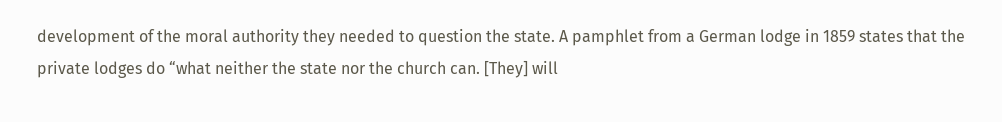development of the moral authority they needed to question the state. A pamphlet from a German lodge in 1859 states that the private lodges do “what neither the state nor the church can. [They] will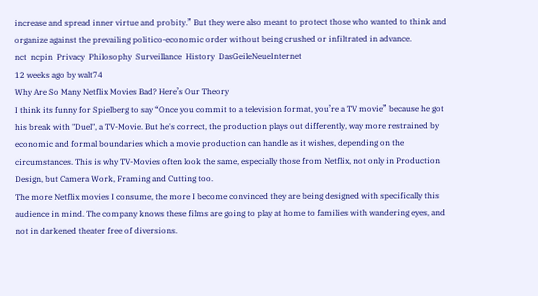increase and spread inner virtue and probity.” But they were also meant to protect those who wanted to think and organize against the prevailing politico-economic order without being crushed or infiltrated in advance.
nct  ncpin  Privacy  Philosophy  Surveillance  History  DasGeileNeueInternet
12 weeks ago by walt74
Why Are So Many Netflix Movies Bad? Here’s Our Theory
I think its funny for Spielberg to say “Once you commit to a television format, you’re a TV movie” because he got his break with "Duel", a TV-Movie. But he's correct, the production plays out differently, way more restrained by economic and formal boundaries which a movie production can handle as it wishes, depending on the circumstances. This is why TV-Movies often look the same, especially those from Netflix, not only in Production Design, but Camera Work, Framing and Cutting too.
The more Netflix movies I consume, the more I become convinced they are being designed with specifically this audience in mind. The company knows these films are going to play at home to families with wandering eyes, and not in darkened theater free of diversions.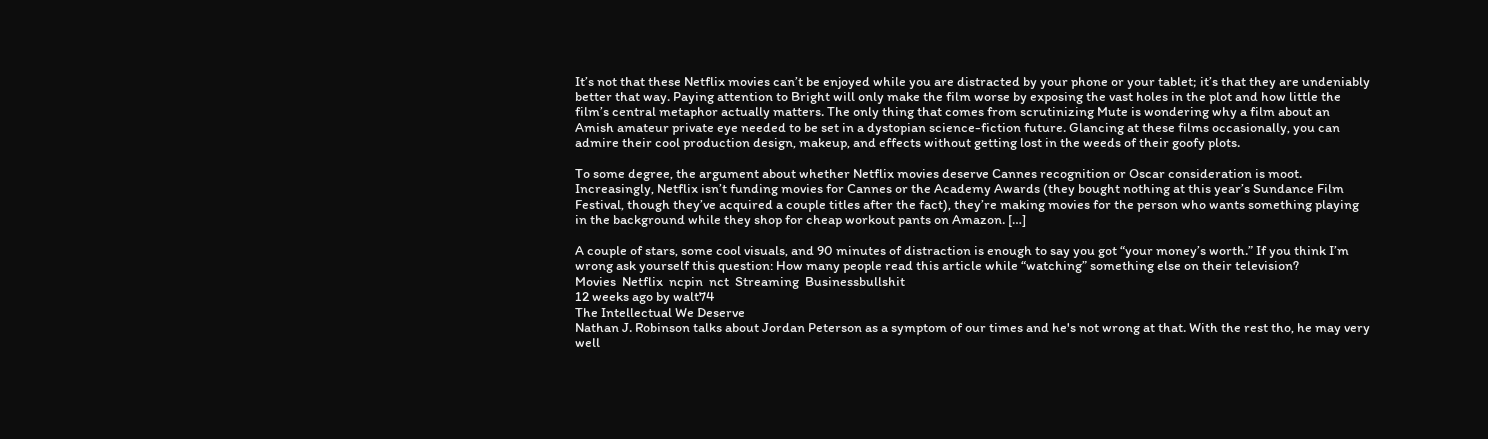It’s not that these Netflix movies can’t be enjoyed while you are distracted by your phone or your tablet; it’s that they are undeniably better that way. Paying attention to Bright will only make the film worse by exposing the vast holes in the plot and how little the film’s central metaphor actually matters. The only thing that comes from scrutinizing Mute is wondering why a film about an Amish amateur private eye needed to be set in a dystopian science-fiction future. Glancing at these films occasionally, you can admire their cool production design, makeup, and effects without getting lost in the weeds of their goofy plots.

To some degree, the argument about whether Netflix movies deserve Cannes recognition or Oscar consideration is moot. Increasingly, Netflix isn’t funding movies for Cannes or the Academy Awards (they bought nothing at this year’s Sundance Film Festival, though they’ve acquired a couple titles after the fact), they’re making movies for the person who wants something playing in the background while they shop for cheap workout pants on Amazon. […]

A couple of stars, some cool visuals, and 90 minutes of distraction is enough to say you got “your money’s worth.” If you think I’m wrong ask yourself this question: How many people read this article while “watching” something else on their television?
Movies  Netflix  ncpin  nct  Streaming  Businessbullshit
12 weeks ago by walt74
The Intellectual We Deserve
Nathan J. Robinson talks about Jordan Peterson as a symptom of our times and he's not wrong at that. With the rest tho, he may very well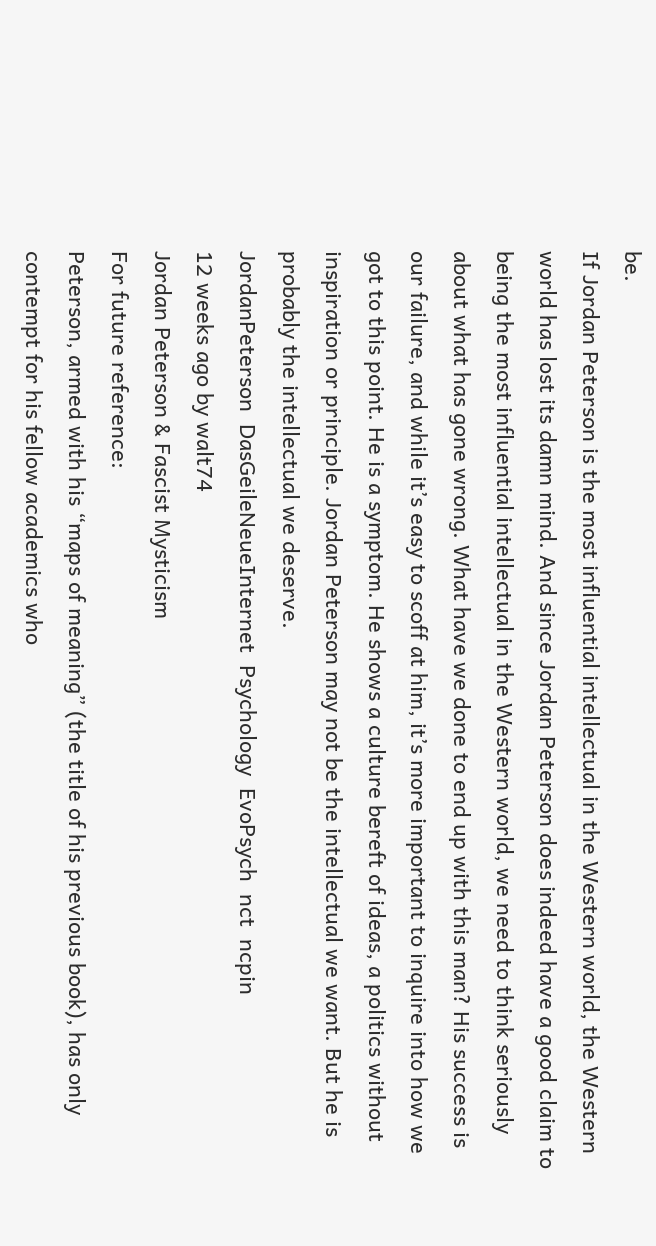be.
If Jordan Peterson is the most influential intellectual in the Western world, the Western world has lost its damn mind. And since Jordan Peterson does indeed have a good claim to being the most influential intellectual in the Western world, we need to think seriously about what has gone wrong. What have we done to end up with this man? His success is our failure, and while it’s easy to scoff at him, it’s more important to inquire into how we got to this point. He is a symptom. He shows a culture bereft of ideas, a politics without inspiration or principle. Jordan Peterson may not be the intellectual we want. But he is probably the intellectual we deserve.
JordanPeterson  DasGeileNeueInternet  Psychology  EvoPsych  nct  ncpin
12 weeks ago by walt74
Jordan Peterson & Fascist Mysticism
For future reference:
Peterson, armed with his “maps of meaning” (the title of his previous book), has only contempt for his fellow academics who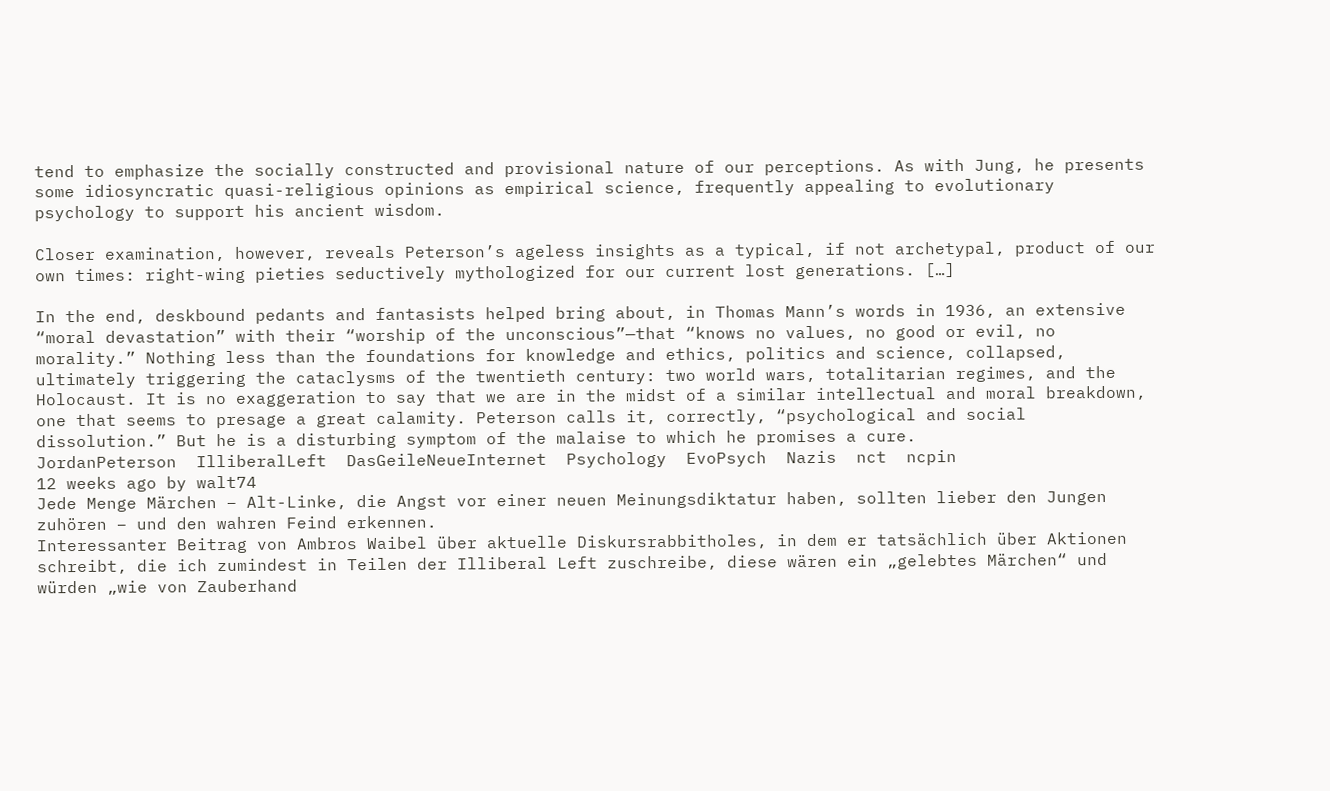tend to emphasize the socially constructed and provisional nature of our perceptions. As with Jung, he presents some idiosyncratic quasi-religious opinions as empirical science, frequently appealing to evolutionary psychology to support his ancient wisdom.

Closer examination, however, reveals Peterson’s ageless insights as a typical, if not archetypal, product of our own times: right-wing pieties seductively mythologized for our current lost generations. […]

In the end, deskbound pedants and fantasists helped bring about, in Thomas Mann’s words in 1936, an extensive “moral devastation” with their “worship of the unconscious”—that “knows no values, no good or evil, no morality.” Nothing less than the foundations for knowledge and ethics, politics and science, collapsed, ultimately triggering the cataclysms of the twentieth century: two world wars, totalitarian regimes, and the Holocaust. It is no exaggeration to say that we are in the midst of a similar intellectual and moral breakdown, one that seems to presage a great calamity. Peterson calls it, correctly, “psychological and social dissolution.” But he is a disturbing symptom of the malaise to which he promises a cure.
JordanPeterson  IlliberalLeft  DasGeileNeueInternet  Psychology  EvoPsych  Nazis  nct  ncpin
12 weeks ago by walt74
Jede Menge Märchen – Alt-Linke, die Angst vor einer neuen Meinungsdiktatur haben, sollten lieber den Jungen zuhören – und den wahren Feind erkennen.
Interessanter Beitrag von Ambros Waibel über aktuelle Diskursrabbitholes, in dem er tatsächlich über Aktionen schreibt, die ich zumindest in Teilen der Illiberal Left zuschreibe, diese wären ein „gelebtes Märchen“ und würden „wie von Zauberhand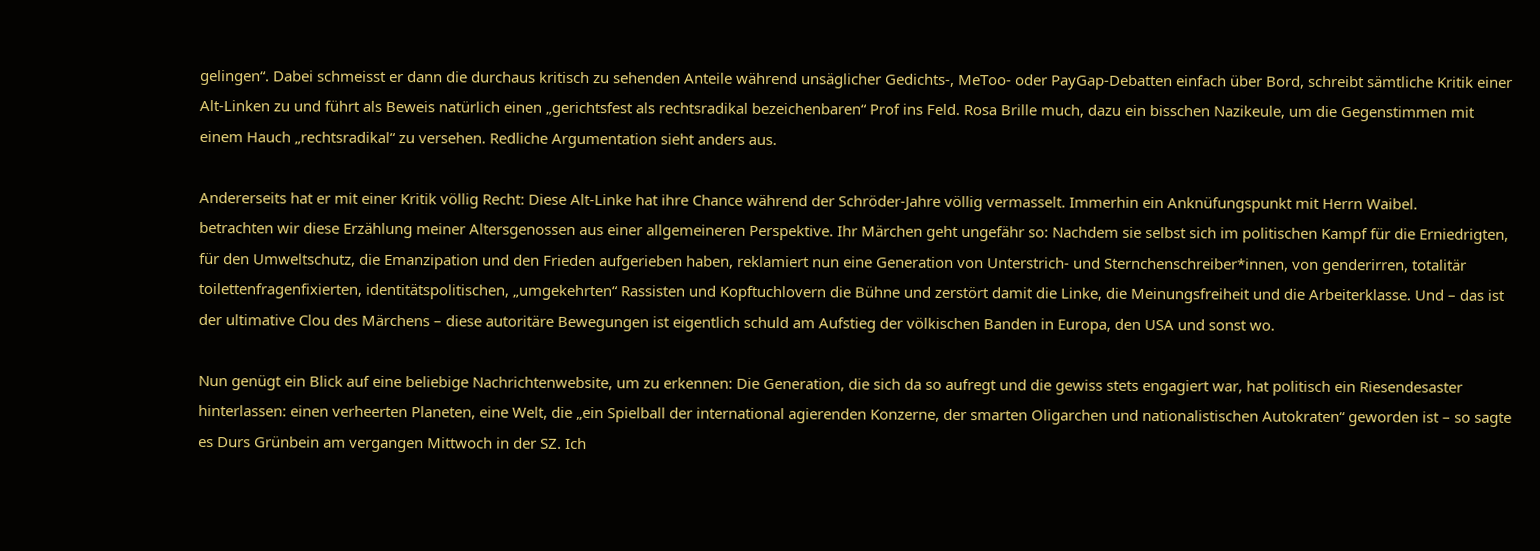gelingen“. Dabei schmeisst er dann die durchaus kritisch zu sehenden Anteile während unsäglicher Gedichts-, MeToo- oder PayGap-Debatten einfach über Bord, schreibt sämtliche Kritik einer Alt-Linken zu und führt als Beweis natürlich einen „gerichtsfest als rechtsradikal bezeichenbaren“ Prof ins Feld. Rosa Brille much, dazu ein bisschen Nazikeule, um die Gegenstimmen mit einem Hauch „rechtsradikal“ zu versehen. Redliche Argumentation sieht anders aus.

Andererseits hat er mit einer Kritik völlig Recht: Diese Alt-Linke hat ihre Chance während der Schröder-Jahre völlig vermasselt. Immerhin ein Anknüfungspunkt mit Herrn Waibel.
betrachten wir diese Erzählung meiner Altersgenossen aus einer allgemeineren Perspektive. Ihr Märchen geht ungefähr so: Nachdem sie selbst sich im politischen Kampf für die Erniedrigten, für den Umweltschutz, die Emanzipation und den Frieden aufgerieben haben, reklamiert nun eine Generation von Unterstrich- und Sternchenschreiber*innen, von genderirren, totalitär toilettenfragenfixierten, identitätspolitischen, „umgekehrten“ Rassisten und Kopftuchlovern die Bühne und zerstört damit die Linke, die Meinungsfreiheit und die Arbeiterklasse. Und – das ist der ultimative Clou des Märchens – diese autoritäre Bewegungen ist eigentlich schuld am Aufstieg der völkischen Banden in Europa, den USA und sonst wo.

Nun genügt ein Blick auf eine beliebige Nachrichtenwebsite, um zu erkennen: Die Generation, die sich da so aufregt und die gewiss stets engagiert war, hat politisch ein Riesendesaster hinterlassen: einen verheerten Planeten, eine Welt, die „ein Spielball der international agierenden Konzerne, der smarten Oligarchen und nationalistischen Autokraten“ geworden ist – so sagte es Durs Grünbein am vergangen Mittwoch in der SZ. Ich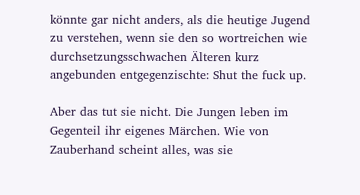könnte gar nicht anders, als die heutige Jugend zu verstehen, wenn sie den so wortreichen wie durchsetzungsschwachen Älteren kurz angebunden entgegenzischte: Shut the fuck up.

Aber das tut sie nicht. Die Jungen leben im Gegenteil ihr eigenes Märchen. Wie von Zauberhand scheint alles, was sie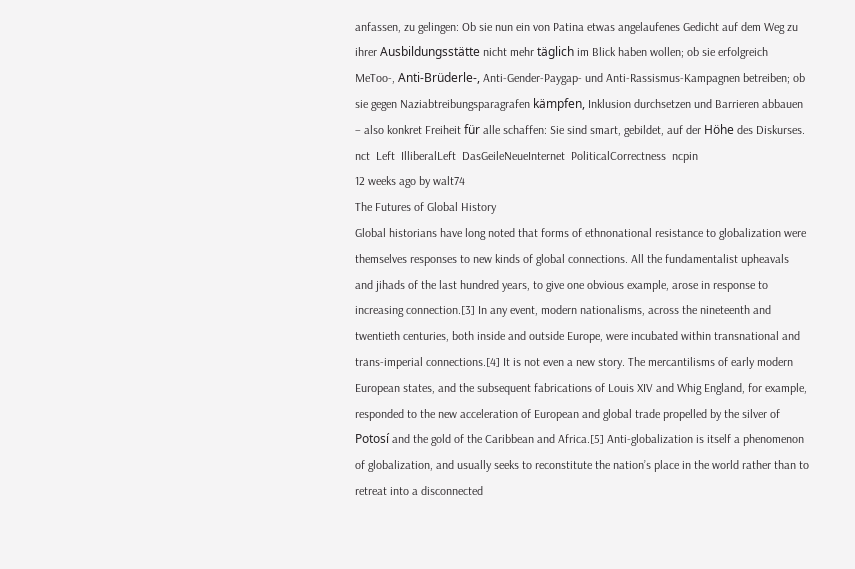anfassen, zu gelingen: Ob sie nun ein von Patina etwas angelaufenes Gedicht auf dem Weg zu ihrer Ausbildungsstätte nicht mehr täglich im Blick haben wollen; ob sie erfolgreich MeToo-, Anti-Brüderle-, Anti-Gender-Paygap- und Anti-Rassismus-Kampagnen betreiben; ob sie gegen Naziabtreibungsparagrafen kämpfen, Inklusion durchsetzen und Barrieren abbauen – also konkret Freiheit für alle schaffen: Sie sind smart, gebildet, auf der Höhe des Diskurses.
nct  Left  IlliberalLeft  DasGeileNeueInternet  PoliticalCorrectness  ncpin
12 weeks ago by walt74
The Futures of Global History
Global historians have long noted that forms of ethnonational resistance to globalization were themselves responses to new kinds of global connections. All the fundamentalist upheavals and jihads of the last hundred years, to give one obvious example, arose in response to increasing connection.[3] In any event, modern nationalisms, across the nineteenth and twentieth centuries, both inside and outside Europe, were incubated within transnational and trans-imperial connections.[4] It is not even a new story. The mercantilisms of early modern European states, and the subsequent fabrications of Louis XIV and Whig England, for example, responded to the new acceleration of European and global trade propelled by the silver of Potosí and the gold of the Caribbean and Africa.[5] Anti-globalization is itself a phenomenon of globalization, and usually seeks to reconstitute the nation’s place in the world rather than to retreat into a disconnected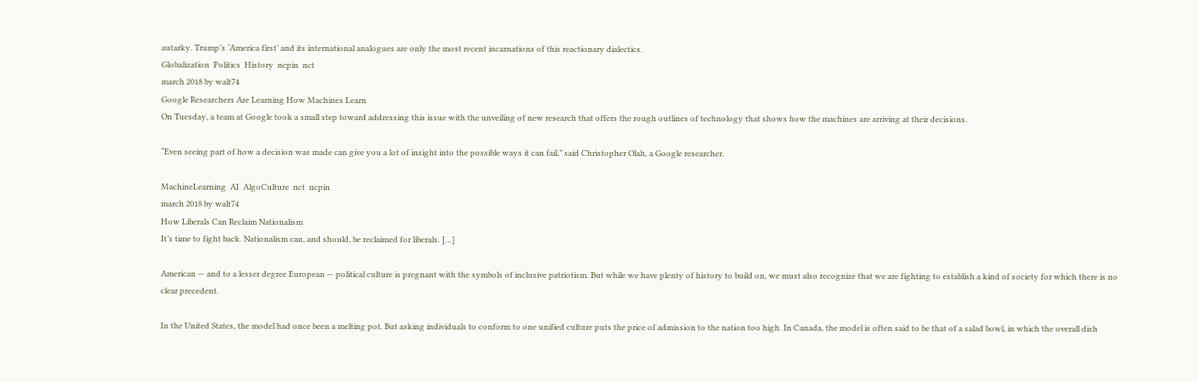autarky. Trump’s ‘America first’ and its international analogues are only the most recent incarnations of this reactionary dialectics.
Globalization  Politics  History  ncpin  nct
march 2018 by walt74
Google Researchers Are Learning How Machines Learn
On Tuesday, a team at Google took a small step toward addressing this issue with the unveiling of new research that offers the rough outlines of technology that shows how the machines are arriving at their decisions.

“Even seeing part of how a decision was made can give you a lot of insight into the possible ways it can fail,” said Christopher Olah, a Google researcher.

MachineLearning  AI  AlgoCulture  nct  ncpin
march 2018 by walt74
How Liberals Can Reclaim Nationalism
It’s time to fight back. Nationalism can, and should, be reclaimed for liberals. […]

American — and to a lesser degree European — political culture is pregnant with the symbols of inclusive patriotism. But while we have plenty of history to build on, we must also recognize that we are fighting to establish a kind of society for which there is no clear precedent.

In the United States, the model had once been a melting pot. But asking individuals to conform to one unified culture puts the price of admission to the nation too high. In Canada, the model is often said to be that of a salad bowl, in which the overall dish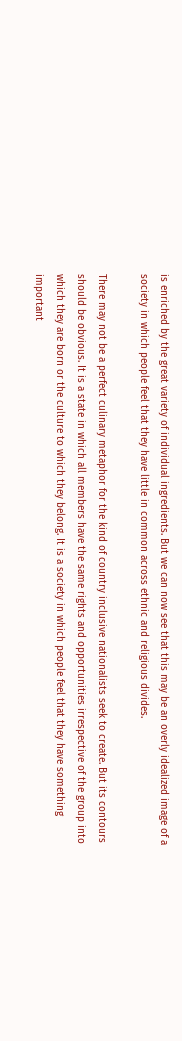is enriched by the great variety of individual ingredients. But we can now see that this may be an overly idealized image of a society in which people feel that they have little in common across ethnic and religious divides.

There may not be a perfect culinary metaphor for the kind of country inclusive nationalists seek to create. But its contours should be obvious. It is a state in which all members have the same rights and opportunities irrespective of the group into which they are born or the culture to which they belong. It is a society in which people feel that they have something important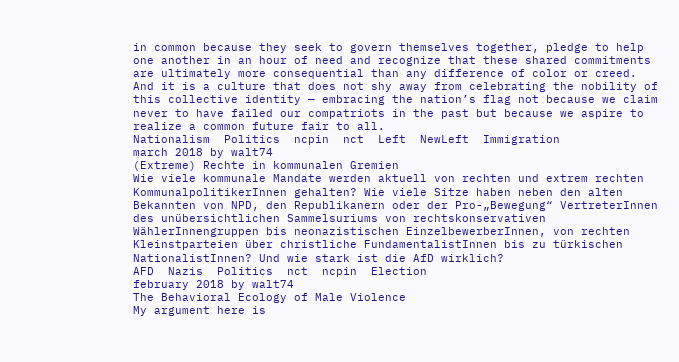in common because they seek to govern themselves together, pledge to help one another in an hour of need and recognize that these shared commitments are ultimately more consequential than any difference of color or creed. And it is a culture that does not shy away from celebrating the nobility of this collective identity — embracing the nation’s flag not because we claim never to have failed our compatriots in the past but because we aspire to realize a common future fair to all.
Nationalism  Politics  ncpin  nct  Left  NewLeft  Immigration
march 2018 by walt74
(Extreme) Rechte in kommunalen Gremien
Wie viele kommunale Mandate werden aktuell von rechten und extrem rechten KommunalpolitikerInnen gehalten? Wie viele Sitze haben neben den alten Bekannten von NPD, den Republikanern oder der Pro-„Bewegung“ VertreterInnen des unübersichtlichen Sammelsuriums von rechtskonservativen WählerInnengruppen bis neonazistischen EinzelbewerberInnen, von rechten Kleinstparteien über christliche FundamentalistInnen bis zu türkischen NationalistInnen? Und wie stark ist die AfD wirklich?
AFD  Nazis  Politics  nct  ncpin  Election
february 2018 by walt74
The Behavioral Ecology of Male Violence
My argument here is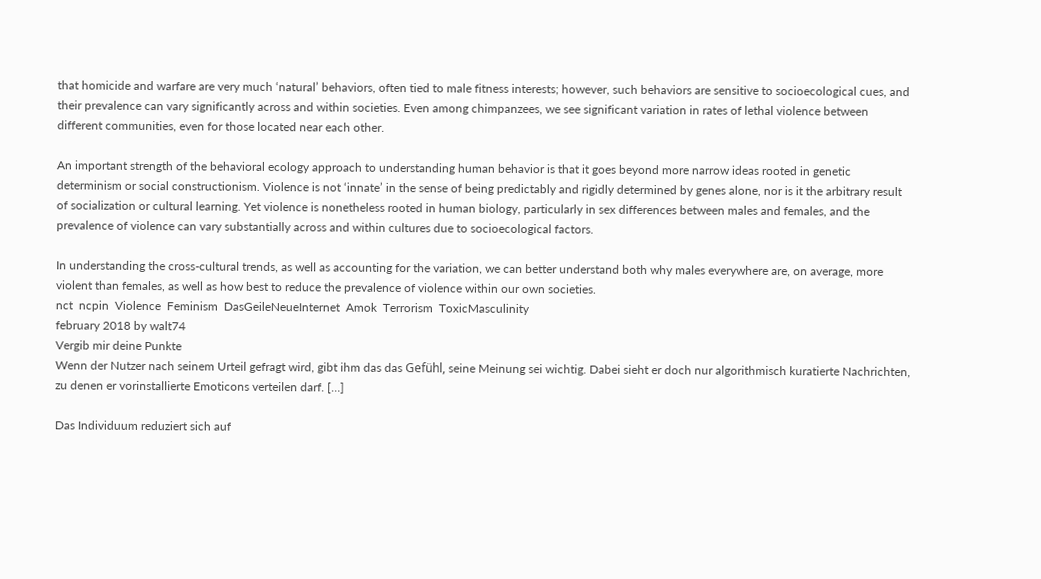that homicide and warfare are very much ‘natural’ behaviors, often tied to male fitness interests; however, such behaviors are sensitive to socioecological cues, and their prevalence can vary significantly across and within societies. Even among chimpanzees, we see significant variation in rates of lethal violence between different communities, even for those located near each other.

An important strength of the behavioral ecology approach to understanding human behavior is that it goes beyond more narrow ideas rooted in genetic determinism or social constructionism. Violence is not ‘innate’ in the sense of being predictably and rigidly determined by genes alone, nor is it the arbitrary result of socialization or cultural learning. Yet violence is nonetheless rooted in human biology, particularly in sex differences between males and females, and the prevalence of violence can vary substantially across and within cultures due to socioecological factors.

In understanding the cross-cultural trends, as well as accounting for the variation, we can better understand both why males everywhere are, on average, more violent than females, as well as how best to reduce the prevalence of violence within our own societies.
nct  ncpin  Violence  Feminism  DasGeileNeueInternet  Amok  Terrorism  ToxicMasculinity
february 2018 by walt74
Vergib mir deine Punkte
Wenn der Nutzer nach seinem Urteil gefragt wird, gibt ihm das das Gefühl, seine Meinung sei wichtig. Dabei sieht er doch nur algorithmisch kuratierte Nachrichten, zu denen er vorinstallierte Emoticons verteilen darf. […]

Das Individuum reduziert sich auf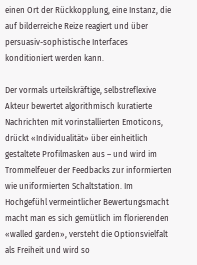einen Ort der Rückkopplung, eine Instanz, die auf bilderreiche Reize reagiert und über persuasiv-sophistische Interfaces konditioniert werden kann.

Der vormals urteilskräftige, selbstreflexive Akteur bewertet algorithmisch kuratierte Nachrichten mit vorinstallierten Emoticons, drückt «Individualität» über einheitlich gestaltete Profilmasken aus – und wird im Trommelfeuer der Feedbacks zur informierten wie uniformierten Schaltstation. Im Hochgefühl vermeintlicher Bewertungsmacht macht man es sich gemütlich im florierenden «walled garden», versteht die Optionsvielfalt als Freiheit und wird so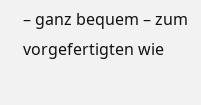– ganz bequem – zum vorgefertigten wie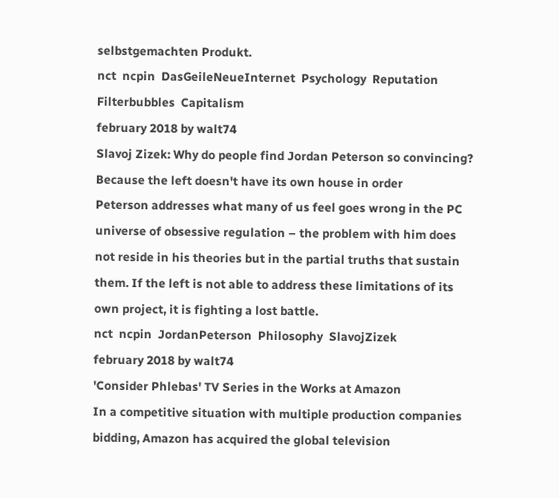selbstgemachten Produkt.
nct  ncpin  DasGeileNeueInternet  Psychology  Reputation  Filterbubbles  Capitalism
february 2018 by walt74
Slavoj Zizek: Why do people find Jordan Peterson so convincing? Because the left doesn't have its own house in order
Peterson addresses what many of us feel goes wrong in the PC universe of obsessive regulation – the problem with him does not reside in his theories but in the partial truths that sustain them. If the left is not able to address these limitations of its own project, it is fighting a lost battle.
nct  ncpin  JordanPeterson  Philosophy  SlavojZizek
february 2018 by walt74
'Consider Phlebas' TV Series in the Works at Amazon
In a competitive situation with multiple production companies bidding, Amazon has acquired the global television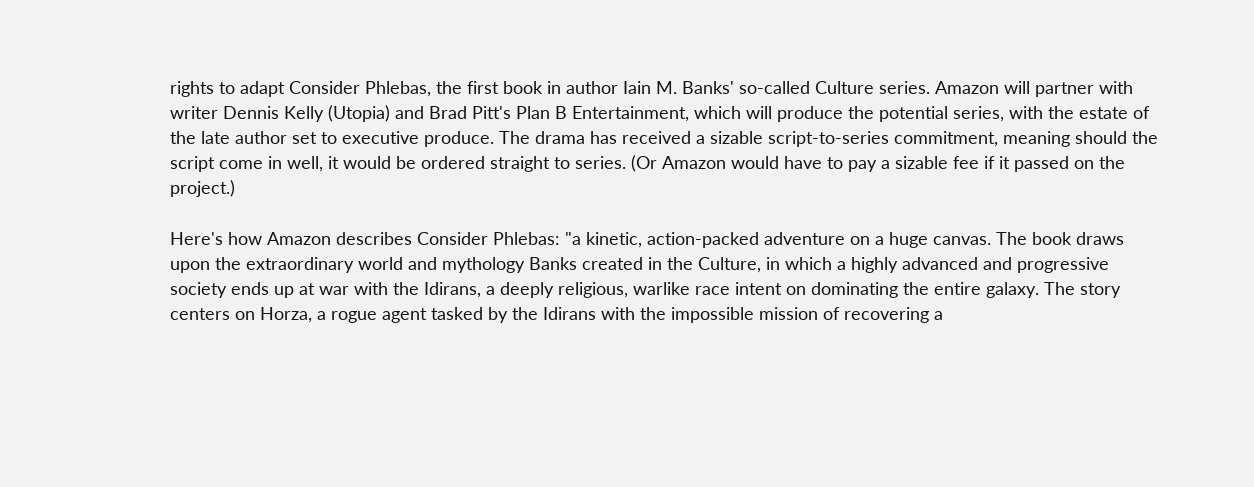rights to adapt Consider Phlebas, the first book in author Iain M. Banks' so-called Culture series. Amazon will partner with writer Dennis Kelly (Utopia) and Brad Pitt's Plan B Entertainment, which will produce the potential series, with the estate of the late author set to executive produce. The drama has received a sizable script-to-series commitment, meaning should the script come in well, it would be ordered straight to series. (Or Amazon would have to pay a sizable fee if it passed on the project.)

Here's how Amazon describes Consider Phlebas: "a kinetic, action-packed adventure on a huge canvas. The book draws upon the extraordinary world and mythology Banks created in the Culture, in which a highly advanced and progressive society ends up at war with the Idirans, a deeply religious, warlike race intent on dominating the entire galaxy. The story centers on Horza, a rogue agent tasked by the Idirans with the impossible mission of recovering a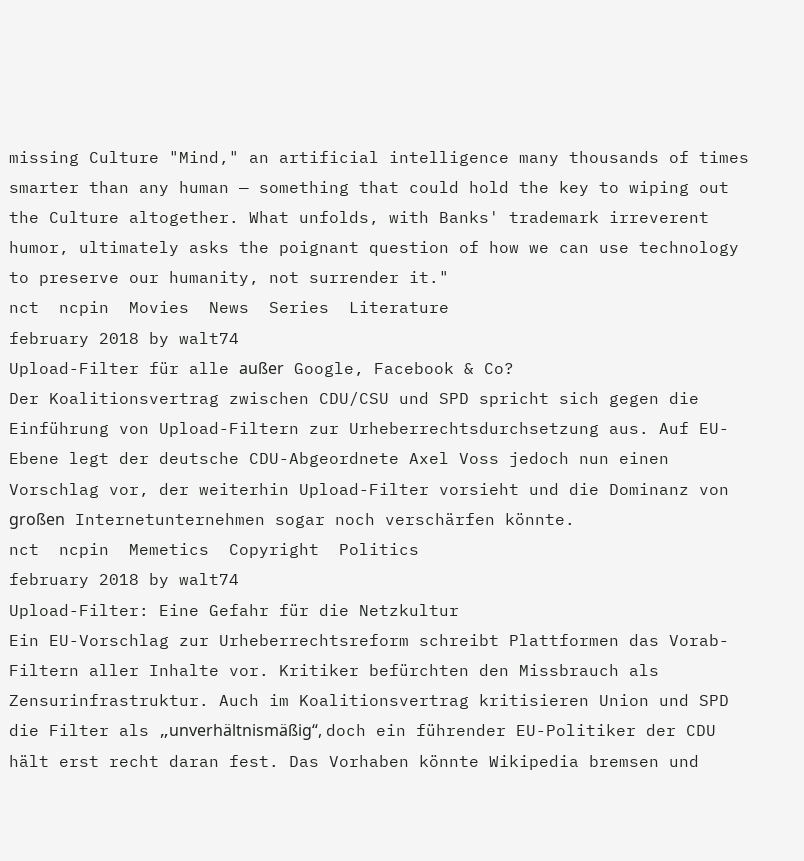missing Culture "Mind," an artificial intelligence many thousands of times smarter than any human — something that could hold the key to wiping out the Culture altogether. What unfolds, with Banks' trademark irreverent humor, ultimately asks the poignant question of how we can use technology to preserve our humanity, not surrender it."
nct  ncpin  Movies  News  Series  Literature
february 2018 by walt74
Upload-Filter für alle außer Google, Facebook & Co?
Der Koalitionsvertrag zwischen CDU/CSU und SPD spricht sich gegen die Einführung von Upload-Filtern zur Urheberrechtsdurchsetzung aus. Auf EU-Ebene legt der deutsche CDU-Abgeordnete Axel Voss jedoch nun einen Vorschlag vor, der weiterhin Upload-Filter vorsieht und die Dominanz von großen Internetunternehmen sogar noch verschärfen könnte.
nct  ncpin  Memetics  Copyright  Politics
february 2018 by walt74
Upload-Filter: Eine Gefahr für die Netzkultur
Ein EU-Vorschlag zur Urheberrechtsreform schreibt Plattformen das Vorab-Filtern aller Inhalte vor. Kritiker befürchten den Missbrauch als Zensurinfrastruktur. Auch im Koalitionsvertrag kritisieren Union und SPD die Filter als „unverhältnismäßig“, doch ein führender EU-Politiker der CDU hält erst recht daran fest. Das Vorhaben könnte Wikipedia bremsen und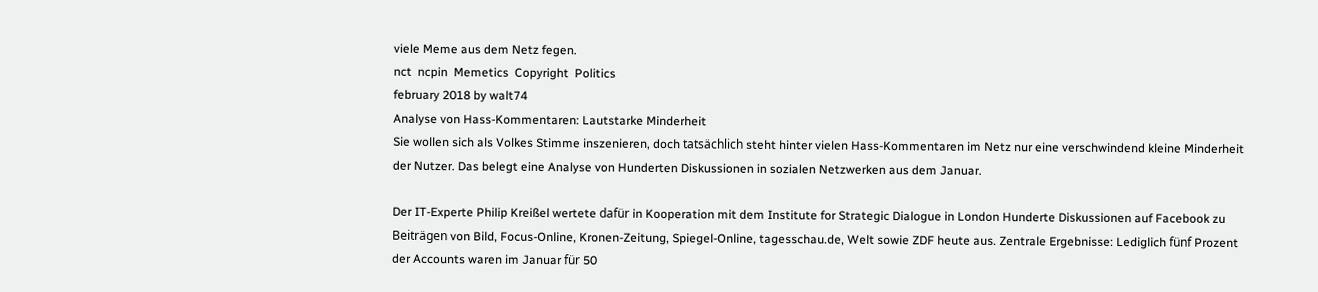viele Meme aus dem Netz fegen.
nct  ncpin  Memetics  Copyright  Politics
february 2018 by walt74
Analyse von Hass-Kommentaren: Lautstarke Minderheit
Sie wollen sich als Volkes Stimme inszenieren, doch tatsächlich steht hinter vielen Hass-Kommentaren im Netz nur eine verschwindend kleine Minderheit der Nutzer. Das belegt eine Analyse von Hunderten Diskussionen in sozialen Netzwerken aus dem Januar.

Der IT-Experte Philip Kreißel wertete dafür in Kooperation mit dem Institute for Strategic Dialogue in London Hunderte Diskussionen auf Facebook zu Beiträgen von Bild, Focus-Online, Kronen-Zeitung, Spiegel-Online, tagesschau.de, Welt sowie ZDF heute aus. Zentrale Ergebnisse: Lediglich fünf Prozent der Accounts waren im Januar für 50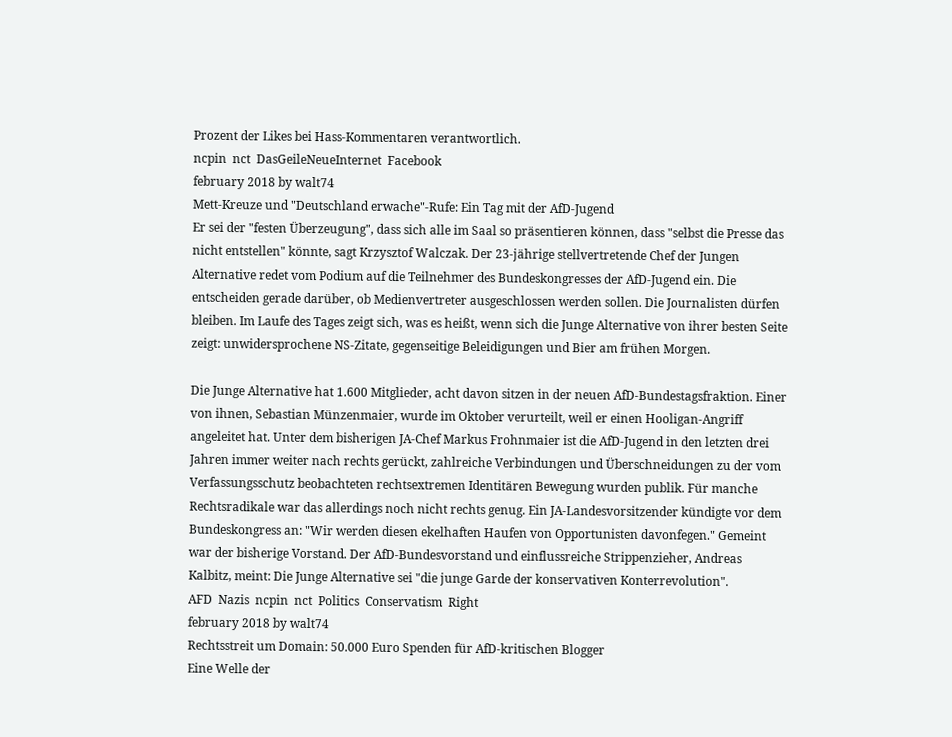Prozent der Likes bei Hass-Kommentaren verantwortlich.
ncpin  nct  DasGeileNeueInternet  Facebook
february 2018 by walt74
Mett-Kreuze und "Deutschland erwache"-Rufe: Ein Tag mit der AfD-Jugend
Er sei der "festen Überzeugung", dass sich alle im Saal so präsentieren können, dass "selbst die Presse das nicht entstellen" könnte, sagt Krzysztof Walczak. Der 23-jährige stellvertretende Chef der Jungen Alternative redet vom Podium auf die Teilnehmer des Bundeskongresses der AfD-Jugend ein. Die entscheiden gerade darüber, ob Medienvertreter ausgeschlossen werden sollen. Die Journalisten dürfen bleiben. Im Laufe des Tages zeigt sich, was es heißt, wenn sich die Junge Alternative von ihrer besten Seite zeigt: unwidersprochene NS-Zitate, gegenseitige Beleidigungen und Bier am frühen Morgen.

Die Junge Alternative hat 1.600 Mitglieder, acht davon sitzen in der neuen AfD-Bundestagsfraktion. Einer von ihnen, Sebastian Münzenmaier, wurde im Oktober verurteilt, weil er einen Hooligan-Angriff angeleitet hat. Unter dem bisherigen JA-Chef Markus Frohnmaier ist die AfD-Jugend in den letzten drei Jahren immer weiter nach rechts gerückt, zahlreiche Verbindungen und Überschneidungen zu der vom Verfassungsschutz beobachteten rechtsextremen Identitären Bewegung wurden publik. Für manche Rechtsradikale war das allerdings noch nicht rechts genug. Ein JA-Landesvorsitzender kündigte vor dem Bundeskongress an: "Wir werden diesen ekelhaften Haufen von Opportunisten davonfegen." Gemeint war der bisherige Vorstand. Der AfD-Bundesvorstand und einflussreiche Strippenzieher, Andreas Kalbitz, meint: Die Junge Alternative sei "die junge Garde der konservativen Konterrevolution".
AFD  Nazis  ncpin  nct  Politics  Conservatism  Right
february 2018 by walt74
Rechtsstreit um Domain: 50.000 Euro Spenden für AfD-kritischen Blogger
Eine Welle der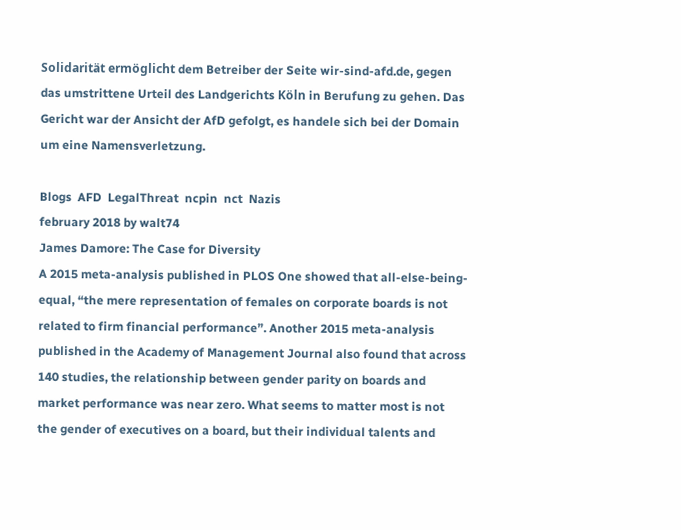Solidarität ermöglicht dem Betreiber der Seite wir-sind-afd.de, gegen das umstrittene Urteil des Landgerichts Köln in Berufung zu gehen. Das Gericht war der Ansicht der AfD gefolgt, es handele sich bei der Domain um eine Namensverletzung.

Blogs  AFD  LegalThreat  ncpin  nct  Nazis
february 2018 by walt74
James Damore: The Case for Diversity
A 2015 meta-analysis published in PLOS One showed that all-else-being-equal, “the mere representation of females on corporate boards is not related to firm financial performance”. Another 2015 meta-analysis published in the Academy of Management Journal also found that across 140 studies, the relationship between gender parity on boards and market performance was near zero. What seems to matter most is not the gender of executives on a board, but their individual talents and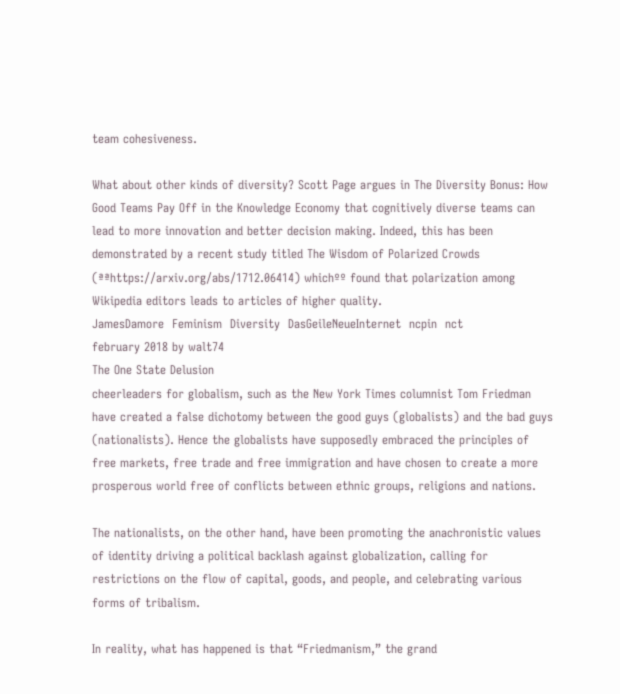team cohesiveness.

What about other kinds of diversity? Scott Page argues in The Diversity Bonus: How Good Teams Pay Off in the Knowledge Economy that cognitively diverse teams can lead to more innovation and better decision making. Indeed, this has been demonstrated by a recent study titled The Wisdom of Polarized Crowds (ªªhttps://arxiv.org/abs/1712.06414) whichºº found that polarization among Wikipedia editors leads to articles of higher quality.
JamesDamore  Feminism  Diversity  DasGeileNeueInternet  ncpin  nct
february 2018 by walt74
The One State Delusion
cheerleaders for globalism, such as the New York Times columnist Tom Friedman have created a false dichotomy between the good guys (globalists) and the bad guys (nationalists). Hence the globalists have supposedly embraced the principles of free markets, free trade and free immigration and have chosen to create a more prosperous world free of conflicts between ethnic groups, religions and nations.

The nationalists, on the other hand, have been promoting the anachronistic values of identity driving a political backlash against globalization, calling for restrictions on the flow of capital, goods, and people, and celebrating various forms of tribalism.

In reality, what has happened is that “Friedmanism,” the grand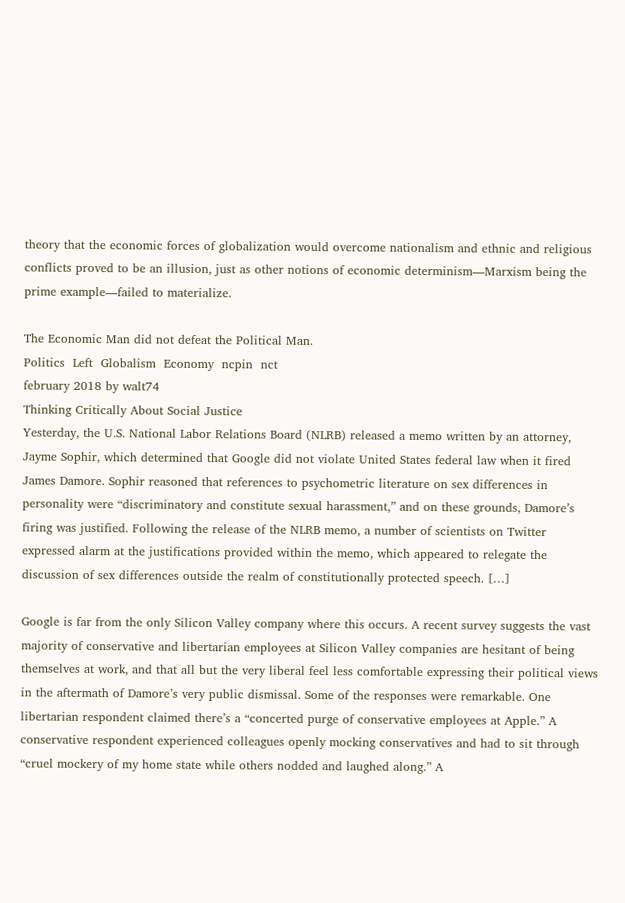theory that the economic forces of globalization would overcome nationalism and ethnic and religious conflicts proved to be an illusion, just as other notions of economic determinism—Marxism being the prime example—failed to materialize.

The Economic Man did not defeat the Political Man.
Politics  Left  Globalism  Economy  ncpin  nct
february 2018 by walt74
Thinking Critically About Social Justice
Yesterday, the U.S. National Labor Relations Board (NLRB) released a memo written by an attorney, Jayme Sophir, which determined that Google did not violate United States federal law when it fired James Damore. Sophir reasoned that references to psychometric literature on sex differences in personality were “discriminatory and constitute sexual harassment,” and on these grounds, Damore’s firing was justified. Following the release of the NLRB memo, a number of scientists on Twitter expressed alarm at the justifications provided within the memo, which appeared to relegate the discussion of sex differences outside the realm of constitutionally protected speech. […]

Google is far from the only Silicon Valley company where this occurs. A recent survey suggests the vast majority of conservative and libertarian employees at Silicon Valley companies are hesitant of being themselves at work, and that all but the very liberal feel less comfortable expressing their political views in the aftermath of Damore’s very public dismissal. Some of the responses were remarkable. One libertarian respondent claimed there’s a “concerted purge of conservative employees at Apple.” A conservative respondent experienced colleagues openly mocking conservatives and had to sit through “cruel mockery of my home state while others nodded and laughed along.” A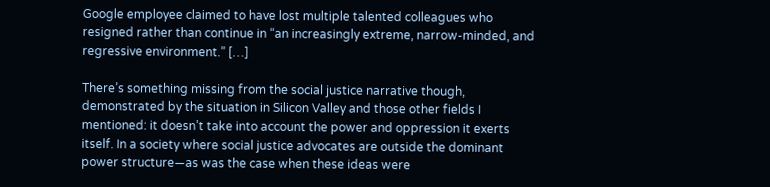Google employee claimed to have lost multiple talented colleagues who resigned rather than continue in “an increasingly extreme, narrow-minded, and regressive environment.” […]

There’s something missing from the social justice narrative though, demonstrated by the situation in Silicon Valley and those other fields I mentioned: it doesn’t take into account the power and oppression it exerts itself. In a society where social justice advocates are outside the dominant power structure—as was the case when these ideas were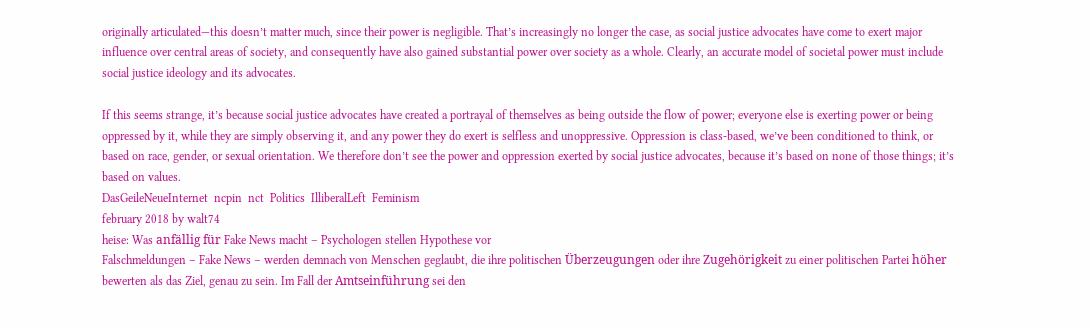originally articulated—this doesn’t matter much, since their power is negligible. That’s increasingly no longer the case, as social justice advocates have come to exert major influence over central areas of society, and consequently have also gained substantial power over society as a whole. Clearly, an accurate model of societal power must include social justice ideology and its advocates.

If this seems strange, it’s because social justice advocates have created a portrayal of themselves as being outside the flow of power; everyone else is exerting power or being oppressed by it, while they are simply observing it, and any power they do exert is selfless and unoppressive. Oppression is class-based, we’ve been conditioned to think, or based on race, gender, or sexual orientation. We therefore don’t see the power and oppression exerted by social justice advocates, because it’s based on none of those things; it’s based on values.
DasGeileNeueInternet  ncpin  nct  Politics  IlliberalLeft  Feminism
february 2018 by walt74
heise: Was anfällig für Fake News macht – Psychologen stellen Hypothese vor
Falschmeldungen – Fake News – werden demnach von Menschen geglaubt, die ihre politischen Überzeugungen oder ihre Zugehörigkeit zu einer politischen Partei höher bewerten als das Ziel, genau zu sein. Im Fall der Amtseinführung sei den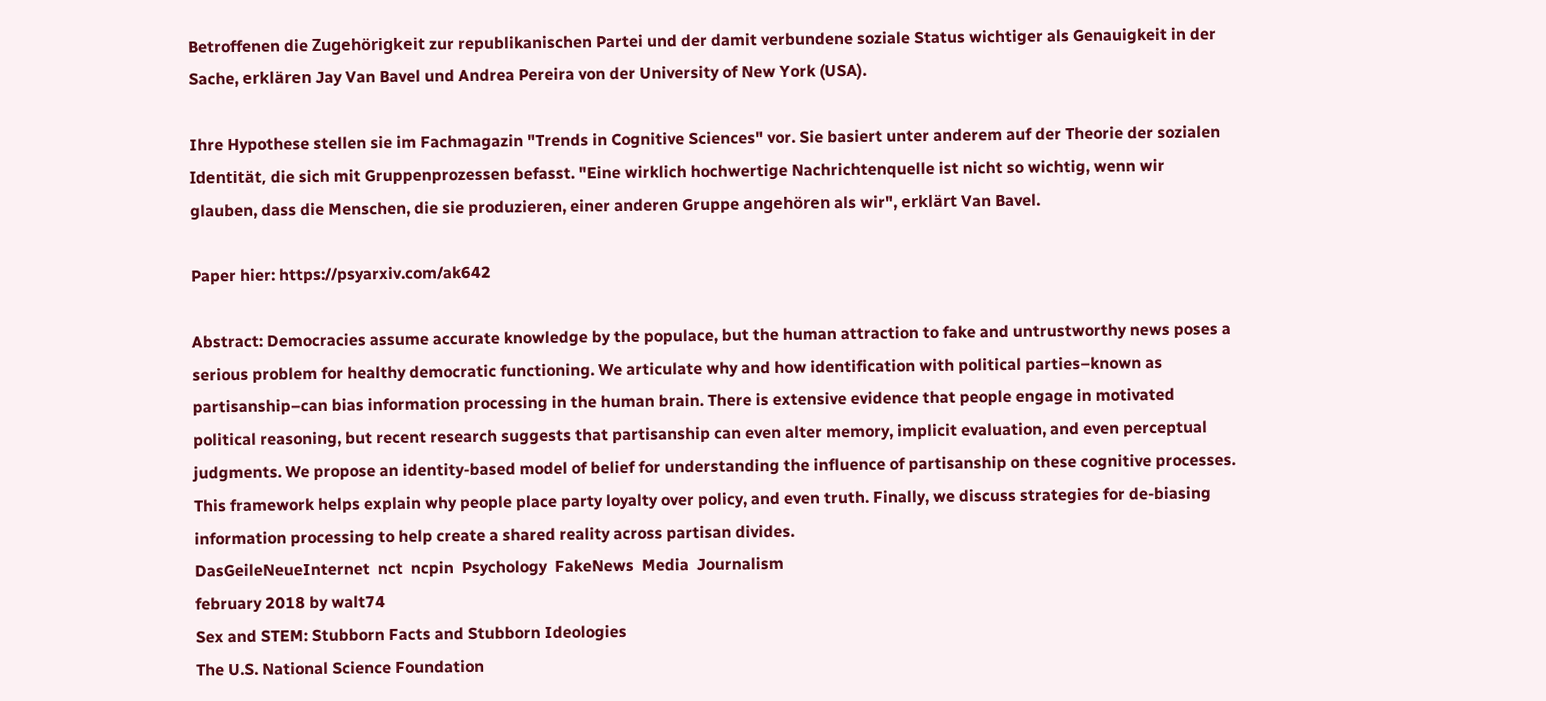Betroffenen die Zugehörigkeit zur republikanischen Partei und der damit verbundene soziale Status wichtiger als Genauigkeit in der Sache, erklären Jay Van Bavel und Andrea Pereira von der University of New York (USA).

Ihre Hypothese stellen sie im Fachmagazin "Trends in Cognitive Sciences" vor. Sie basiert unter anderem auf der Theorie der sozialen Identität, die sich mit Gruppenprozessen befasst. "Eine wirklich hochwertige Nachrichtenquelle ist nicht so wichtig, wenn wir glauben, dass die Menschen, die sie produzieren, einer anderen Gruppe angehören als wir", erklärt Van Bavel.

Paper hier: https://psyarxiv.com/ak642

Abstract: Democracies assume accurate knowledge by the populace, but the human attraction to fake and untrustworthy news poses a serious problem for healthy democratic functioning. We articulate why and how identification with political parties–known as partisanship–can bias information processing in the human brain. There is extensive evidence that people engage in motivated political reasoning, but recent research suggests that partisanship can even alter memory, implicit evaluation, and even perceptual judgments. We propose an identity-based model of belief for understanding the influence of partisanship on these cognitive processes. This framework helps explain why people place party loyalty over policy, and even truth. Finally, we discuss strategies for de-biasing information processing to help create a shared reality across partisan divides.
DasGeileNeueInternet  nct  ncpin  Psychology  FakeNews  Media  Journalism
february 2018 by walt74
Sex and STEM: Stubborn Facts and Stubborn Ideologies
The U.S. National Science Foundation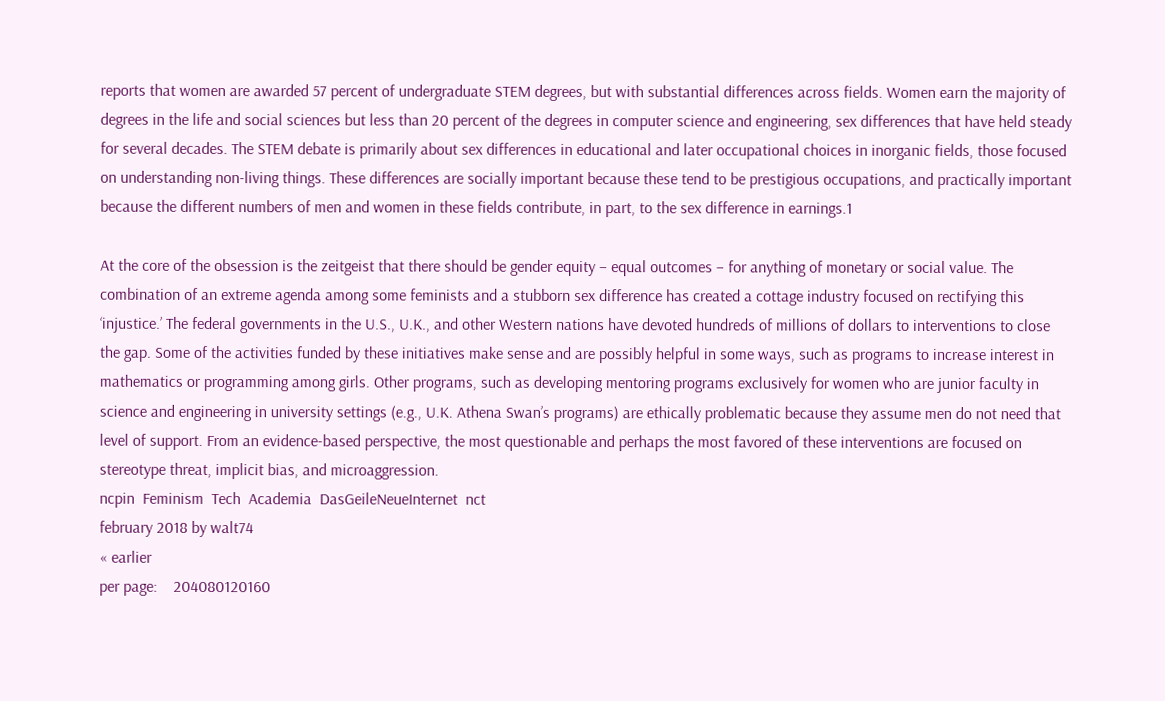reports that women are awarded 57 percent of undergraduate STEM degrees, but with substantial differences across fields. Women earn the majority of degrees in the life and social sciences but less than 20 percent of the degrees in computer science and engineering, sex differences that have held steady for several decades. The STEM debate is primarily about sex differences in educational and later occupational choices in inorganic fields, those focused on understanding non-living things. These differences are socially important because these tend to be prestigious occupations, and practically important because the different numbers of men and women in these fields contribute, in part, to the sex difference in earnings.1

At the core of the obsession is the zeitgeist that there should be gender equity – equal outcomes – for anything of monetary or social value. The combination of an extreme agenda among some feminists and a stubborn sex difference has created a cottage industry focused on rectifying this ‘injustice.’ The federal governments in the U.S., U.K., and other Western nations have devoted hundreds of millions of dollars to interventions to close the gap. Some of the activities funded by these initiatives make sense and are possibly helpful in some ways, such as programs to increase interest in mathematics or programming among girls. Other programs, such as developing mentoring programs exclusively for women who are junior faculty in science and engineering in university settings (e.g., U.K. Athena Swan’s programs) are ethically problematic because they assume men do not need that level of support. From an evidence-based perspective, the most questionable and perhaps the most favored of these interventions are focused on stereotype threat, implicit bias, and microaggression.
ncpin  Feminism  Tech  Academia  DasGeileNeueInternet  nct
february 2018 by walt74
« earlier
per page:    204080120160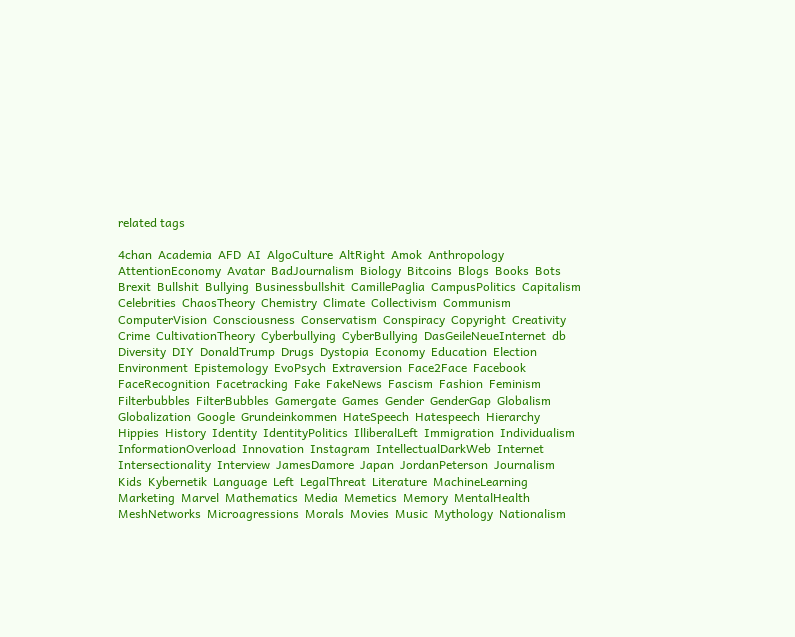related tags

4chan  Academia  AFD  AI  AlgoCulture  AltRight  Amok  Anthropology  AttentionEconomy  Avatar  BadJournalism  Biology  Bitcoins  Blogs  Books  Bots  Brexit  Bullshit  Bullying  Businessbullshit  CamillePaglia  CampusPolitics  Capitalism  Celebrities  ChaosTheory  Chemistry  Climate  Collectivism  Communism  ComputerVision  Consciousness  Conservatism  Conspiracy  Copyright  Creativity  Crime  CultivationTheory  Cyberbullying  CyberBullying  DasGeileNeueInternet  db  Diversity  DIY  DonaldTrump  Drugs  Dystopia  Economy  Education  Election  Environment  Epistemology  EvoPsych  Extraversion  Face2Face  Facebook  FaceRecognition  Facetracking  Fake  FakeNews  Fascism  Fashion  Feminism  Filterbubbles  FilterBubbles  Gamergate  Games  Gender  GenderGap  Globalism  Globalization  Google  Grundeinkommen  HateSpeech  Hatespeech  Hierarchy  Hippies  History  Identity  IdentityPolitics  IlliberalLeft  Immigration  Individualism  InformationOverload  Innovation  Instagram  IntellectualDarkWeb  Internet  Intersectionality  Interview  JamesDamore  Japan  JordanPeterson  Journalism  Kids  Kybernetik  Language  Left  LegalThreat  Literature  MachineLearning  Marketing  Marvel  Mathematics  Media  Memetics  Memory  MentalHealth  MeshNetworks  Microagressions  Morals  Movies  Music  Mythology  Nationalism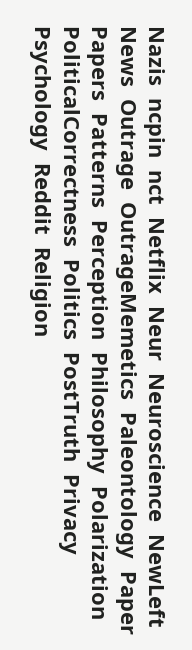Nazis  ncpin  nct  Netflix  Neur  Neuroscience  NewLeft  News  Outrage  OutrageMemetics  Paleontology  Paper  Papers  Patterns  Perception  Philosophy  Polarization  PoliticalCorrectness  Politics  PostTruth  Privacy  Psychology  Reddit  Religion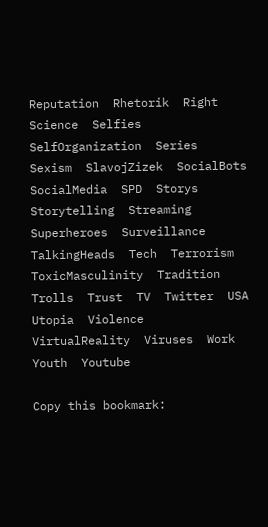Reputation  Rhetorik  Right  Science  Selfies  SelfOrganization  Series  Sexism  SlavojZizek  SocialBots  SocialMedia  SPD  Storys  Storytelling  Streaming  Superheroes  Surveillance  TalkingHeads  Tech  Terrorism  ToxicMasculinity  Tradition  Trolls  Trust  TV  Twitter  USA  Utopia  Violence  VirtualReality  Viruses  Work  Youth  Youtube

Copy this bookmark: